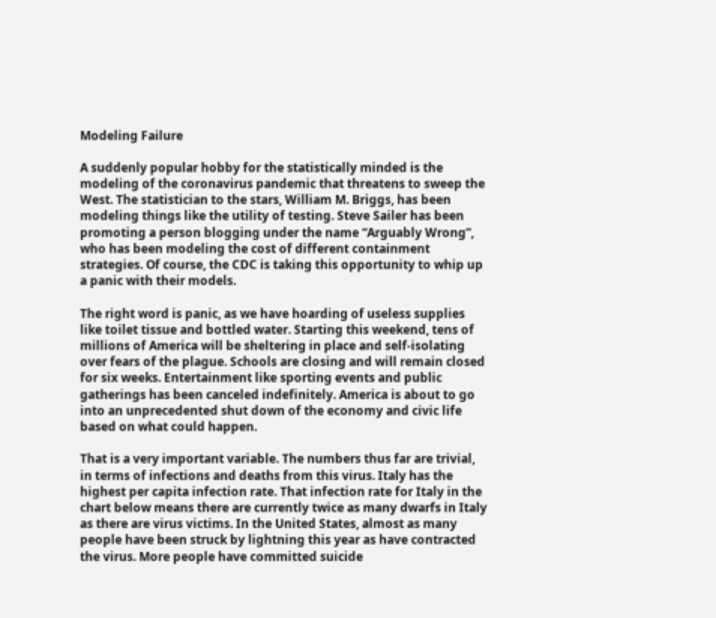Modeling Failure

A suddenly popular hobby for the statistically minded is the modeling of the coronavirus pandemic that threatens to sweep the West. The statistician to the stars, William M. Briggs, has been modeling things like the utility of testing. Steve Sailer has been promoting a person blogging under the name “Arguably Wrong”, who has been modeling the cost of different containment strategies. Of course, the CDC is taking this opportunity to whip up a panic with their models.

The right word is panic, as we have hoarding of useless supplies like toilet tissue and bottled water. Starting this weekend, tens of millions of America will be sheltering in place and self-isolating over fears of the plague. Schools are closing and will remain closed for six weeks. Entertainment like sporting events and public gatherings has been canceled indefinitely. America is about to go into an unprecedented shut down of the economy and civic life based on what could happen.

That is a very important variable. The numbers thus far are trivial, in terms of infections and deaths from this virus. Italy has the highest per capita infection rate. That infection rate for Italy in the chart below means there are currently twice as many dwarfs in Italy as there are virus victims. In the United States, almost as many people have been struck by lightning this year as have contracted the virus. More people have committed suicide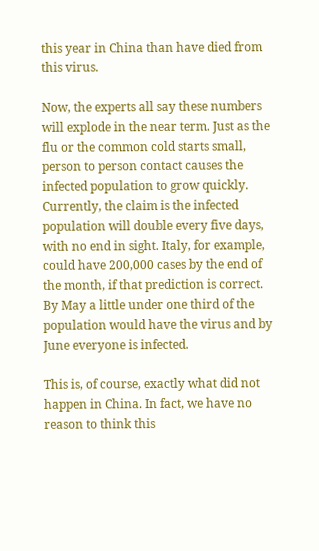this year in China than have died from this virus.

Now, the experts all say these numbers will explode in the near term. Just as the flu or the common cold starts small, person to person contact causes the infected population to grow quickly. Currently, the claim is the infected population will double every five days, with no end in sight. Italy, for example, could have 200,000 cases by the end of the month, if that prediction is correct. By May a little under one third of the population would have the virus and by June everyone is infected.

This is, of course, exactly what did not happen in China. In fact, we have no reason to think this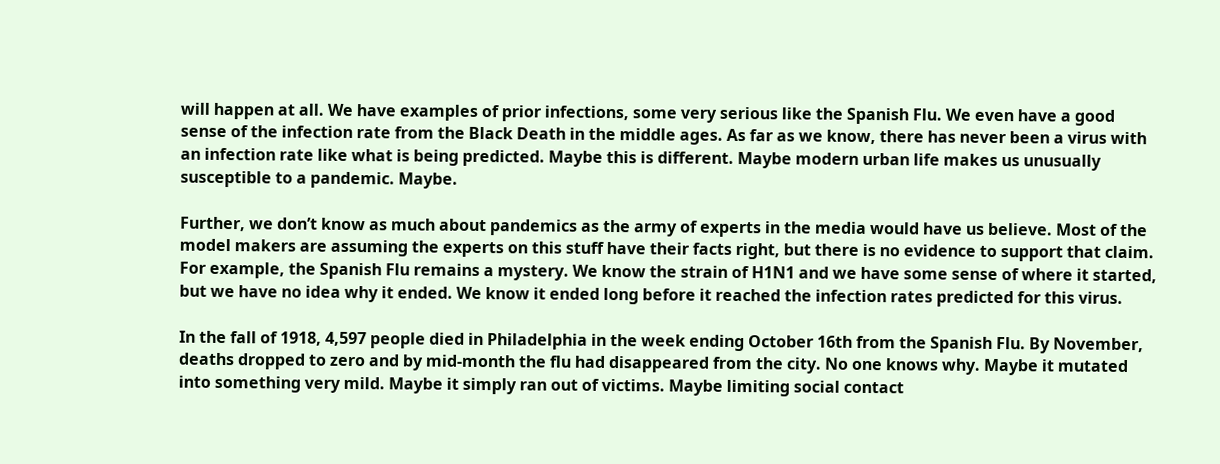will happen at all. We have examples of prior infections, some very serious like the Spanish Flu. We even have a good sense of the infection rate from the Black Death in the middle ages. As far as we know, there has never been a virus with an infection rate like what is being predicted. Maybe this is different. Maybe modern urban life makes us unusually susceptible to a pandemic. Maybe.

Further, we don’t know as much about pandemics as the army of experts in the media would have us believe. Most of the model makers are assuming the experts on this stuff have their facts right, but there is no evidence to support that claim. For example, the Spanish Flu remains a mystery. We know the strain of H1N1 and we have some sense of where it started, but we have no idea why it ended. We know it ended long before it reached the infection rates predicted for this virus.

In the fall of 1918, 4,597 people died in Philadelphia in the week ending October 16th from the Spanish Flu. By November, deaths dropped to zero and by mid-month the flu had disappeared from the city. No one knows why. Maybe it mutated into something very mild. Maybe it simply ran out of victims. Maybe limiting social contact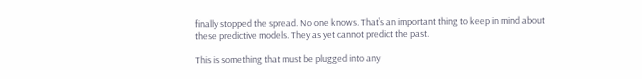finally stopped the spread. No one knows. That’s an important thing to keep in mind about these predictive models. They as yet cannot predict the past.

This is something that must be plugged into any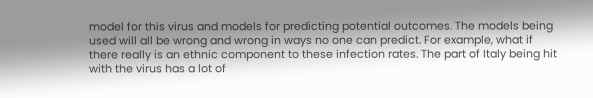model for this virus and models for predicting potential outcomes. The models being used will all be wrong and wrong in ways no one can predict. For example, what if there really is an ethnic component to these infection rates. The part of Italy being hit with the virus has a lot of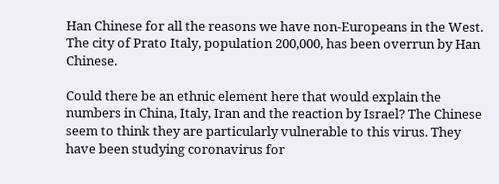Han Chinese for all the reasons we have non-Europeans in the West. The city of Prato Italy, population 200,000, has been overrun by Han Chinese.

Could there be an ethnic element here that would explain the numbers in China, Italy, Iran and the reaction by Israel? The Chinese seem to think they are particularly vulnerable to this virus. They have been studying coronavirus for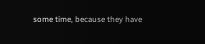some time, because they have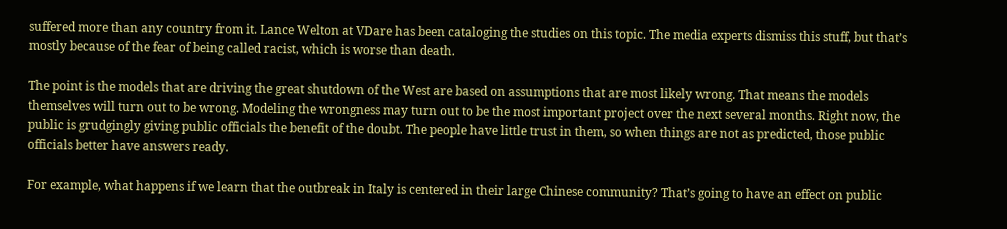suffered more than any country from it. Lance Welton at VDare has been cataloging the studies on this topic. The media experts dismiss this stuff, but that’s mostly because of the fear of being called racist, which is worse than death.

The point is the models that are driving the great shutdown of the West are based on assumptions that are most likely wrong. That means the models themselves will turn out to be wrong. Modeling the wrongness may turn out to be the most important project over the next several months. Right now, the public is grudgingly giving public officials the benefit of the doubt. The people have little trust in them, so when things are not as predicted, those public officials better have answers ready.

For example, what happens if we learn that the outbreak in Italy is centered in their large Chinese community? That’s going to have an effect on public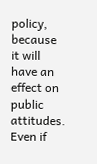policy, because it will have an effect on public attitudes. Even if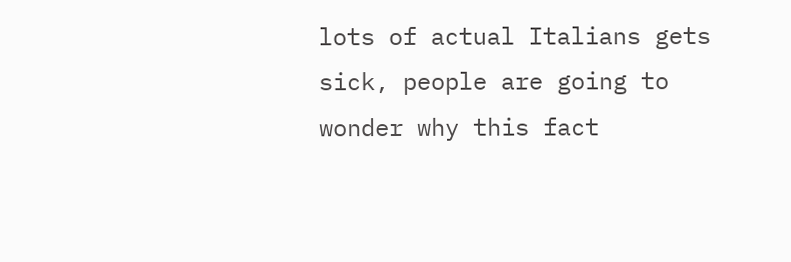lots of actual Italians gets sick, people are going to wonder why this fact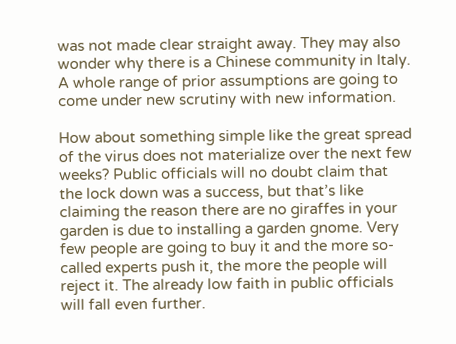was not made clear straight away. They may also wonder why there is a Chinese community in Italy. A whole range of prior assumptions are going to come under new scrutiny with new information.

How about something simple like the great spread of the virus does not materialize over the next few weeks? Public officials will no doubt claim that the lock down was a success, but that’s like claiming the reason there are no giraffes in your garden is due to installing a garden gnome. Very few people are going to buy it and the more so-called experts push it, the more the people will reject it. The already low faith in public officials will fall even further.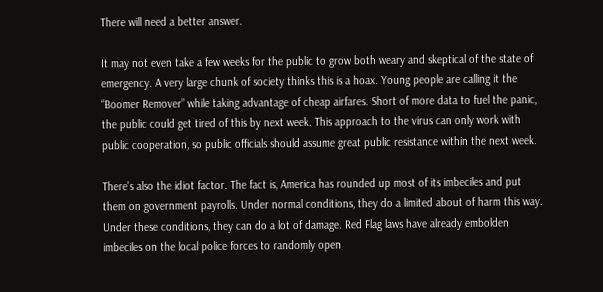There will need a better answer.

It may not even take a few weeks for the public to grow both weary and skeptical of the state of emergency. A very large chunk of society thinks this is a hoax. Young people are calling it the “Boomer Remover” while taking advantage of cheap airfares. Short of more data to fuel the panic, the public could get tired of this by next week. This approach to the virus can only work with public cooperation, so public officials should assume great public resistance within the next week.

There’s also the idiot factor. The fact is, America has rounded up most of its imbeciles and put them on government payrolls. Under normal conditions, they do a limited about of harm this way. Under these conditions, they can do a lot of damage. Red Flag laws have already embolden imbeciles on the local police forces to randomly open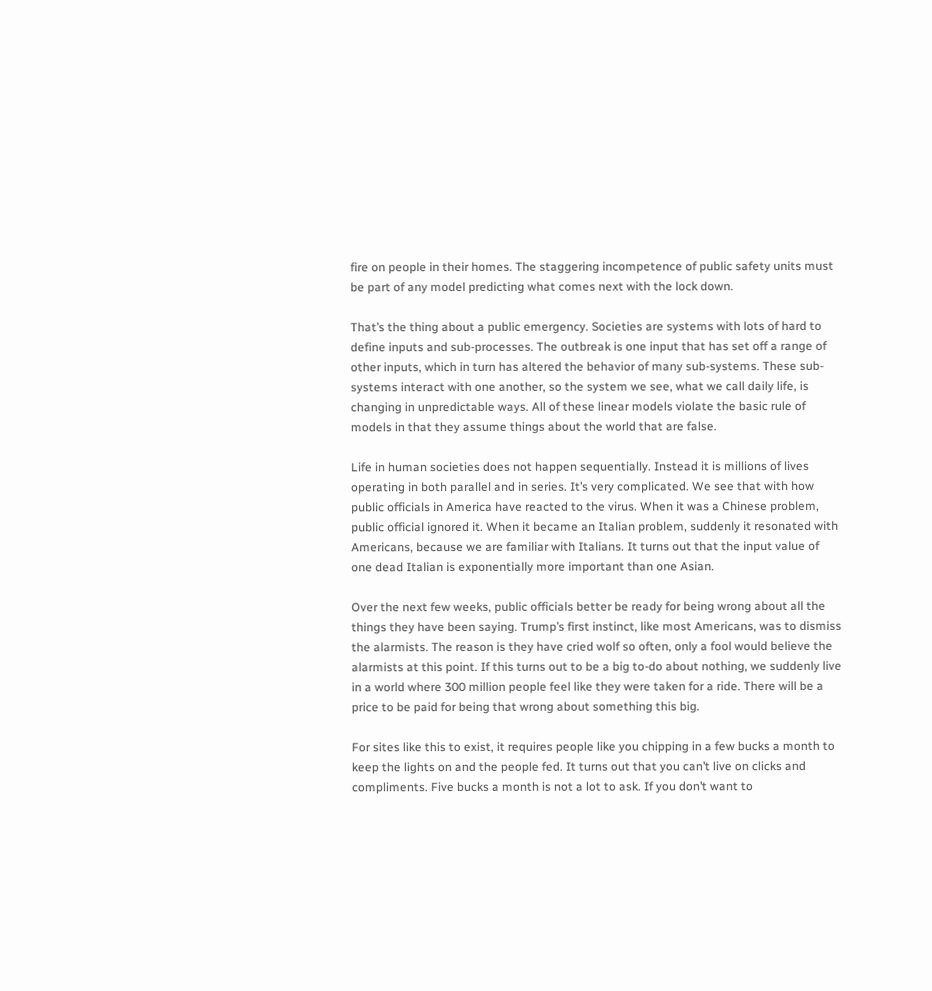fire on people in their homes. The staggering incompetence of public safety units must be part of any model predicting what comes next with the lock down.

That’s the thing about a public emergency. Societies are systems with lots of hard to define inputs and sub-processes. The outbreak is one input that has set off a range of other inputs, which in turn has altered the behavior of many sub-systems. These sub-systems interact with one another, so the system we see, what we call daily life, is changing in unpredictable ways. All of these linear models violate the basic rule of models in that they assume things about the world that are false.

Life in human societies does not happen sequentially. Instead it is millions of lives operating in both parallel and in series. It’s very complicated. We see that with how public officials in America have reacted to the virus. When it was a Chinese problem, public official ignored it. When it became an Italian problem, suddenly it resonated with Americans, because we are familiar with Italians. It turns out that the input value of one dead Italian is exponentially more important than one Asian.

Over the next few weeks, public officials better be ready for being wrong about all the things they have been saying. Trump’s first instinct, like most Americans, was to dismiss the alarmists. The reason is they have cried wolf so often, only a fool would believe the alarmists at this point. If this turns out to be a big to-do about nothing, we suddenly live in a world where 300 million people feel like they were taken for a ride. There will be a price to be paid for being that wrong about something this big.

For sites like this to exist, it requires people like you chipping in a few bucks a month to keep the lights on and the people fed. It turns out that you can’t live on clicks and compliments. Five bucks a month is not a lot to ask. If you don’t want to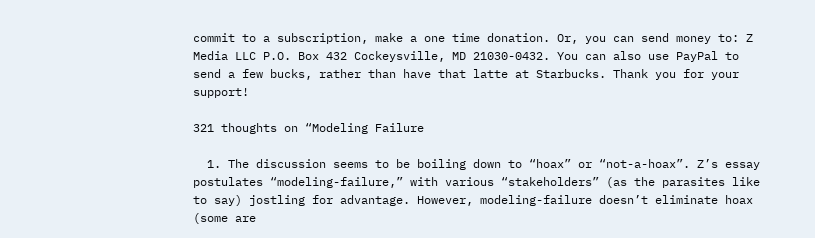commit to a subscription, make a one time donation. Or, you can send money to: Z Media LLC P.O. Box 432 Cockeysville, MD 21030-0432. You can also use PayPal to send a few bucks, rather than have that latte at Starbucks. Thank you for your support!

321 thoughts on “Modeling Failure

  1. The discussion seems to be boiling down to “hoax” or “not-a-hoax”. Z’s essay postulates “modeling-failure,” with various “stakeholders” (as the parasites like to say) jostling for advantage. However, modeling-failure doesn’t eliminate hoax (some are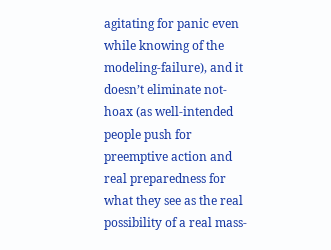agitating for panic even while knowing of the modeling-failure), and it doesn’t eliminate not-hoax (as well-intended people push for preemptive action and real preparedness for what they see as the real possibility of a real mass-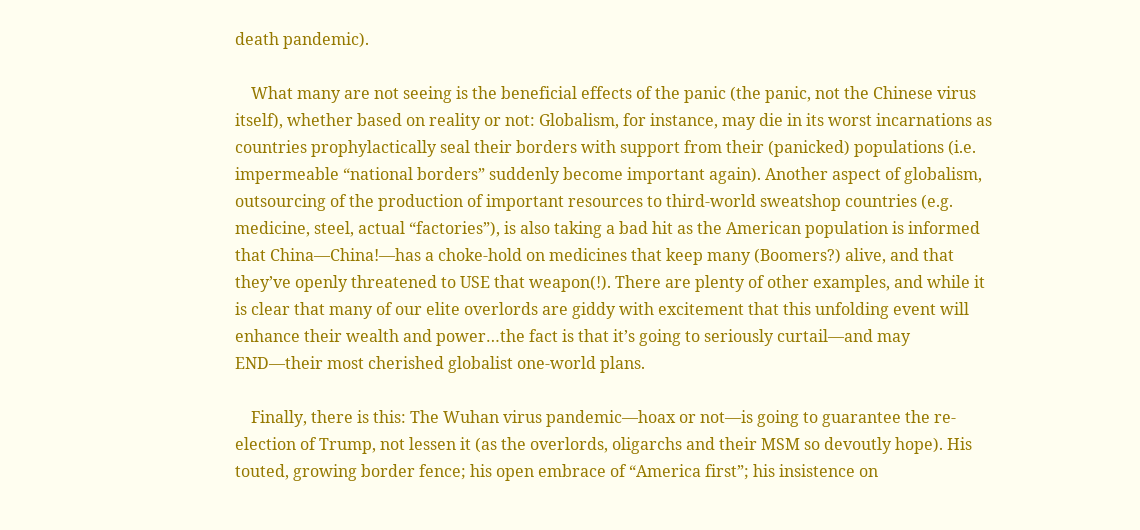death pandemic).

    What many are not seeing is the beneficial effects of the panic (the panic, not the Chinese virus itself), whether based on reality or not: Globalism, for instance, may die in its worst incarnations as countries prophylactically seal their borders with support from their (panicked) populations (i.e. impermeable “national borders” suddenly become important again). Another aspect of globalism, outsourcing of the production of important resources to third-world sweatshop countries (e.g. medicine, steel, actual “factories”), is also taking a bad hit as the American population is informed that China—China!—has a choke-hold on medicines that keep many (Boomers?) alive, and that they’ve openly threatened to USE that weapon(!). There are plenty of other examples, and while it is clear that many of our elite overlords are giddy with excitement that this unfolding event will enhance their wealth and power…the fact is that it’s going to seriously curtail—and may END—their most cherished globalist one-world plans.

    Finally, there is this: The Wuhan virus pandemic—hoax or not—is going to guarantee the re-election of Trump, not lessen it (as the overlords, oligarchs and their MSM so devoutly hope). His touted, growing border fence; his open embrace of “America first”; his insistence on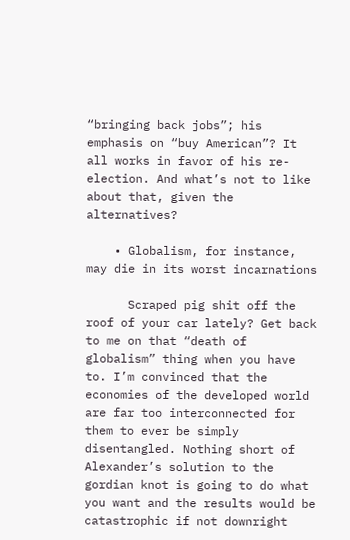“bringing back jobs”; his emphasis on “buy American”? It all works in favor of his re-election. And what’s not to like about that, given the alternatives?

    • Globalism, for instance, may die in its worst incarnations

      Scraped pig shit off the roof of your car lately? Get back to me on that “death of globalism” thing when you have to. I’m convinced that the economies of the developed world are far too interconnected for them to ever be simply disentangled. Nothing short of Alexander’s solution to the gordian knot is going to do what you want and the results would be catastrophic if not downright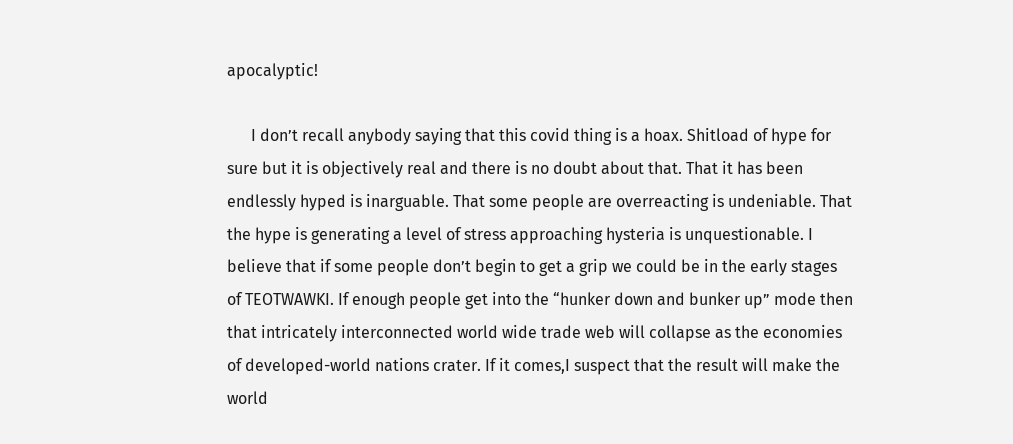apocalyptic!

      I don’t recall anybody saying that this covid thing is a hoax. Shitload of hype for sure but it is objectively real and there is no doubt about that. That it has been endlessly hyped is inarguable. That some people are overreacting is undeniable. That the hype is generating a level of stress approaching hysteria is unquestionable. I believe that if some people don’t begin to get a grip we could be in the early stages of TEOTWAWKI. If enough people get into the “hunker down and bunker up” mode then that intricately interconnected world wide trade web will collapse as the economies of developed-world nations crater. If it comes,I suspect that the result will make the world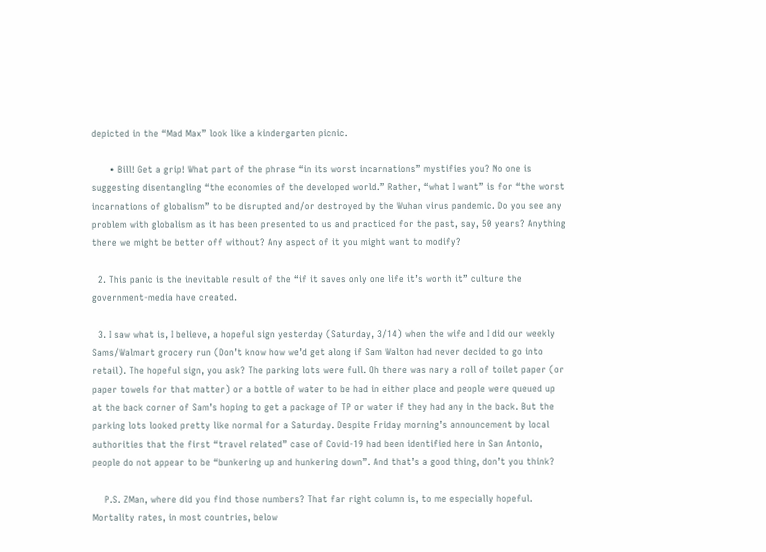depicted in the “Mad Max” look like a kindergarten picnic.

      • Bill! Get a grip! What part of the phrase “in its worst incarnations” mystifies you? No one is suggesting disentangling “the economies of the developed world.” Rather, “what I want” is for “the worst incarnations of globalism” to be disrupted and/or destroyed by the Wuhan virus pandemic. Do you see any problem with globalism as it has been presented to us and practiced for the past, say, 50 years? Anything there we might be better off without? Any aspect of it you might want to modify?

  2. This panic is the inevitable result of the “if it saves only one life it’s worth it” culture the government-media have created.

  3. I saw what is, I believe, a hopeful sign yesterday (Saturday, 3/14) when the wife and I did our weekly Sams/Walmart grocery run (Don’t know how we’d get along if Sam Walton had never decided to go into retail). The hopeful sign, you ask? The parking lots were full. Oh there was nary a roll of toilet paper (or paper towels for that matter) or a bottle of water to be had in either place and people were queued up at the back corner of Sam’s hoping to get a package of TP or water if they had any in the back. But the parking lots looked pretty like normal for a Saturday. Despite Friday morning’s announcement by local authorities that the first “travel related” case of Covid-19 had been identified here in San Antonio, people do not appear to be “bunkering up and hunkering down”. And that’s a good thing, don’t you think?

    P.S. ZMan, where did you find those numbers? That far right column is, to me especially hopeful. Mortality rates, in most countries, below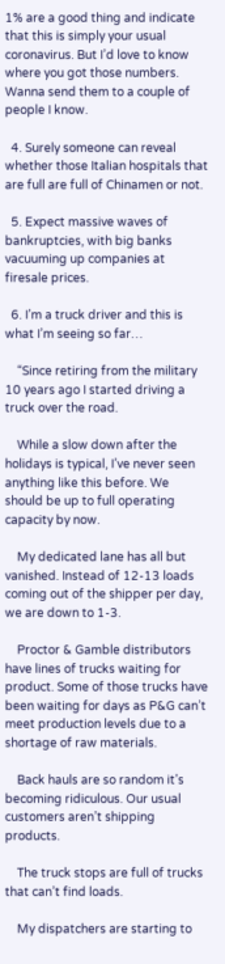1% are a good thing and indicate that this is simply your usual coronavirus. But I’d love to know where you got those numbers. Wanna send them to a couple of people I know.

  4. Surely someone can reveal whether those Italian hospitals that are full are full of Chinamen or not.

  5. Expect massive waves of bankruptcies, with big banks vacuuming up companies at firesale prices.

  6. I’m a truck driver and this is what I’m seeing so far…

    “Since retiring from the military 10 years ago I started driving a truck over the road.

    While a slow down after the holidays is typical, I’ve never seen anything like this before. We should be up to full operating capacity by now.

    My dedicated lane has all but vanished. Instead of 12-13 loads coming out of the shipper per day, we are down to 1-3.

    Proctor & Gamble distributors have lines of trucks waiting for product. Some of those trucks have been waiting for days as P&G can’t meet production levels due to a shortage of raw materials.

    Back hauls are so random it’s becoming ridiculous. Our usual customers aren’t shipping products.

    The truck stops are full of trucks that can’t find loads.

    My dispatchers are starting to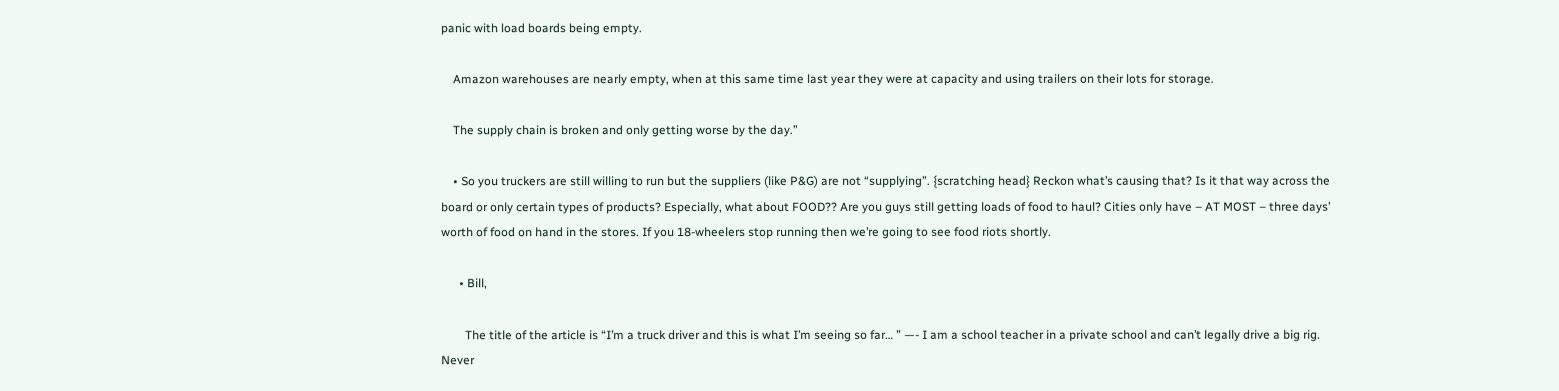panic with load boards being empty.

    Amazon warehouses are nearly empty, when at this same time last year they were at capacity and using trailers on their lots for storage.

    The supply chain is broken and only getting worse by the day.”

    • So you truckers are still willing to run but the suppliers (like P&G) are not “supplying”. {scratching head} Reckon what’s causing that? Is it that way across the board or only certain types of products? Especially, what about FOOD?? Are you guys still getting loads of food to haul? Cities only have – AT MOST – three days’ worth of food on hand in the stores. If you 18-wheelers stop running then we’re going to see food riots shortly.

      • Bill,

        The title of the article is “I’m a truck driver and this is what I’m seeing so far… ” —- I am a school teacher in a private school and can’t legally drive a big rig. Never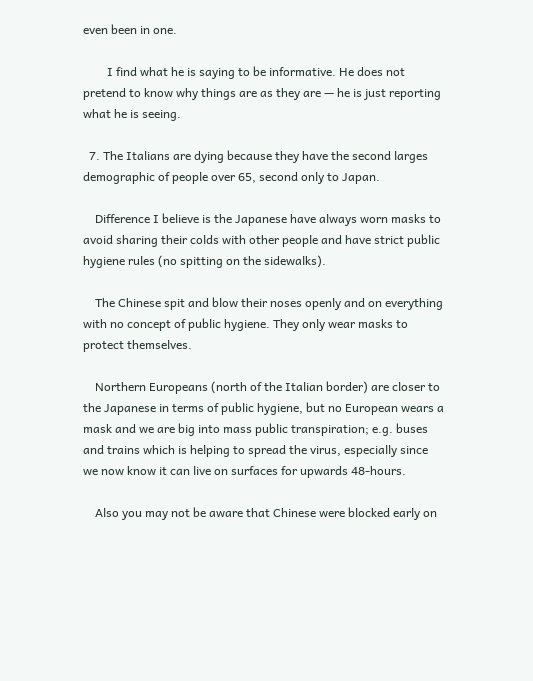even been in one.

        I find what he is saying to be informative. He does not pretend to know why things are as they are — he is just reporting what he is seeing.

  7. The Italians are dying because they have the second larges demographic of people over 65, second only to Japan.

    Difference I believe is the Japanese have always worn masks to avoid sharing their colds with other people and have strict public hygiene rules (no spitting on the sidewalks).

    The Chinese spit and blow their noses openly and on everything with no concept of public hygiene. They only wear masks to protect themselves.

    Northern Europeans (north of the Italian border) are closer to the Japanese in terms of public hygiene, but no European wears a mask and we are big into mass public transpiration; e.g. buses and trains which is helping to spread the virus, especially since we now know it can live on surfaces for upwards 48-hours.

    Also you may not be aware that Chinese were blocked early on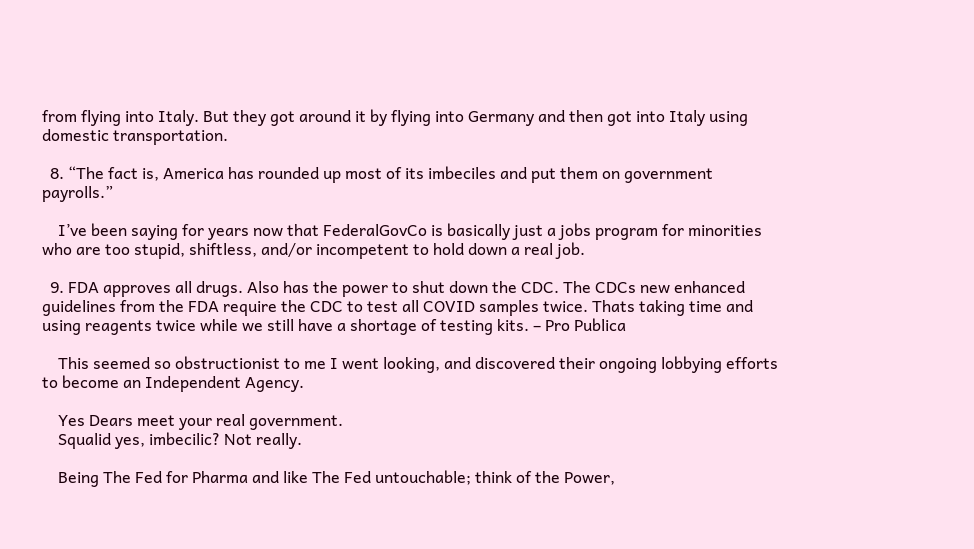from flying into Italy. But they got around it by flying into Germany and then got into Italy using domestic transportation.

  8. “The fact is, America has rounded up most of its imbeciles and put them on government payrolls.”

    I’ve been saying for years now that FederalGovCo is basically just a jobs program for minorities who are too stupid, shiftless, and/or incompetent to hold down a real job.

  9. FDA approves all drugs. Also has the power to shut down the CDC. The CDCs new enhanced guidelines from the FDA require the CDC to test all COVID samples twice. Thats taking time and using reagents twice while we still have a shortage of testing kits. – Pro Publica

    This seemed so obstructionist to me I went looking, and discovered their ongoing lobbying efforts to become an Independent Agency.

    Yes Dears meet your real government.
    Squalid yes, imbecilic? Not really.

    Being The Fed for Pharma and like The Fed untouchable; think of the Power,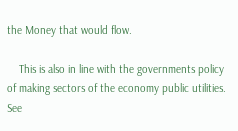the Money that would flow.

    This is also in line with the governments policy of making sectors of the economy public utilities. See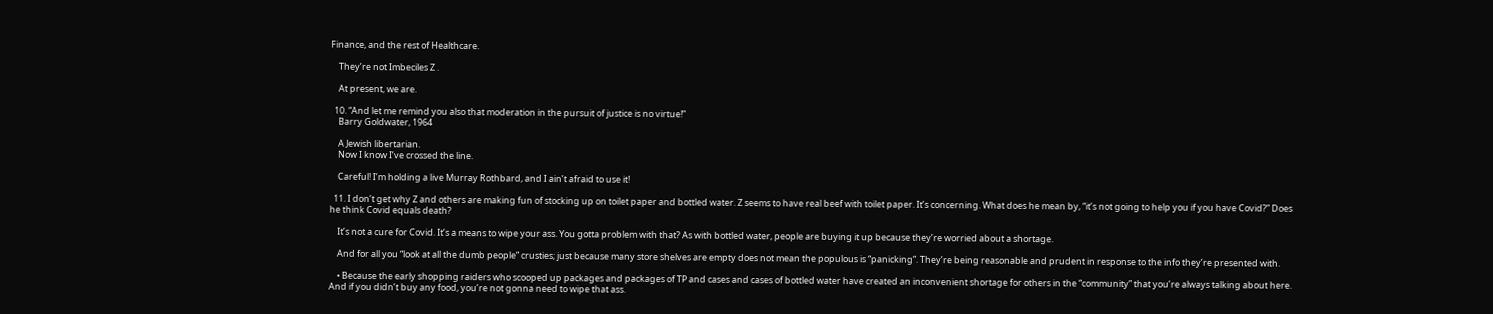Finance, and the rest of Healthcare.

    They’re not Imbeciles Z .

    At present, we are.

  10. “And let me remind you also that moderation in the pursuit of justice is no virtue!”
    Barry Goldwater, 1964

    A Jewish libertarian.
    Now I know I’ve crossed the line.

    Careful! I’m holding a live Murray Rothbard, and I ain’t afraid to use it!

  11. I don’t get why Z and others are making fun of stocking up on toilet paper and bottled water. Z seems to have real beef with toilet paper. It’s concerning. What does he mean by, “it’s not going to help you if you have Covid?” Does he think Covid equals death?

    It’s not a cure for Covid. It’s a means to wipe your ass. You gotta problem with that? As with bottled water, people are buying it up because they’re worried about a shortage.

    And for all you “look at all the dumb people” crusties; just because many store shelves are empty does not mean the populous is “panicking”. They’re being reasonable and prudent in response to the info they’re presented with.

    • Because the early shopping raiders who scooped up packages and packages of TP and cases and cases of bottled water have created an inconvenient shortage for others in the “community” that you’re always talking about here. And if you didn’t buy any food, you’re not gonna need to wipe that ass.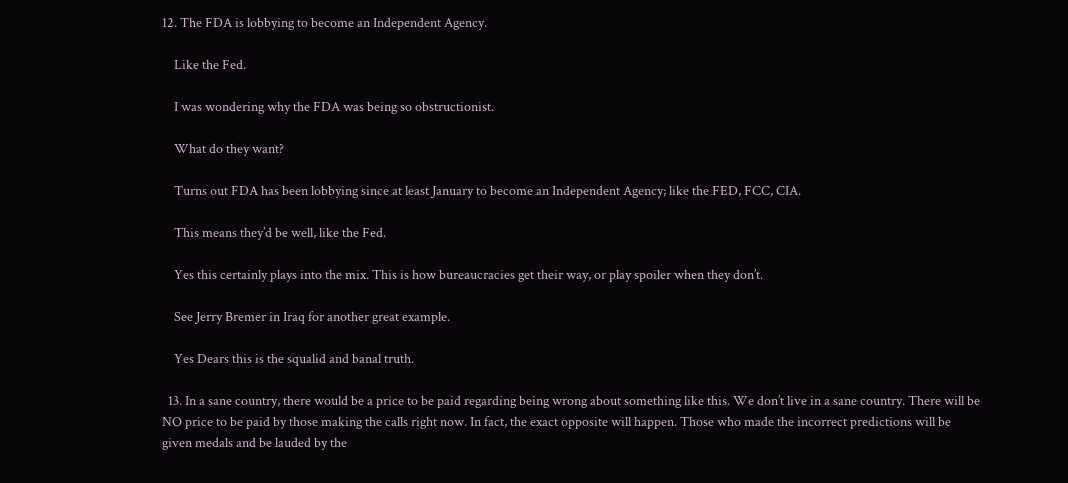12. The FDA is lobbying to become an Independent Agency.

    Like the Fed.

    I was wondering why the FDA was being so obstructionist.

    What do they want?

    Turns out FDA has been lobbying since at least January to become an Independent Agency; like the FED, FCC, CIA.

    This means they’d be well, like the Fed.

    Yes this certainly plays into the mix. This is how bureaucracies get their way, or play spoiler when they don’t.

    See Jerry Bremer in Iraq for another great example.

    Yes Dears this is the squalid and banal truth.

  13. In a sane country, there would be a price to be paid regarding being wrong about something like this. We don’t live in a sane country. There will be NO price to be paid by those making the calls right now. In fact, the exact opposite will happen. Those who made the incorrect predictions will be given medals and be lauded by the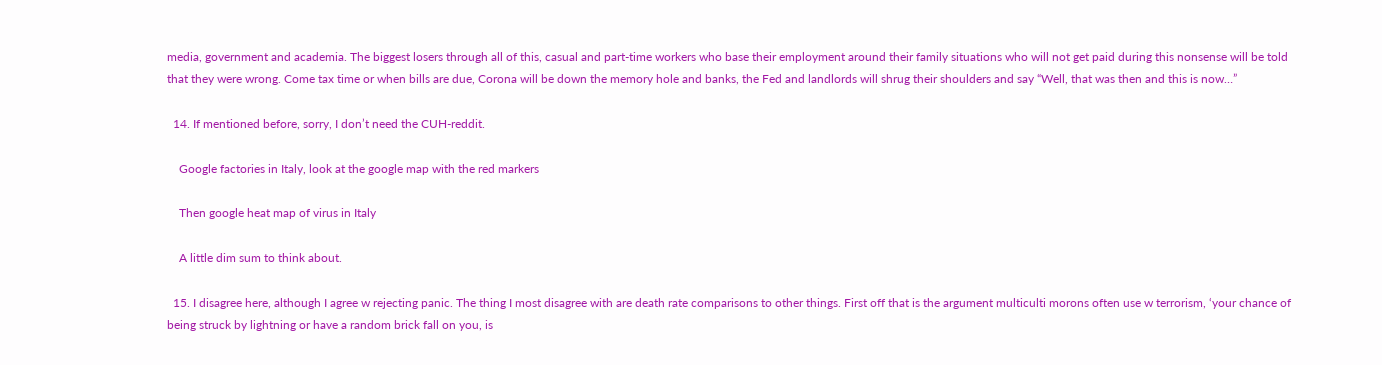media, government and academia. The biggest losers through all of this, casual and part-time workers who base their employment around their family situations who will not get paid during this nonsense will be told that they were wrong. Come tax time or when bills are due, Corona will be down the memory hole and banks, the Fed and landlords will shrug their shoulders and say “Well, that was then and this is now…”

  14. If mentioned before, sorry, I don’t need the CUH-reddit.

    Google factories in Italy, look at the google map with the red markers

    Then google heat map of virus in Italy

    A little dim sum to think about.

  15. I disagree here, although I agree w rejecting panic. The thing I most disagree with are death rate comparisons to other things. First off that is the argument multiculti morons often use w terrorism, ‘your chance of being struck by lightning or have a random brick fall on you, is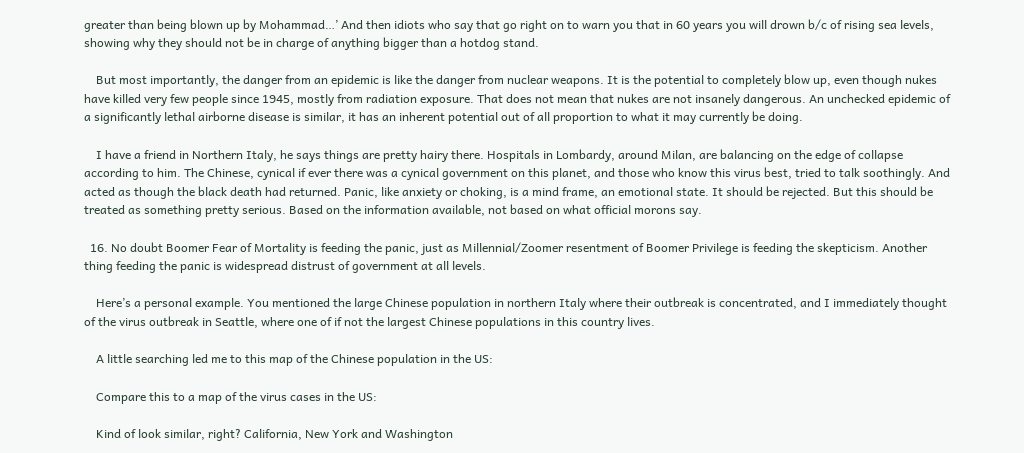greater than being blown up by Mohammad…’ And then idiots who say that go right on to warn you that in 60 years you will drown b/c of rising sea levels, showing why they should not be in charge of anything bigger than a hotdog stand.

    But most importantly, the danger from an epidemic is like the danger from nuclear weapons. It is the potential to completely blow up, even though nukes have killed very few people since 1945, mostly from radiation exposure. That does not mean that nukes are not insanely dangerous. An unchecked epidemic of a significantly lethal airborne disease is similar, it has an inherent potential out of all proportion to what it may currently be doing.

    I have a friend in Northern Italy, he says things are pretty hairy there. Hospitals in Lombardy, around Milan, are balancing on the edge of collapse according to him. The Chinese, cynical if ever there was a cynical government on this planet, and those who know this virus best, tried to talk soothingly. And acted as though the black death had returned. Panic, like anxiety or choking, is a mind frame, an emotional state. It should be rejected. But this should be treated as something pretty serious. Based on the information available, not based on what official morons say.

  16. No doubt Boomer Fear of Mortality is feeding the panic, just as Millennial/Zoomer resentment of Boomer Privilege is feeding the skepticism. Another thing feeding the panic is widespread distrust of government at all levels.

    Here’s a personal example. You mentioned the large Chinese population in northern Italy where their outbreak is concentrated, and I immediately thought of the virus outbreak in Seattle, where one of if not the largest Chinese populations in this country lives.

    A little searching led me to this map of the Chinese population in the US:

    Compare this to a map of the virus cases in the US:

    Kind of look similar, right? California, New York and Washington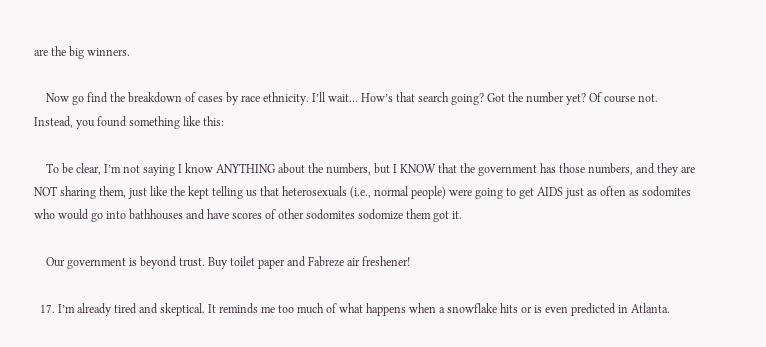are the big winners.

    Now go find the breakdown of cases by race ethnicity. I’ll wait… How’s that search going? Got the number yet? Of course not. Instead, you found something like this:

    To be clear, I’m not saying I know ANYTHING about the numbers, but I KNOW that the government has those numbers, and they are NOT sharing them, just like the kept telling us that heterosexuals (i.e., normal people) were going to get AIDS just as often as sodomites who would go into bathhouses and have scores of other sodomites sodomize them got it.

    Our government is beyond trust. Buy toilet paper and Fabreze air freshener!

  17. I’m already tired and skeptical. It reminds me too much of what happens when a snowflake hits or is even predicted in Atlanta.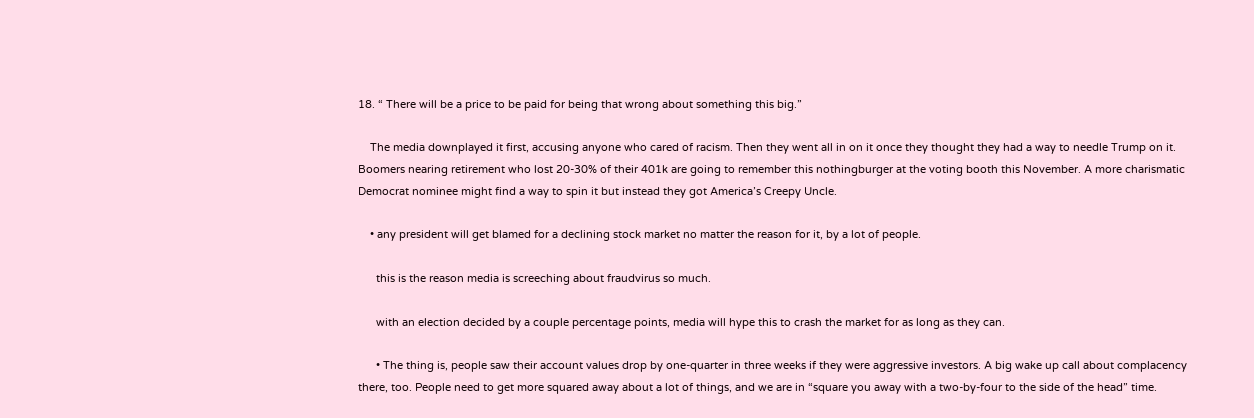18. “ There will be a price to be paid for being that wrong about something this big.”

    The media downplayed it first, accusing anyone who cared of racism. Then they went all in on it once they thought they had a way to needle Trump on it. Boomers nearing retirement who lost 20-30% of their 401k are going to remember this nothingburger at the voting booth this November. A more charismatic Democrat nominee might find a way to spin it but instead they got America’s Creepy Uncle.

    • any president will get blamed for a declining stock market no matter the reason for it, by a lot of people.

      this is the reason media is screeching about fraudvirus so much.

      with an election decided by a couple percentage points, media will hype this to crash the market for as long as they can.

      • The thing is, people saw their account values drop by one-quarter in three weeks if they were aggressive investors. A big wake up call about complacency there, too. People need to get more squared away about a lot of things, and we are in “square you away with a two-by-four to the side of the head” time.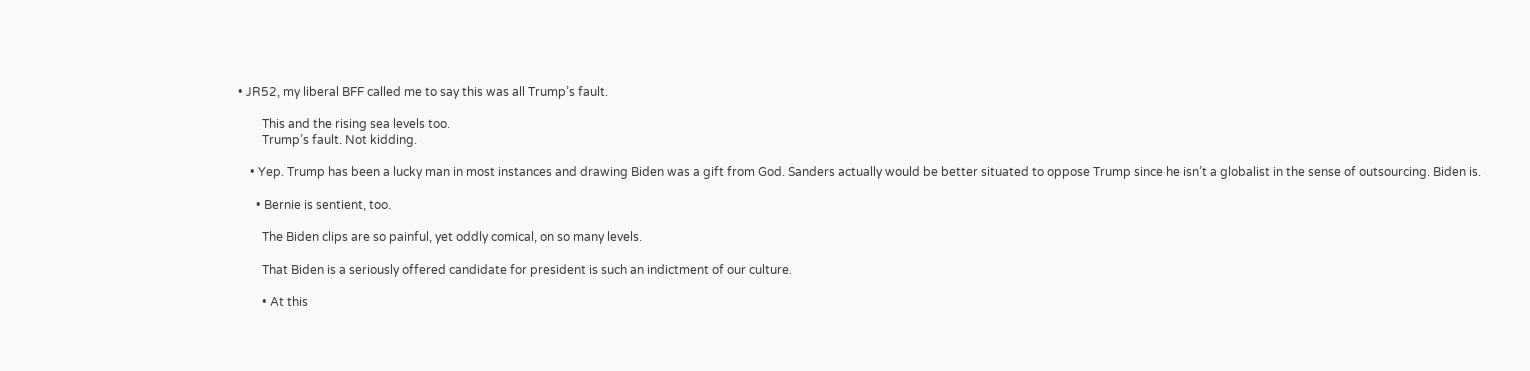• JR52, my liberal BFF called me to say this was all Trump’s fault.

        This and the rising sea levels too.
        Trump’s fault. Not kidding.

    • Yep. Trump has been a lucky man in most instances and drawing Biden was a gift from God. Sanders actually would be better situated to oppose Trump since he isn’t a globalist in the sense of outsourcing. Biden is.

      • Bernie is sentient, too.

        The Biden clips are so painful, yet oddly comical, on so many levels.

        That Biden is a seriously offered candidate for president is such an indictment of our culture.

        • At this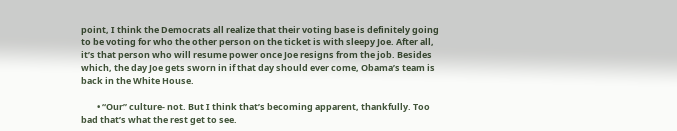point, I think the Democrats all realize that their voting base is definitely going to be voting for who the other person on the ticket is with sleepy Joe. After all, it’s that person who will resume power once Joe resigns from the job. Besides which, the day Joe gets sworn in if that day should ever come, Obama’s team is back in the White House.

        • “Our” culture- not. But I think that’s becoming apparent, thankfully. Too bad that’s what the rest get to see.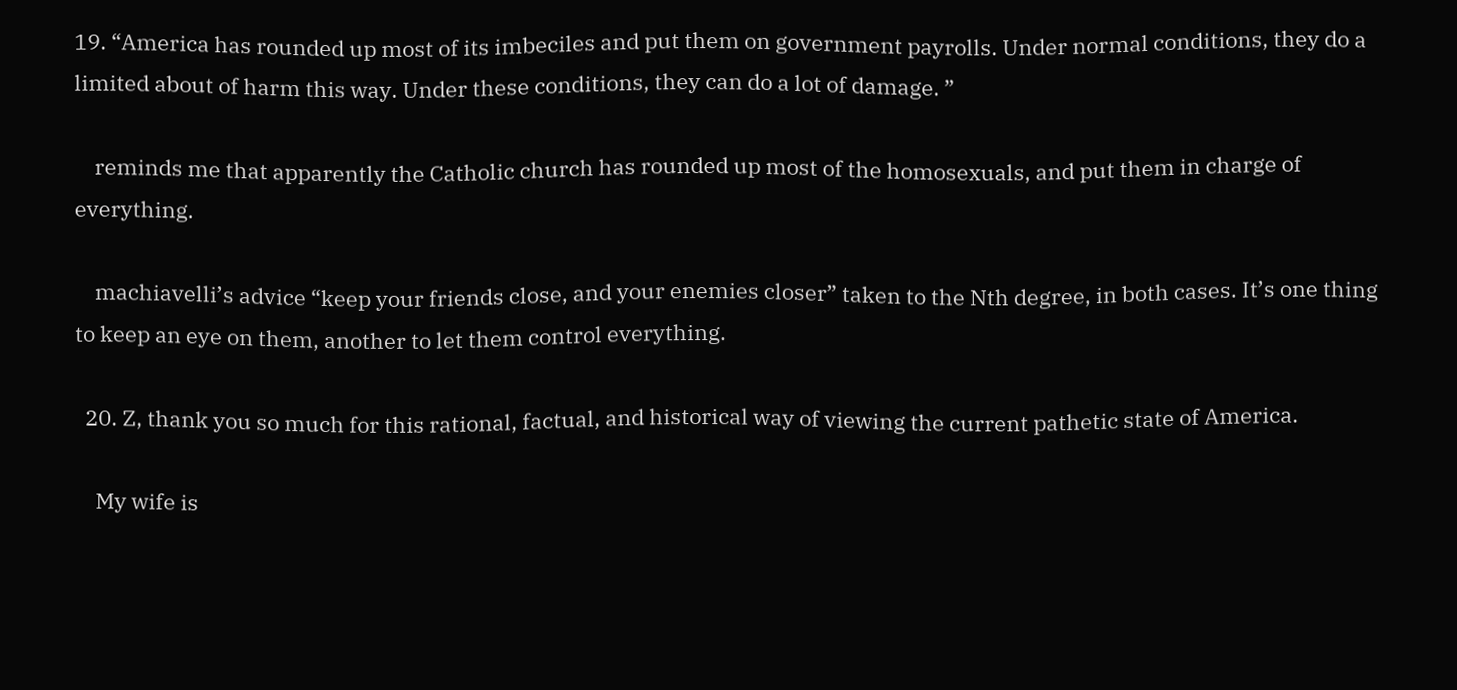19. “America has rounded up most of its imbeciles and put them on government payrolls. Under normal conditions, they do a limited about of harm this way. Under these conditions, they can do a lot of damage. ”

    reminds me that apparently the Catholic church has rounded up most of the homosexuals, and put them in charge of everything.

    machiavelli’s advice “keep your friends close, and your enemies closer” taken to the Nth degree, in both cases. It’s one thing to keep an eye on them, another to let them control everything.

  20. Z, thank you so much for this rational, factual, and historical way of viewing the current pathetic state of America.

    My wife is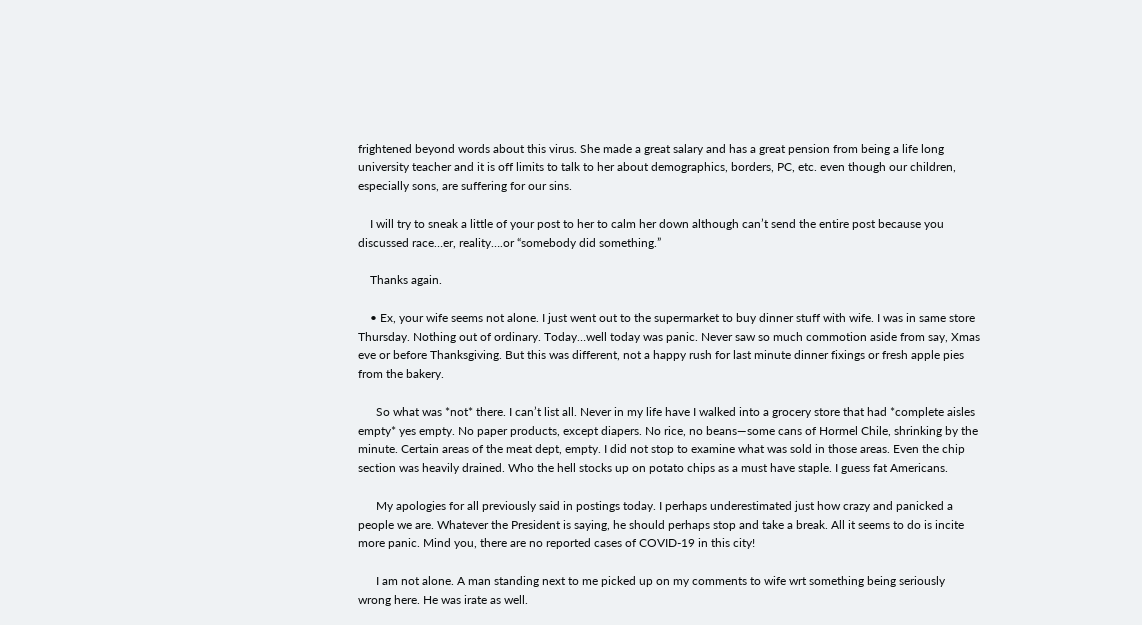frightened beyond words about this virus. She made a great salary and has a great pension from being a life long university teacher and it is off limits to talk to her about demographics, borders, PC, etc. even though our children, especially sons, are suffering for our sins.

    I will try to sneak a little of your post to her to calm her down although can’t send the entire post because you discussed race…er, reality….or “somebody did something.”

    Thanks again.

    • Ex, your wife seems not alone. I just went out to the supermarket to buy dinner stuff with wife. I was in same store Thursday. Nothing out of ordinary. Today…well today was panic. Never saw so much commotion aside from say, Xmas eve or before Thanksgiving. But this was different, not a happy rush for last minute dinner fixings or fresh apple pies from the bakery.

      So what was *not* there. I can’t list all. Never in my life have I walked into a grocery store that had *complete aisles empty* yes empty. No paper products, except diapers. No rice, no beans—some cans of Hormel Chile, shrinking by the minute. Certain areas of the meat dept, empty. I did not stop to examine what was sold in those areas. Even the chip section was heavily drained. Who the hell stocks up on potato chips as a must have staple. I guess fat Americans.

      My apologies for all previously said in postings today. I perhaps underestimated just how crazy and panicked a people we are. Whatever the President is saying, he should perhaps stop and take a break. All it seems to do is incite more panic. Mind you, there are no reported cases of COVID-19 in this city!

      I am not alone. A man standing next to me picked up on my comments to wife wrt something being seriously wrong here. He was irate as well.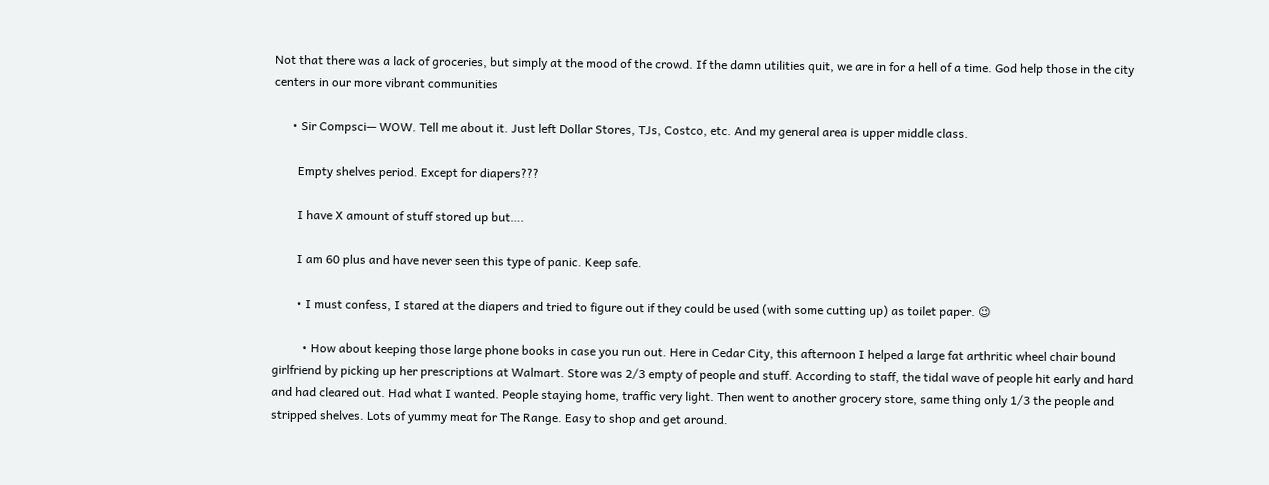Not that there was a lack of groceries, but simply at the mood of the crowd. If the damn utilities quit, we are in for a hell of a time. God help those in the city centers in our more vibrant communities

      • Sir Compsci— WOW. Tell me about it. Just left Dollar Stores, TJs, Costco, etc. And my general area is upper middle class.

        Empty shelves period. Except for diapers???

        I have X amount of stuff stored up but….

        I am 60 plus and have never seen this type of panic. Keep safe.

        • I must confess, I stared at the diapers and tried to figure out if they could be used (with some cutting up) as toilet paper. 😉

          • How about keeping those large phone books in case you run out. Here in Cedar City, this afternoon I helped a large fat arthritic wheel chair bound girlfriend by picking up her prescriptions at Walmart. Store was 2/3 empty of people and stuff. According to staff, the tidal wave of people hit early and hard and had cleared out. Had what I wanted. People staying home, traffic very light. Then went to another grocery store, same thing only 1/3 the people and stripped shelves. Lots of yummy meat for The Range. Easy to shop and get around.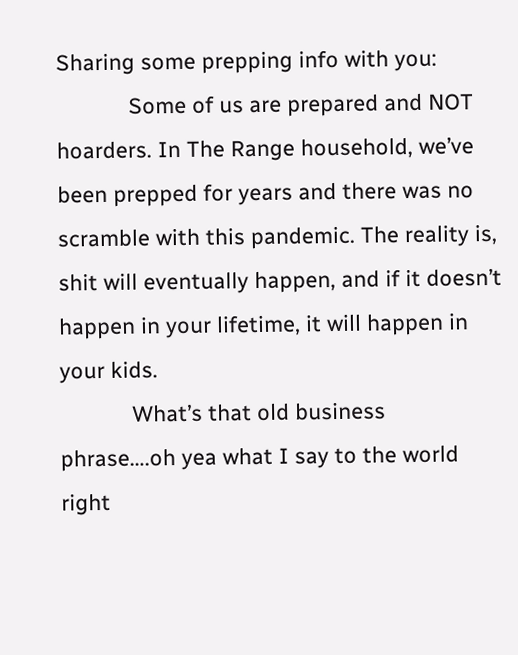Sharing some prepping info with you:
            Some of us are prepared and NOT hoarders. In The Range household, we’ve been prepped for years and there was no scramble with this pandemic. The reality is, shit will eventually happen, and if it doesn’t happen in your lifetime, it will happen in your kids.
            What’s that old business phrase….oh yea what I say to the world right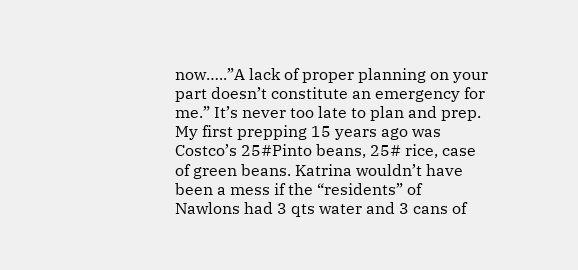now…..”A lack of proper planning on your part doesn’t constitute an emergency for me.” It’s never too late to plan and prep. My first prepping 15 years ago was Costco’s 25#Pinto beans, 25# rice, case of green beans. Katrina wouldn’t have been a mess if the “residents” of Nawlons had 3 qts water and 3 cans of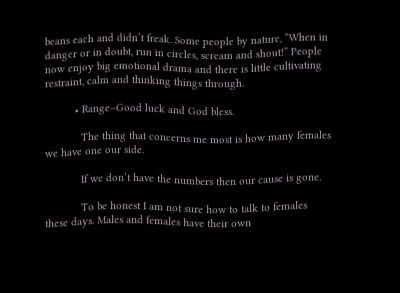beans each and didn’t freak. Some people by nature, “When in danger or in doubt, run in circles, scream and shout!” People now enjoy big emotional drama and there is little cultivating restraint, calm and thinking things through.

          • Range–Good luck and God bless.

            The thing that concerns me most is how many females we have one our side.

            If we don’t have the numbers then our cause is gone.

            To be honest I am not sure how to talk to females these days. Males and females have their own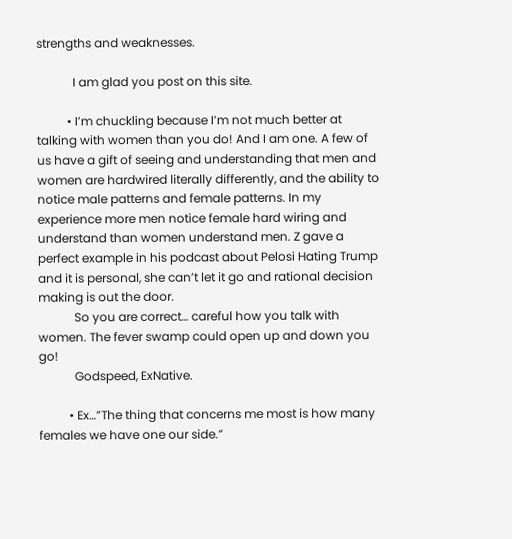strengths and weaknesses.

            I am glad you post on this site.

          • I’m chuckling because I’m not much better at talking with women than you do! And I am one. A few of us have a gift of seeing and understanding that men and women are hardwired literally differently, and the ability to notice male patterns and female patterns. In my experience more men notice female hard wiring and understand than women understand men. Z gave a perfect example in his podcast about Pelosi Hating Trump and it is personal, she can’t let it go and rational decision making is out the door.
            So you are correct… careful how you talk with women. The fever swamp could open up and down you go!
            Godspeed, ExNative.

          • Ex…”The thing that concerns me most is how many females we have one our side.”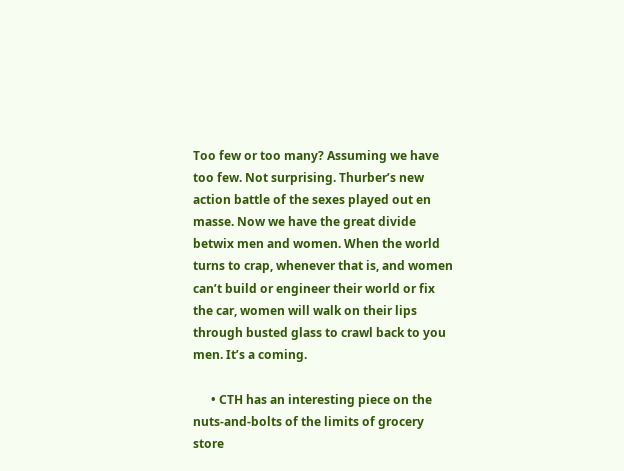Too few or too many? Assuming we have too few. Not surprising. Thurber’s new action battle of the sexes played out en masse. Now we have the great divide betwix men and women. When the world turns to crap, whenever that is, and women can’t build or engineer their world or fix the car, women will walk on their lips through busted glass to crawl back to you men. It’s a coming.

      • CTH has an interesting piece on the nuts-and-bolts of the limits of grocery store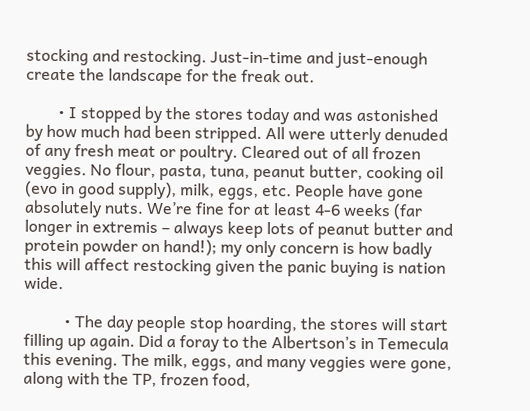stocking and restocking. Just-in-time and just-enough create the landscape for the freak out.

        • I stopped by the stores today and was astonished by how much had been stripped. All were utterly denuded of any fresh meat or poultry. Cleared out of all frozen veggies. No flour, pasta, tuna, peanut butter, cooking oil (evo in good supply), milk, eggs, etc. People have gone absolutely nuts. We’re fine for at least 4-6 weeks (far longer in extremis – always keep lots of peanut butter and protein powder on hand!); my only concern is how badly this will affect restocking given the panic buying is nation wide.

          • The day people stop hoarding, the stores will start filling up again. Did a foray to the Albertson’s in Temecula this evening. The milk, eggs, and many veggies were gone, along with the TP, frozen food,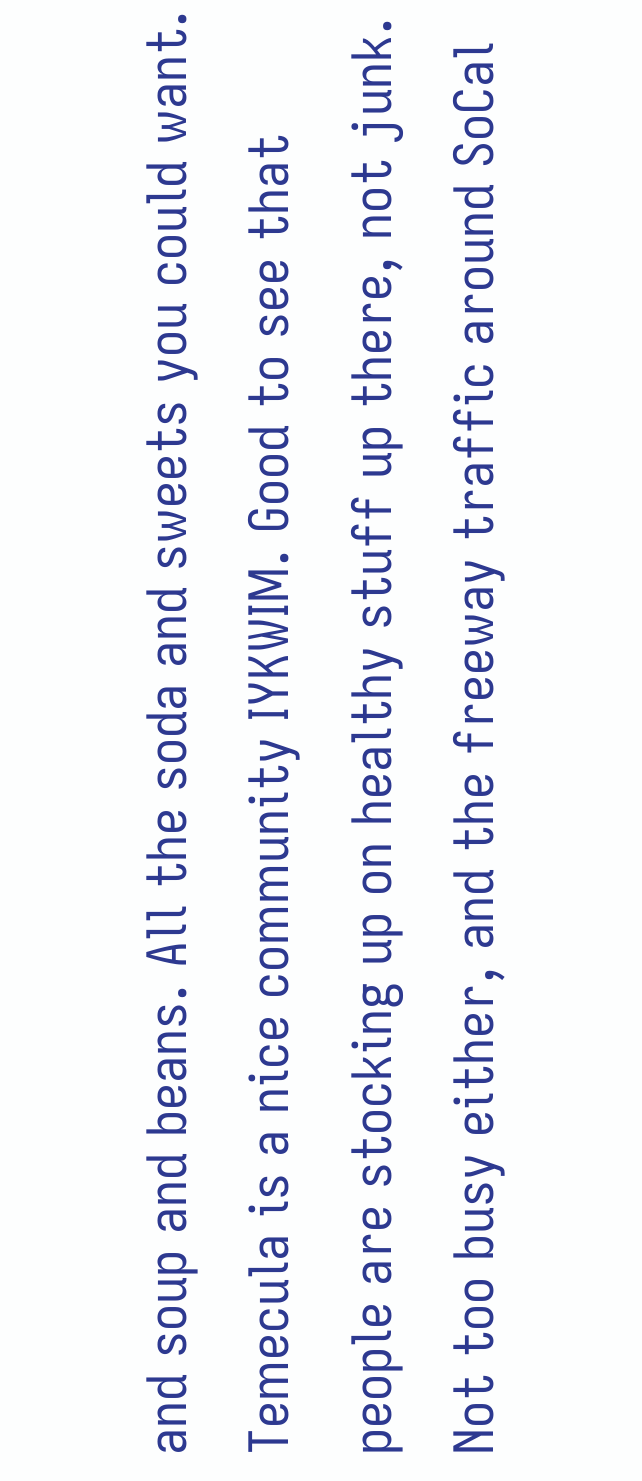and soup and beans. All the soda and sweets you could want. Temecula is a nice community IYKWIM. Good to see that people are stocking up on healthy stuff up there, not junk. Not too busy either, and the freeway traffic around SoCal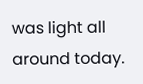was light all around today.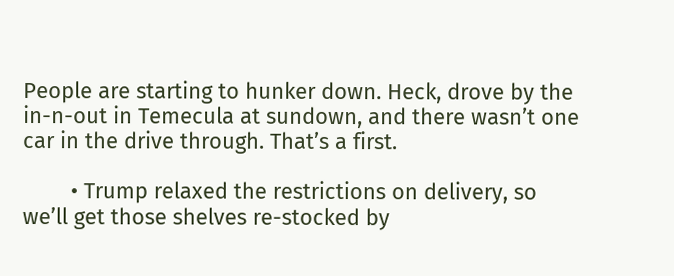People are starting to hunker down. Heck, drove by the in-n-out in Temecula at sundown, and there wasn’t one car in the drive through. That’s a first.

        • Trump relaxed the restrictions on delivery, so we’ll get those shelves re-stocked by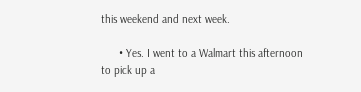this weekend and next week.

      • Yes. I went to a Walmart this afternoon to pick up a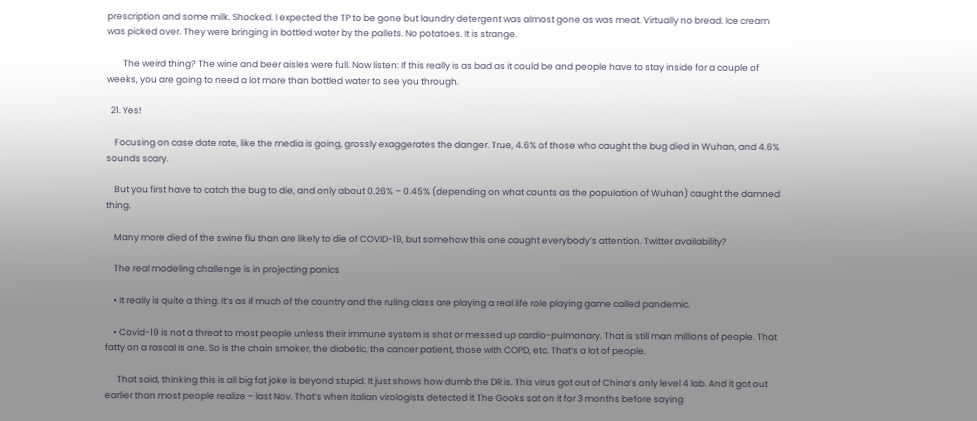prescription and some milk. Shocked. I expected the TP to be gone but laundry detergent was almost gone as was meat. Virtually no bread. Ice cream was picked over. They were bringing in bottled water by the pallets. No potatoes. It is strange.

        The weird thing? The wine and beer aisles were full. Now listen: If this really is as bad as it could be and people have to stay inside for a couple of weeks, you are going to need a lot more than bottled water to see you through.

  21. Yes!

    Focusing on case date rate, like the media is going, grossly exaggerates the danger. True, 4.6% of those who caught the bug died in Wuhan, and 4.6% sounds scary.

    But you first have to catch the bug to die, and only about 0.26% – 0.45% (depending on what counts as the population of Wuhan) caught the damned thing.

    Many more died of the swine flu than are likely to die of COVID-19, but somehow this one caught everybody’s attention. Twitter availability?

    The real modeling challenge is in projecting panics

    • It really is quite a thing. It’s as if much of the country and the ruling class are playing a real life role playing game called pandemic.

    • Covid-19 is not a threat to most people unless their immune system is shot or messed up cardio-pulmonary. That is still man millions of people. That fatty on a rascal is one. So is the chain smoker, the diabetic, the cancer patient, those with COPD, etc. That’s a lot of people.

      That said, thinking this is all big fat joke is beyond stupid. It just shows how dumb the DR is. This virus got out of China’s only level 4 lab. And it got out earlier than most people realize – last Nov. That’s when Italian virologists detected it The Gooks sat on it for 3 months before saying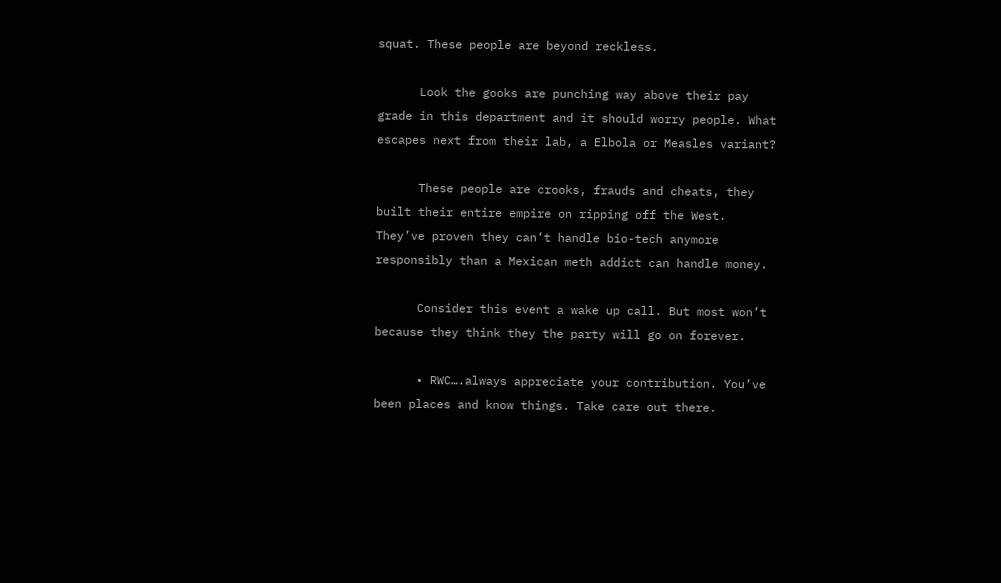squat. These people are beyond reckless.

      Look the gooks are punching way above their pay grade in this department and it should worry people. What escapes next from their lab, a Elbola or Measles variant?

      These people are crooks, frauds and cheats, they built their entire empire on ripping off the West. They’ve proven they can’t handle bio-tech anymore responsibly than a Mexican meth addict can handle money.

      Consider this event a wake up call. But most won’t because they think they the party will go on forever.

      • RWC….always appreciate your contribution. You’ve been places and know things. Take care out there.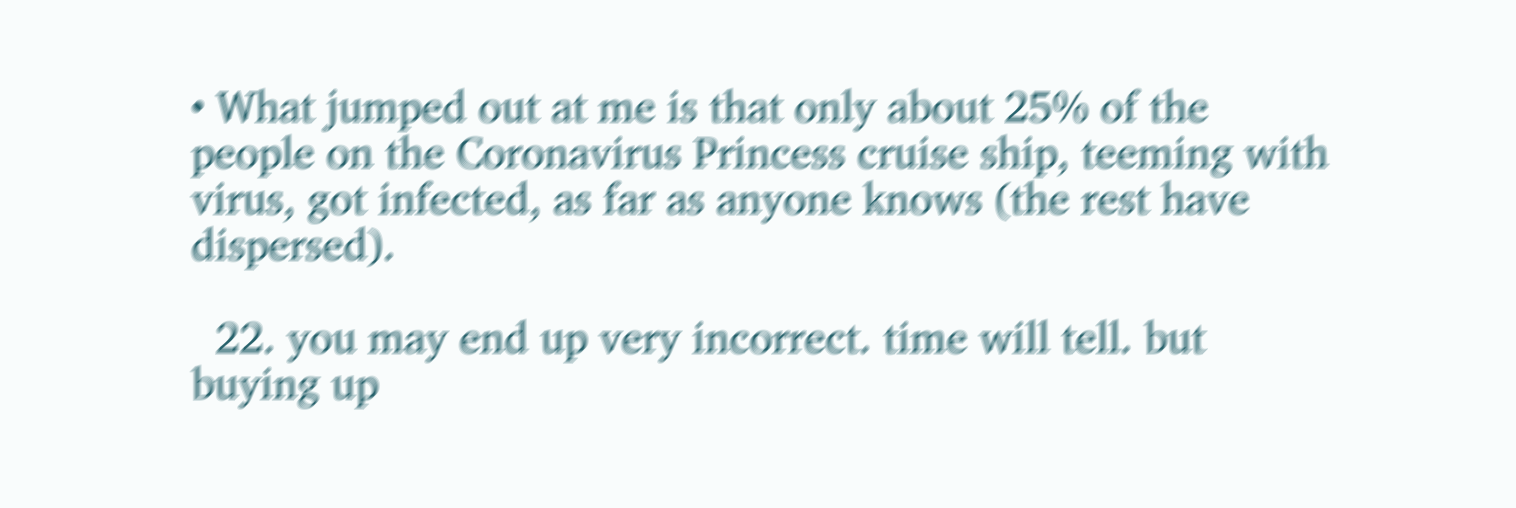• What jumped out at me is that only about 25% of the people on the Coronavirus Princess cruise ship, teeming with virus, got infected, as far as anyone knows (the rest have dispersed).

  22. you may end up very incorrect. time will tell. but buying up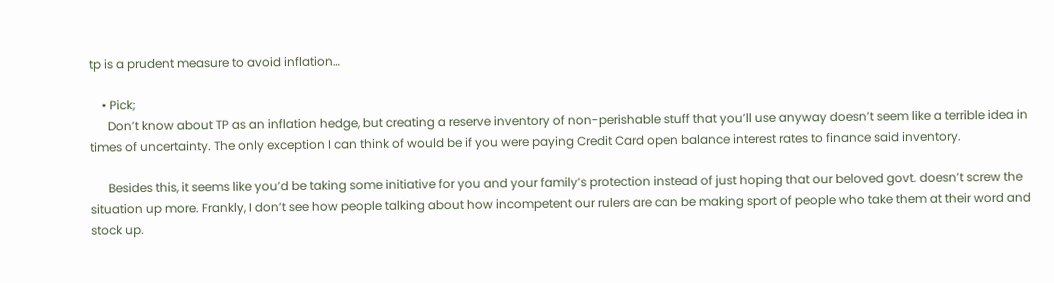tp is a prudent measure to avoid inflation…

    • Pick;
      Don’t know about TP as an inflation hedge, but creating a reserve inventory of non-perishable stuff that you’ll use anyway doesn’t seem like a terrible idea in times of uncertainty. The only exception I can think of would be if you were paying Credit Card open balance interest rates to finance said inventory.

      Besides this, it seems like you’d be taking some initiative for you and your family’s protection instead of just hoping that our beloved govt. doesn’t screw the situation up more. Frankly, I don’t see how people talking about how incompetent our rulers are can be making sport of people who take them at their word and stock up.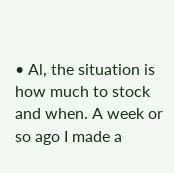• Al, the situation is how much to stock and when. A week or so ago I made a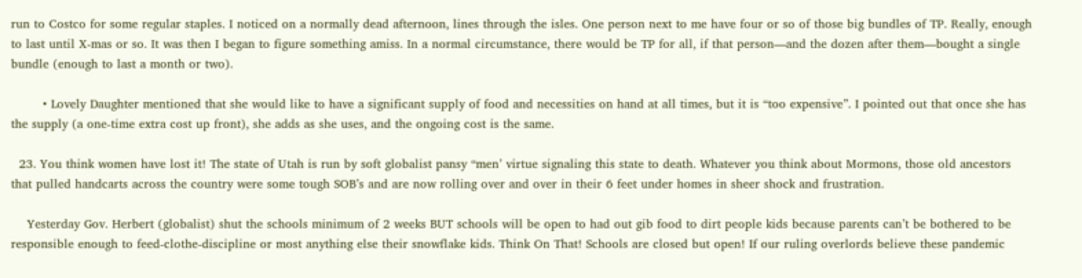run to Costco for some regular staples. I noticed on a normally dead afternoon, lines through the isles. One person next to me have four or so of those big bundles of TP. Really, enough to last until X-mas or so. It was then I began to figure something amiss. In a normal circumstance, there would be TP for all, if that person—and the dozen after them—bought a single bundle (enough to last a month or two).

        • Lovely Daughter mentioned that she would like to have a significant supply of food and necessities on hand at all times, but it is “too expensive”. I pointed out that once she has the supply (a one-time extra cost up front), she adds as she uses, and the ongoing cost is the same.

  23. You think women have lost it! The state of Utah is run by soft globalist pansy “men’ virtue signaling this state to death. Whatever you think about Mormons, those old ancestors that pulled handcarts across the country were some tough SOB’s and are now rolling over and over in their 6 feet under homes in sheer shock and frustration.

    Yesterday Gov. Herbert (globalist) shut the schools minimum of 2 weeks BUT schools will be open to had out gib food to dirt people kids because parents can’t be bothered to be responsible enough to feed-clothe-discipline or most anything else their snowflake kids. Think On That! Schools are closed but open! If our ruling overlords believe these pandemic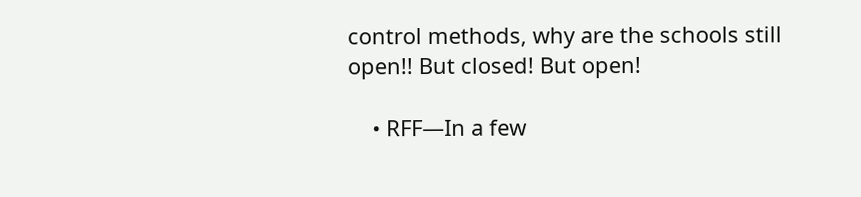control methods, why are the schools still open!! But closed! But open!

    • RFF—In a few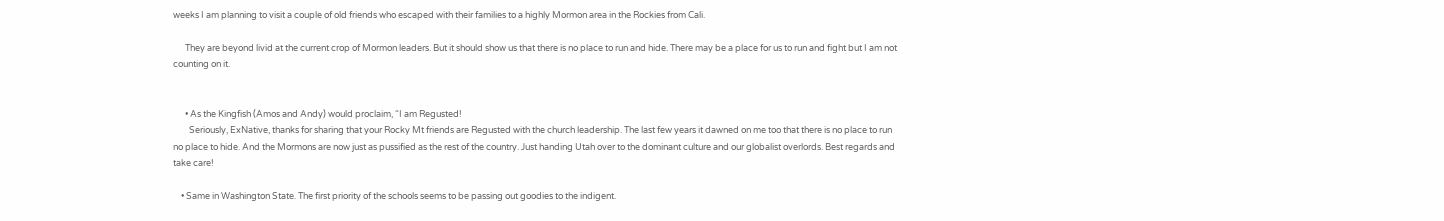weeks I am planning to visit a couple of old friends who escaped with their families to a highly Mormon area in the Rockies from Cali.

      They are beyond livid at the current crop of Mormon leaders. But it should show us that there is no place to run and hide. There may be a place for us to run and fight but I am not counting on it.


      • As the Kingfish (Amos and Andy) would proclaim, “I am Regusted!
        Seriously, ExNative, thanks for sharing that your Rocky Mt friends are Regusted with the church leadership. The last few years it dawned on me too that there is no place to run no place to hide. And the Mormons are now just as pussified as the rest of the country. Just handing Utah over to the dominant culture and our globalist overlords. Best regards and take care!

    • Same in Washington State. The first priority of the schools seems to be passing out goodies to the indigent.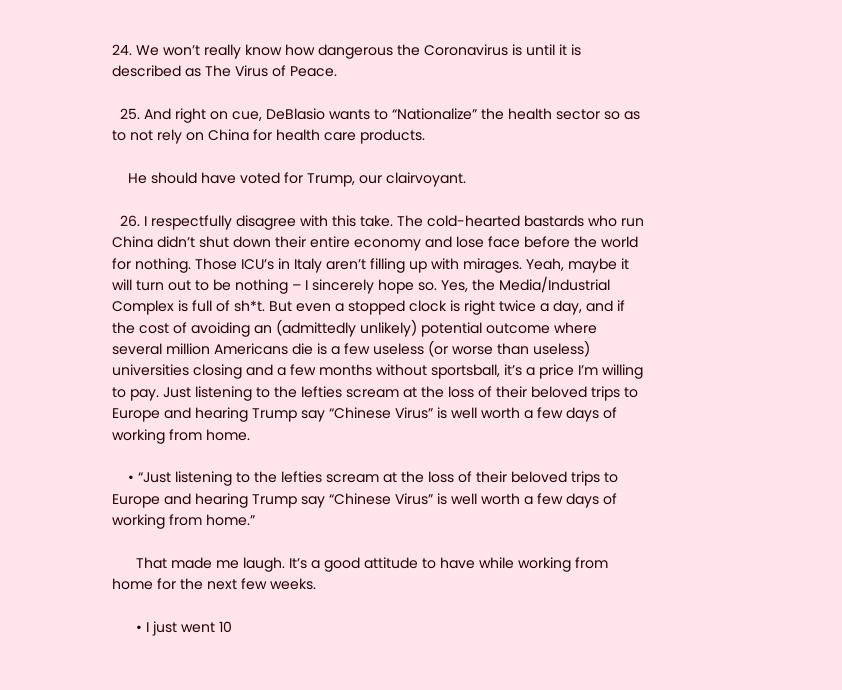24. We won’t really know how dangerous the Coronavirus is until it is described as The Virus of Peace.

  25. And right on cue, DeBlasio wants to “Nationalize” the health sector so as to not rely on China for health care products.

    He should have voted for Trump, our clairvoyant.

  26. I respectfully disagree with this take. The cold-hearted bastards who run China didn’t shut down their entire economy and lose face before the world for nothing. Those ICU’s in Italy aren’t filling up with mirages. Yeah, maybe it will turn out to be nothing – I sincerely hope so. Yes, the Media/Industrial Complex is full of sh*t. But even a stopped clock is right twice a day, and if the cost of avoiding an (admittedly unlikely) potential outcome where several million Americans die is a few useless (or worse than useless) universities closing and a few months without sportsball, it’s a price I’m willing to pay. Just listening to the lefties scream at the loss of their beloved trips to Europe and hearing Trump say “Chinese Virus” is well worth a few days of working from home.

    • “Just listening to the lefties scream at the loss of their beloved trips to Europe and hearing Trump say “Chinese Virus” is well worth a few days of working from home.”

      That made me laugh. It’s a good attitude to have while working from home for the next few weeks.

      • I just went 10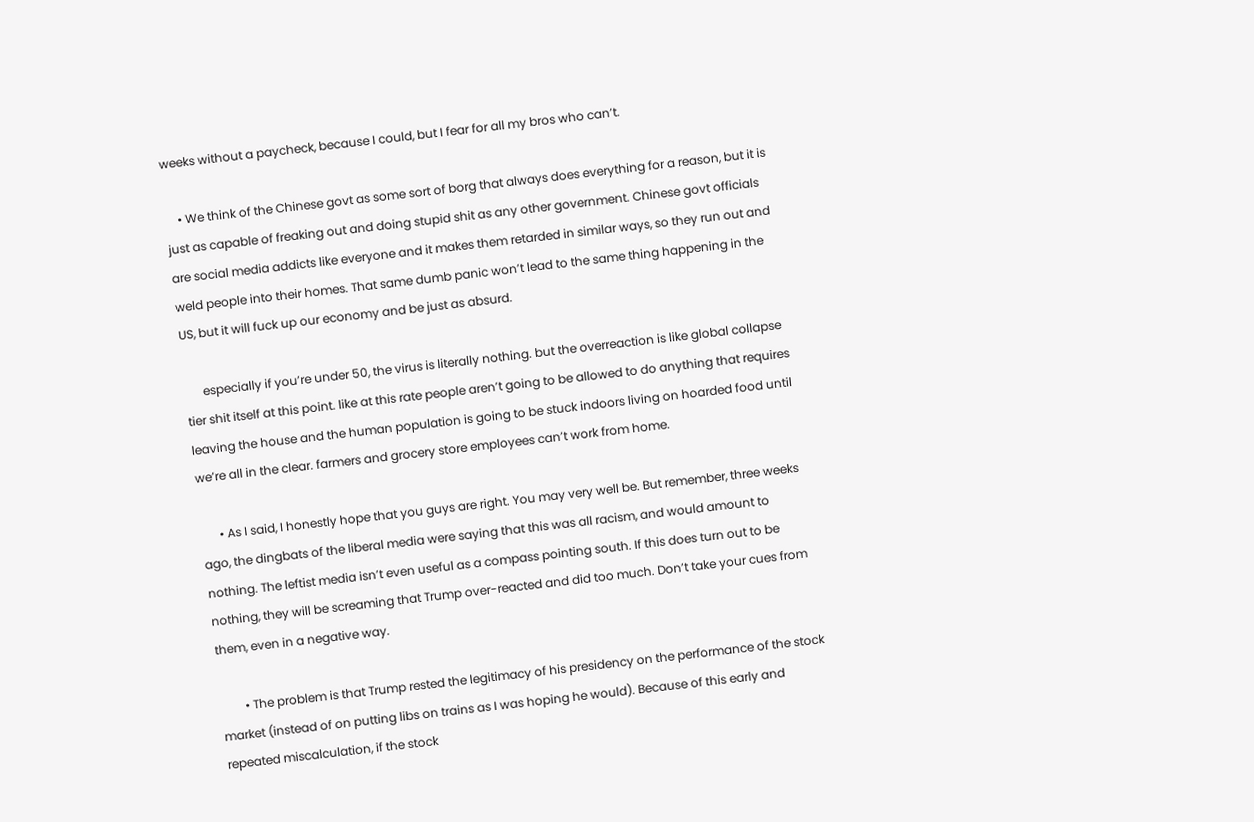weeks without a paycheck, because I could, but I fear for all my bros who can’t.

    • We think of the Chinese govt as some sort of borg that always does everything for a reason, but it is just as capable of freaking out and doing stupid shit as any other government. Chinese govt officials are social media addicts like everyone and it makes them retarded in similar ways, so they run out and weld people into their homes. That same dumb panic won’t lead to the same thing happening in the US, but it will fuck up our economy and be just as absurd.

      especially if you’re under 50, the virus is literally nothing. but the overreaction is like global collapse tier shit itself at this point. like at this rate people aren’t going to be allowed to do anything that requires leaving the house and the human population is going to be stuck indoors living on hoarded food until we’re all in the clear. farmers and grocery store employees can’t work from home.

      • As I said, I honestly hope that you guys are right. You may very well be. But remember, three weeks ago, the dingbats of the liberal media were saying that this was all racism, and would amount to nothing. The leftist media isn’t even useful as a compass pointing south. If this does turn out to be nothing, they will be screaming that Trump over-reacted and did too much. Don’t take your cues from them, even in a negative way.

        • The problem is that Trump rested the legitimacy of his presidency on the performance of the stock market (instead of on putting libs on trains as I was hoping he would). Because of this early and repeated miscalculation, if the stock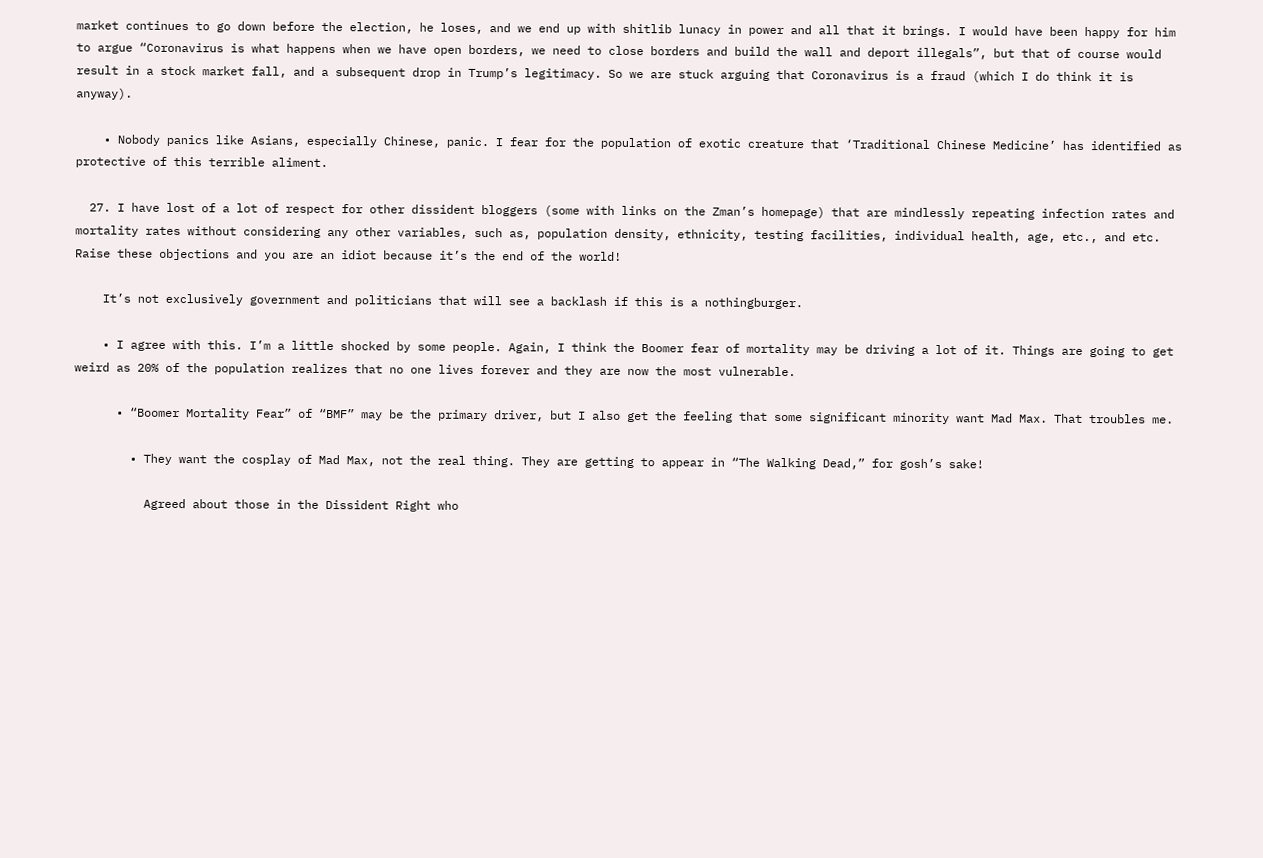market continues to go down before the election, he loses, and we end up with shitlib lunacy in power and all that it brings. I would have been happy for him to argue “Coronavirus is what happens when we have open borders, we need to close borders and build the wall and deport illegals”, but that of course would result in a stock market fall, and a subsequent drop in Trump’s legitimacy. So we are stuck arguing that Coronavirus is a fraud (which I do think it is anyway).

    • Nobody panics like Asians, especially Chinese, panic. I fear for the population of exotic creature that ‘Traditional Chinese Medicine’ has identified as protective of this terrible aliment.

  27. I have lost of a lot of respect for other dissident bloggers (some with links on the Zman’s homepage) that are mindlessly repeating infection rates and mortality rates without considering any other variables, such as, population density, ethnicity, testing facilities, individual health, age, etc., and etc. Raise these objections and you are an idiot because it’s the end of the world!

    It’s not exclusively government and politicians that will see a backlash if this is a nothingburger.

    • I agree with this. I’m a little shocked by some people. Again, I think the Boomer fear of mortality may be driving a lot of it. Things are going to get weird as 20% of the population realizes that no one lives forever and they are now the most vulnerable.

      • “Boomer Mortality Fear” of “BMF” may be the primary driver, but I also get the feeling that some significant minority want Mad Max. That troubles me.

        • They want the cosplay of Mad Max, not the real thing. They are getting to appear in “The Walking Dead,” for gosh’s sake!

          Agreed about those in the Dissident Right who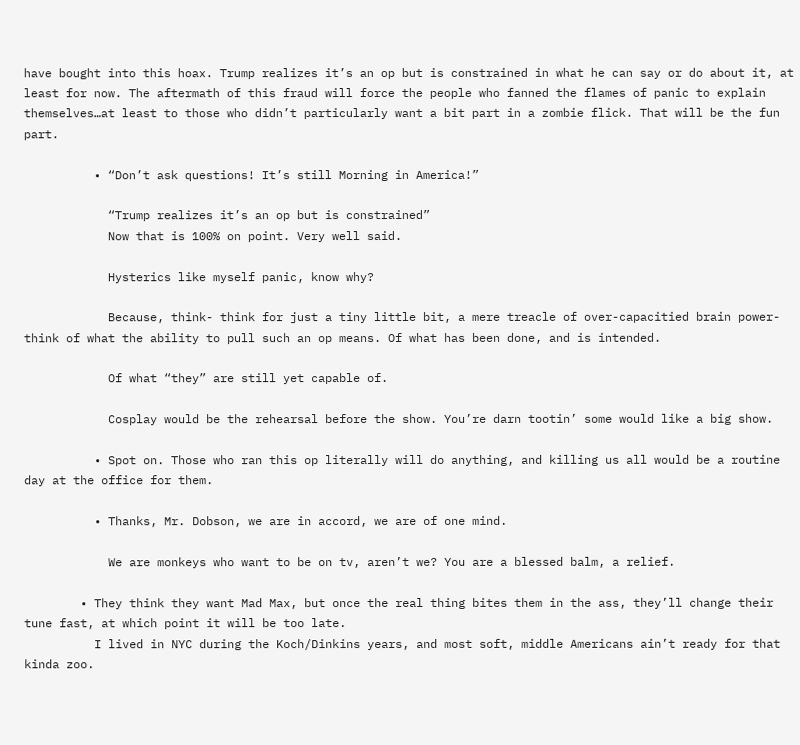have bought into this hoax. Trump realizes it’s an op but is constrained in what he can say or do about it, at least for now. The aftermath of this fraud will force the people who fanned the flames of panic to explain themselves…at least to those who didn’t particularly want a bit part in a zombie flick. That will be the fun part.

          • “Don’t ask questions! It’s still Morning in America!”

            “Trump realizes it’s an op but is constrained”
            Now that is 100% on point. Very well said.

            Hysterics like myself panic, know why?

            Because, think- think for just a tiny little bit, a mere treacle of over-capacitied brain power-think of what the ability to pull such an op means. Of what has been done, and is intended.

            Of what “they” are still yet capable of.

            Cosplay would be the rehearsal before the show. You’re darn tootin’ some would like a big show.

          • Spot on. Those who ran this op literally will do anything, and killing us all would be a routine day at the office for them.

          • Thanks, Mr. Dobson, we are in accord, we are of one mind.

            We are monkeys who want to be on tv, aren’t we? You are a blessed balm, a relief.

        • They think they want Mad Max, but once the real thing bites them in the ass, they’ll change their tune fast, at which point it will be too late.
          I lived in NYC during the Koch/Dinkins years, and most soft, middle Americans ain’t ready for that kinda zoo.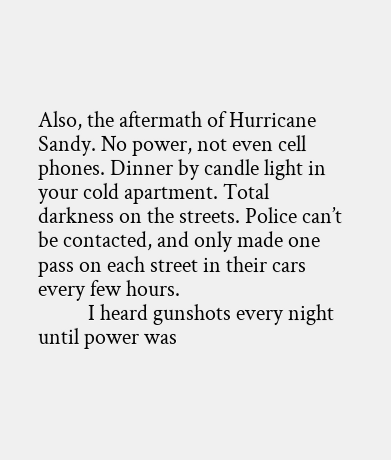Also, the aftermath of Hurricane Sandy. No power, not even cell phones. Dinner by candle light in your cold apartment. Total darkness on the streets. Police can’t be contacted, and only made one pass on each street in their cars every few hours.
          I heard gunshots every night until power was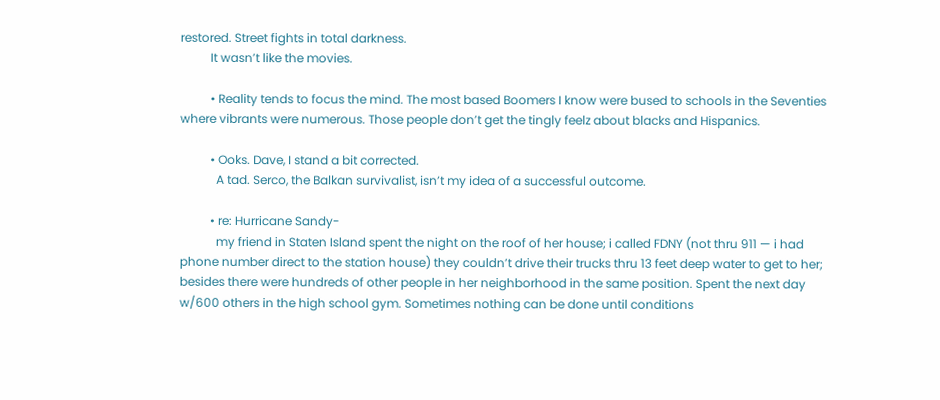restored. Street fights in total darkness.
          It wasn’t like the movies.

          • Reality tends to focus the mind. The most based Boomers I know were bused to schools in the Seventies where vibrants were numerous. Those people don’t get the tingly feelz about blacks and Hispanics.

          • Ooks. Dave, I stand a bit corrected.
            A tad. Serco, the Balkan survivalist, isn’t my idea of a successful outcome.

          • re: Hurricane Sandy-
            my friend in Staten Island spent the night on the roof of her house; i called FDNY (not thru 911 — i had phone number direct to the station house) they couldn’t drive their trucks thru 13 feet deep water to get to her; besides there were hundreds of other people in her neighborhood in the same position. Spent the next day w/600 others in the high school gym. Sometimes nothing can be done until conditions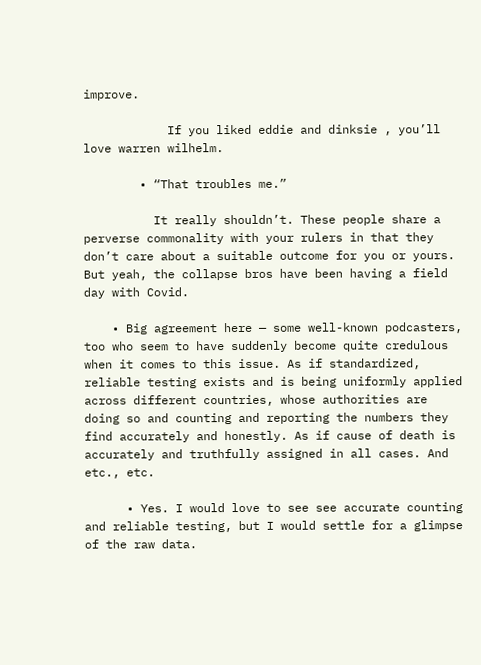improve.

            If you liked eddie and dinksie , you’ll love warren wilhelm.

        • “That troubles me.”

          It really shouldn’t. These people share a perverse commonality with your rulers in that they don’t care about a suitable outcome for you or yours. But yeah, the collapse bros have been having a field day with Covid.

    • Big agreement here — some well-known podcasters, too who seem to have suddenly become quite credulous when it comes to this issue. As if standardized, reliable testing exists and is being uniformly applied across different countries, whose authorities are doing so and counting and reporting the numbers they find accurately and honestly. As if cause of death is accurately and truthfully assigned in all cases. And etc., etc.

      • Yes. I would love to see see accurate counting and reliable testing, but I would settle for a glimpse of the raw data.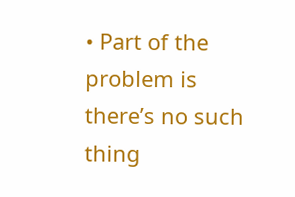• Part of the problem is there’s no such thing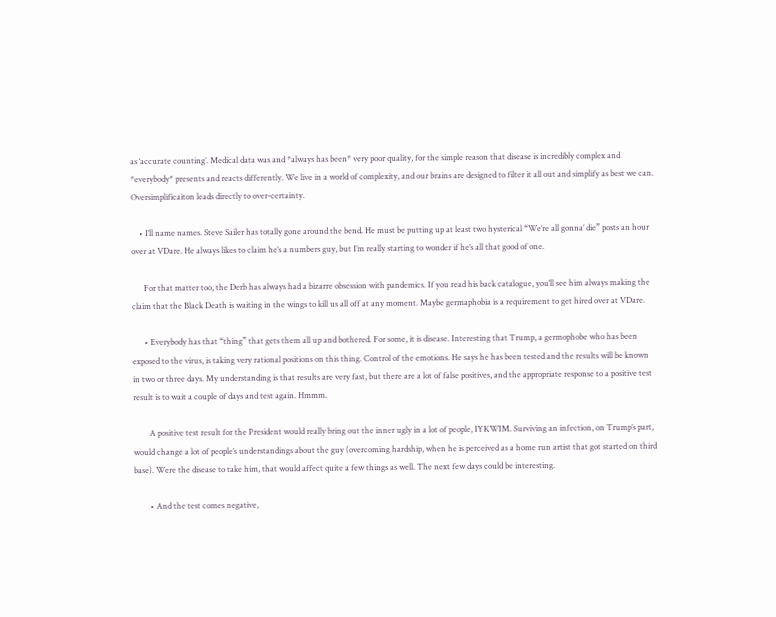as ‘accurate counting’. Medical data was and *always has been* very poor quality, for the simple reason that disease is incredibly complex and *everybody* presents and reacts differently. We live in a world of complexity, and our brains are designed to filter it all out and simplify as best we can. Oversimplificaiton leads directly to over-certainty.

    • I’ll name names. Steve Sailer has totally gone around the bend. He must be putting up at least two hysterical “We’re all gonna’ die” posts an hour over at VDare. He always likes to claim he’s a numbers guy, but I’m really starting to wonder if he’s all that good of one.

      For that matter too, the Derb has always had a bizarre obsession with pandemics. If you read his back catalogue, you’ll see him always making the claim that the Black Death is waiting in the wings to kill us all off at any moment. Maybe germaphobia is a requirement to get hired over at VDare.

      • Everybody has that “thing” that gets them all up and bothered. For some, it is disease. Interesting that Trump, a germophobe who has been exposed to the virus, is taking very rational positions on this thing. Control of the emotions. He says he has been tested and the results will be known in two or three days. My understanding is that results are very fast, but there are a lot of false positives, and the appropriate response to a positive test result is to wait a couple of days and test again. Hmmm.

        A positive test result for the President would really bring out the inner ugly in a lot of people, IYKWIM. Surviving an infection, on Trump’s part, would change a lot of people’s understandings about the guy (overcoming hardship, when he is perceived as a home run artist that got started on third base). Were the disease to take him, that would affect quite a few things as well. The next few days could be interesting.

        • And the test comes negative,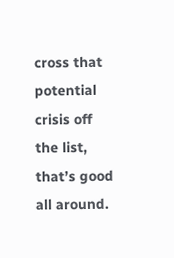cross that potential crisis off the list, that’s good all around.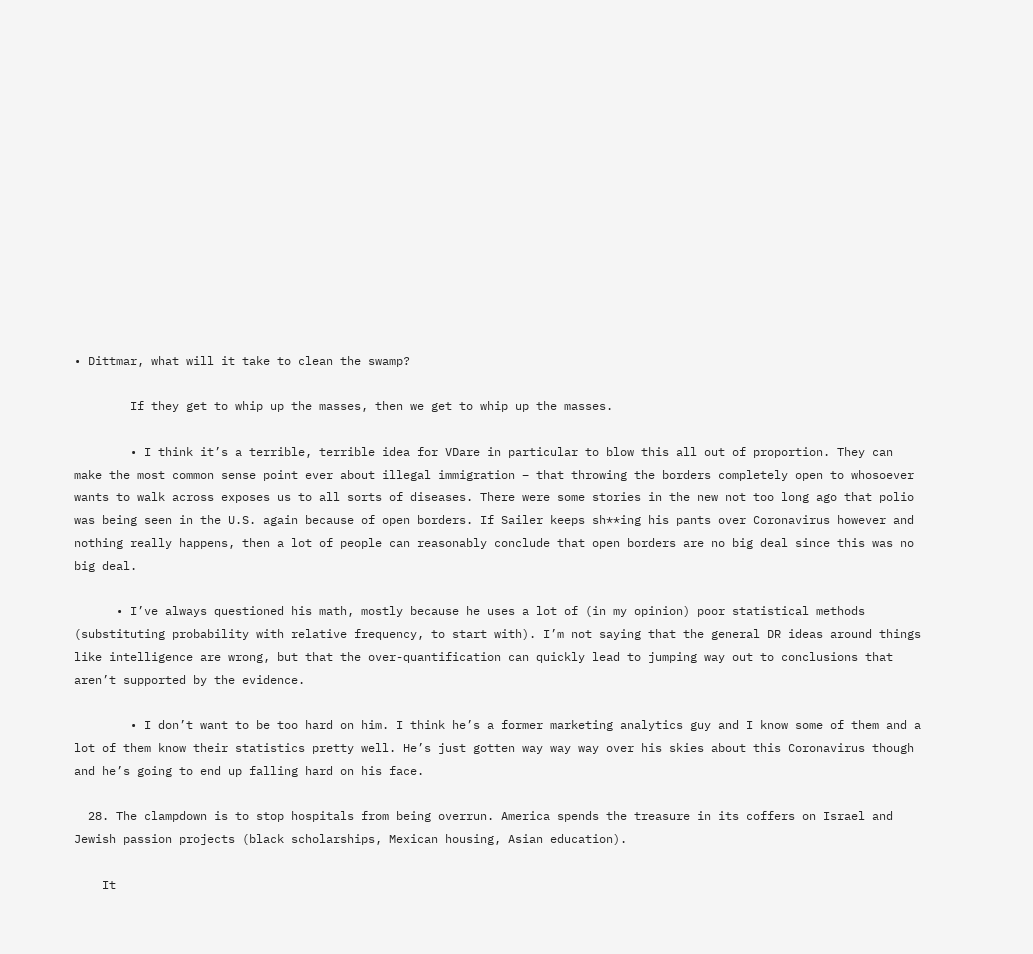• Dittmar, what will it take to clean the swamp?

        If they get to whip up the masses, then we get to whip up the masses.

        • I think it’s a terrible, terrible idea for VDare in particular to blow this all out of proportion. They can make the most common sense point ever about illegal immigration – that throwing the borders completely open to whosoever wants to walk across exposes us to all sorts of diseases. There were some stories in the new not too long ago that polio was being seen in the U.S. again because of open borders. If Sailer keeps sh**ing his pants over Coronavirus however and nothing really happens, then a lot of people can reasonably conclude that open borders are no big deal since this was no big deal.

      • I’ve always questioned his math, mostly because he uses a lot of (in my opinion) poor statistical methods (substituting probability with relative frequency, to start with). I’m not saying that the general DR ideas around things like intelligence are wrong, but that the over-quantification can quickly lead to jumping way out to conclusions that aren’t supported by the evidence.

        • I don’t want to be too hard on him. I think he’s a former marketing analytics guy and I know some of them and a lot of them know their statistics pretty well. He’s just gotten way way way over his skies about this Coronavirus though and he’s going to end up falling hard on his face.

  28. The clampdown is to stop hospitals from being overrun. America spends the treasure in its coffers on Israel and Jewish passion projects (black scholarships, Mexican housing, Asian education).

    It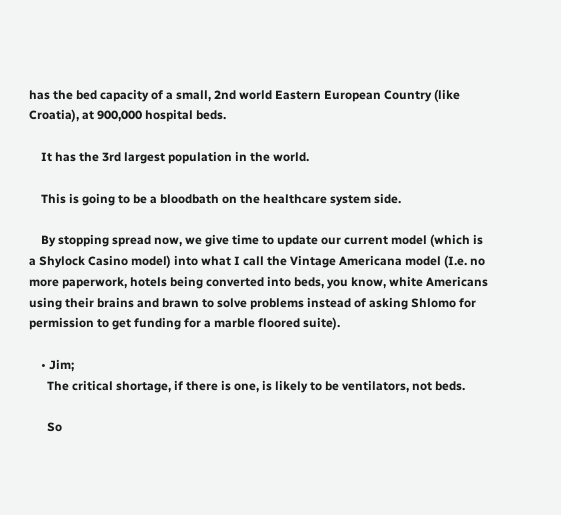has the bed capacity of a small, 2nd world Eastern European Country (like Croatia), at 900,000 hospital beds.

    It has the 3rd largest population in the world.

    This is going to be a bloodbath on the healthcare system side.

    By stopping spread now, we give time to update our current model (which is a Shylock Casino model) into what I call the Vintage Americana model (I.e. no more paperwork, hotels being converted into beds, you know, white Americans using their brains and brawn to solve problems instead of asking Shlomo for permission to get funding for a marble floored suite).

    • Jim;
      The critical shortage, if there is one, is likely to be ventilators, not beds.

      So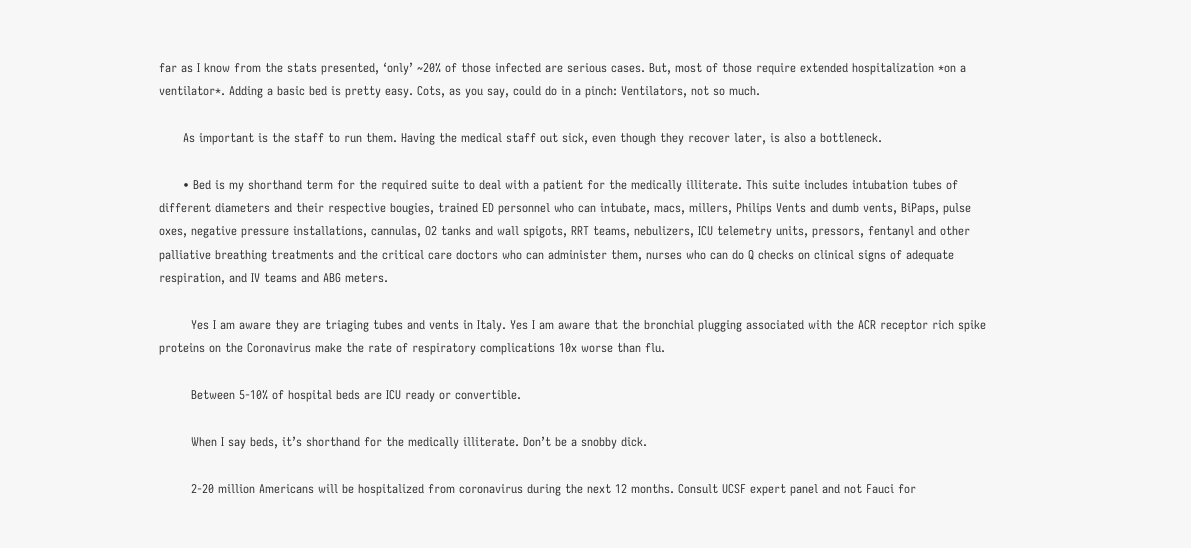far as I know from the stats presented, ‘only’ ~20% of those infected are serious cases. But, most of those require extended hospitalization *on a ventilator*. Adding a basic bed is pretty easy. Cots, as you say, could do in a pinch: Ventilators, not so much.

      As important is the staff to run them. Having the medical staff out sick, even though they recover later, is also a bottleneck.

      • Bed is my shorthand term for the required suite to deal with a patient for the medically illiterate. This suite includes intubation tubes of different diameters and their respective bougies, trained ED personnel who can intubate, macs, millers, Philips Vents and dumb vents, BiPaps, pulse oxes, negative pressure installations, cannulas, O2 tanks and wall spigots, RRT teams, nebulizers, ICU telemetry units, pressors, fentanyl and other palliative breathing treatments and the critical care doctors who can administer them, nurses who can do Q checks on clinical signs of adequate respiration, and IV teams and ABG meters.

        Yes I am aware they are triaging tubes and vents in Italy. Yes I am aware that the bronchial plugging associated with the ACR receptor rich spike proteins on the Coronavirus make the rate of respiratory complications 10x worse than flu.

        Between 5-10% of hospital beds are ICU ready or convertible.

        When I say beds, it’s shorthand for the medically illiterate. Don’t be a snobby dick.

        2-20 million Americans will be hospitalized from coronavirus during the next 12 months. Consult UCSF expert panel and not Fauci for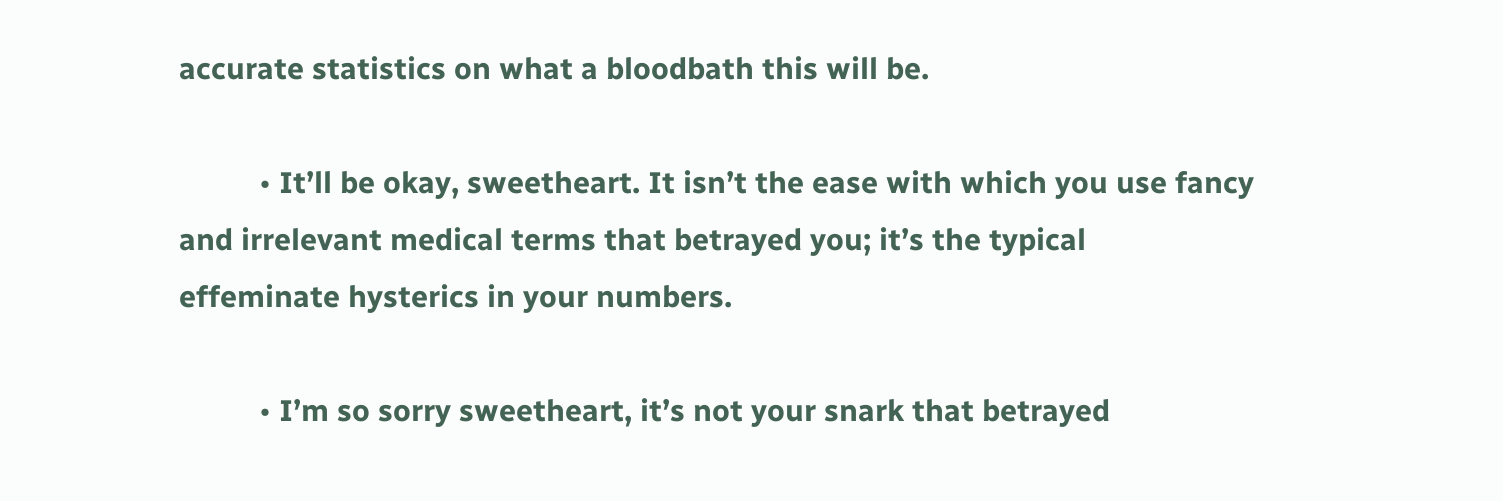accurate statistics on what a bloodbath this will be.

          • It’ll be okay, sweetheart. It isn’t the ease with which you use fancy and irrelevant medical terms that betrayed you; it’s the typical effeminate hysterics in your numbers.

          • I’m so sorry sweetheart, it’s not your snark that betrayed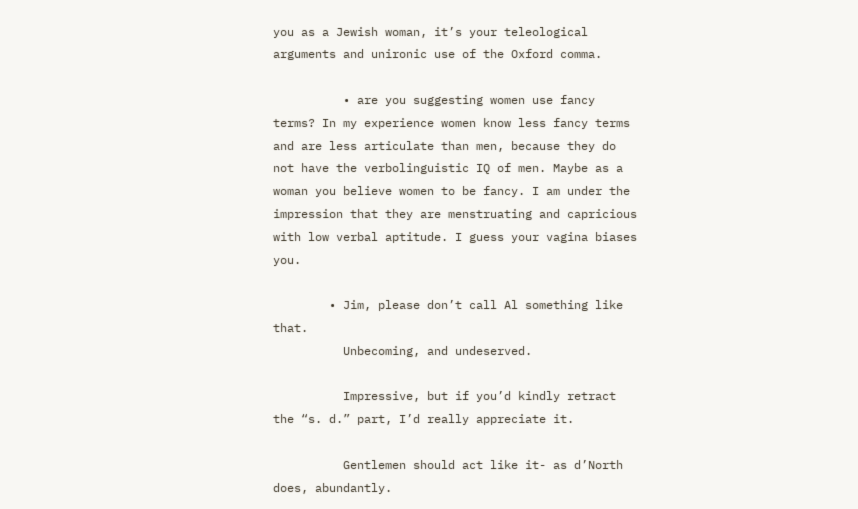you as a Jewish woman, it’s your teleological arguments and unironic use of the Oxford comma.

          • are you suggesting women use fancy terms? In my experience women know less fancy terms and are less articulate than men, because they do not have the verbolinguistic IQ of men. Maybe as a woman you believe women to be fancy. I am under the impression that they are menstruating and capricious with low verbal aptitude. I guess your vagina biases you.

        • Jim, please don’t call Al something like that.
          Unbecoming, and undeserved.

          Impressive, but if you’d kindly retract the “s. d.” part, I’d really appreciate it.

          Gentlemen should act like it- as d’North does, abundantly.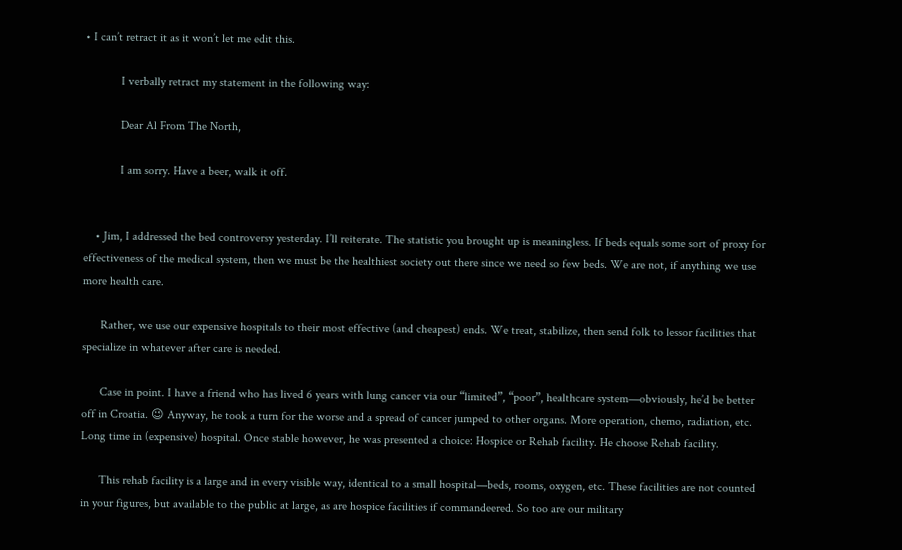• I can’t retract it as it won’t let me edit this.

            I verbally retract my statement in the following way:

            Dear Al From The North,

            I am sorry. Have a beer, walk it off.


    • Jim, I addressed the bed controversy yesterday. I’ll reiterate. The statistic you brought up is meaningless. If beds equals some sort of proxy for effectiveness of the medical system, then we must be the healthiest society out there since we need so few beds. We are not, if anything we use more health care.

      Rather, we use our expensive hospitals to their most effective (and cheapest) ends. We treat, stabilize, then send folk to lessor facilities that specialize in whatever after care is needed.

      Case in point. I have a friend who has lived 6 years with lung cancer via our “limited”, “poor”, healthcare system—obviously, he’d be better off in Croatia. 😉 Anyway, he took a turn for the worse and a spread of cancer jumped to other organs. More operation, chemo, radiation, etc. Long time in (expensive) hospital. Once stable however, he was presented a choice: Hospice or Rehab facility. He choose Rehab facility.

      This rehab facility is a large and in every visible way, identical to a small hospital—beds, rooms, oxygen, etc. These facilities are not counted in your figures, but available to the public at large, as are hospice facilities if commandeered. So too are our military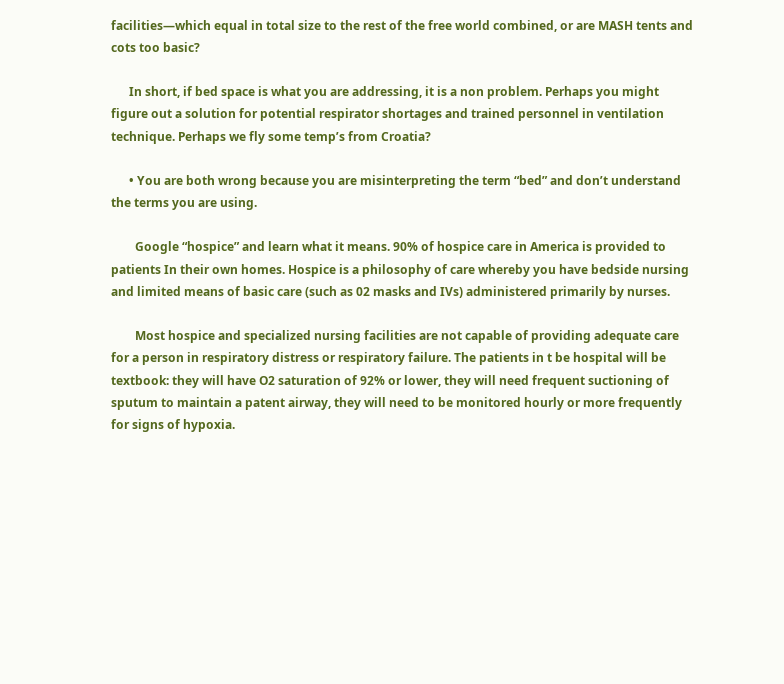facilities—which equal in total size to the rest of the free world combined, or are MASH tents and cots too basic?

      In short, if bed space is what you are addressing, it is a non problem. Perhaps you might figure out a solution for potential respirator shortages and trained personnel in ventilation technique. Perhaps we fly some temp’s from Croatia?

      • You are both wrong because you are misinterpreting the term “bed” and don’t understand the terms you are using.

        Google “hospice” and learn what it means. 90% of hospice care in America is provided to patients In their own homes. Hospice is a philosophy of care whereby you have bedside nursing and limited means of basic care (such as 02 masks and IVs) administered primarily by nurses.

        Most hospice and specialized nursing facilities are not capable of providing adequate care for a person in respiratory distress or respiratory failure. The patients in t be hospital will be textbook: they will have O2 saturation of 92% or lower, they will need frequent suctioning of sputum to maintain a patent airway, they will need to be monitored hourly or more frequently for signs of hypoxia.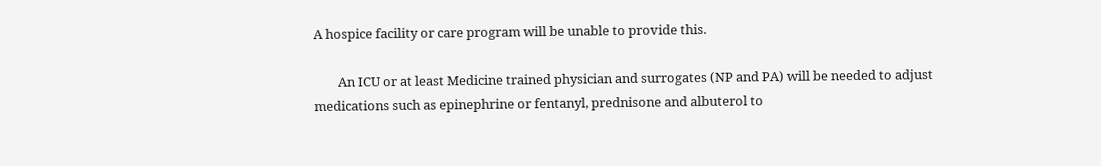A hospice facility or care program will be unable to provide this.

        An ICU or at least Medicine trained physician and surrogates (NP and PA) will be needed to adjust medications such as epinephrine or fentanyl, prednisone and albuterol to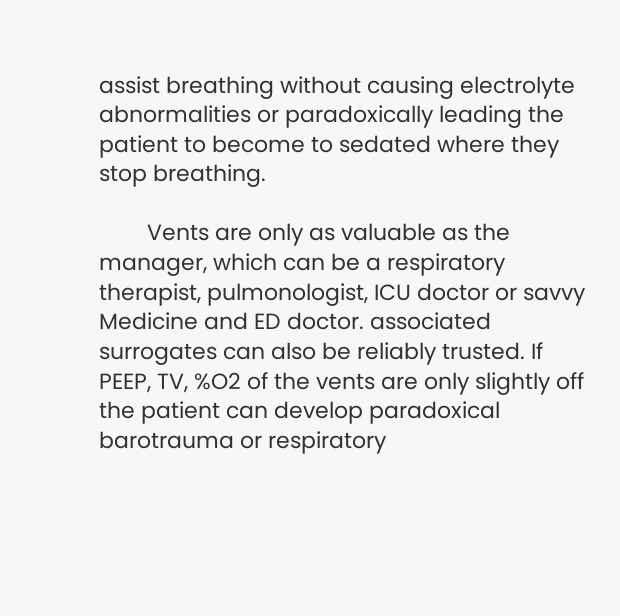assist breathing without causing electrolyte abnormalities or paradoxically leading the patient to become to sedated where they stop breathing.

        Vents are only as valuable as the manager, which can be a respiratory therapist, pulmonologist, ICU doctor or savvy Medicine and ED doctor. associated surrogates can also be reliably trusted. If PEEP, TV, %O2 of the vents are only slightly off the patient can develop paradoxical barotrauma or respiratory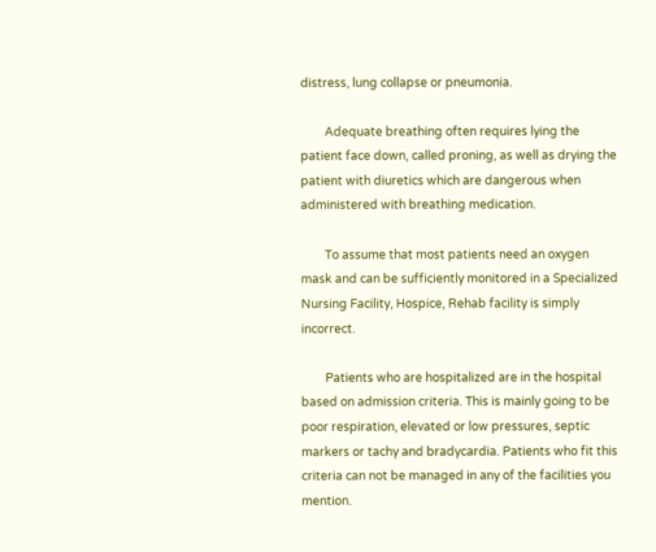distress, lung collapse or pneumonia.

        Adequate breathing often requires lying the patient face down, called proning, as well as drying the patient with diuretics which are dangerous when administered with breathing medication.

        To assume that most patients need an oxygen mask and can be sufficiently monitored in a Specialized Nursing Facility, Hospice, Rehab facility is simply incorrect.

        Patients who are hospitalized are in the hospital based on admission criteria. This is mainly going to be poor respiration, elevated or low pressures, septic markers or tachy and bradycardia. Patients who fit this criteria can not be managed in any of the facilities you mention.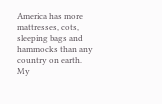America has more mattresses, cots, sleeping bags and hammocks than any country on earth. My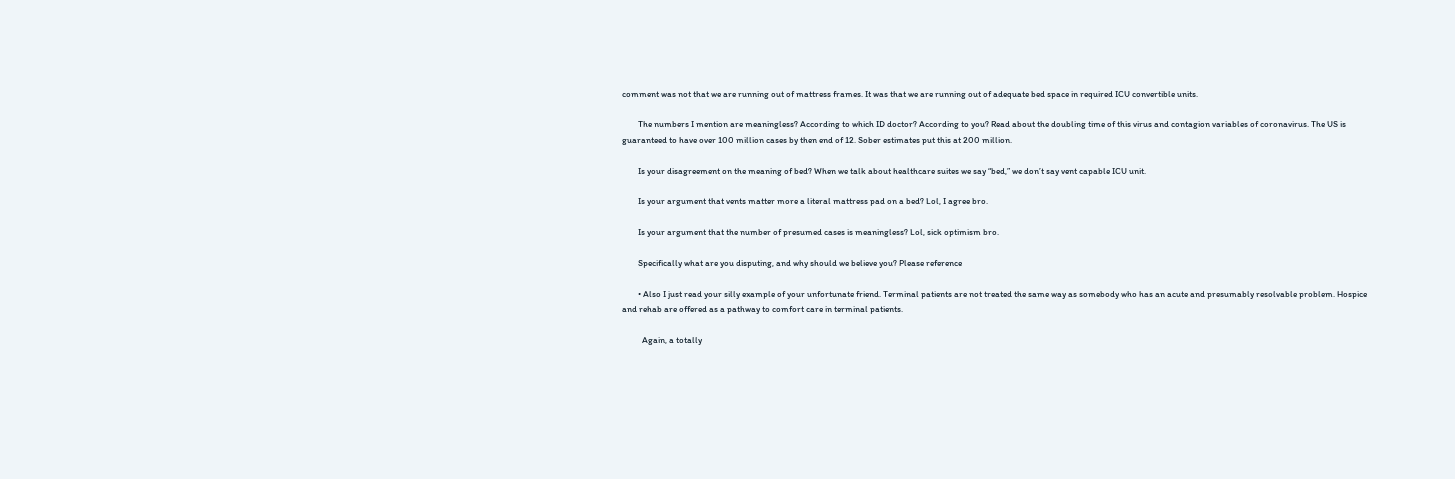comment was not that we are running out of mattress frames. It was that we are running out of adequate bed space in required ICU convertible units.

        The numbers I mention are meaningless? According to which ID doctor? According to you? Read about the doubling time of this virus and contagion variables of coronavirus. The US is guaranteed to have over 100 million cases by then end of 12. Sober estimates put this at 200 million.

        Is your disagreement on the meaning of bed? When we talk about healthcare suites we say “bed,” we don’t say vent capable ICU unit.

        Is your argument that vents matter more a literal mattress pad on a bed? Lol, I agree bro.

        Is your argument that the number of presumed cases is meaningless? Lol, sick optimism bro.

        Specifically what are you disputing, and why should we believe you? Please reference

        • Also I just read your silly example of your unfortunate friend. Terminal patients are not treated the same way as somebody who has an acute and presumably resolvable problem. Hospice and rehab are offered as a pathway to comfort care in terminal patients.

          Again, a totally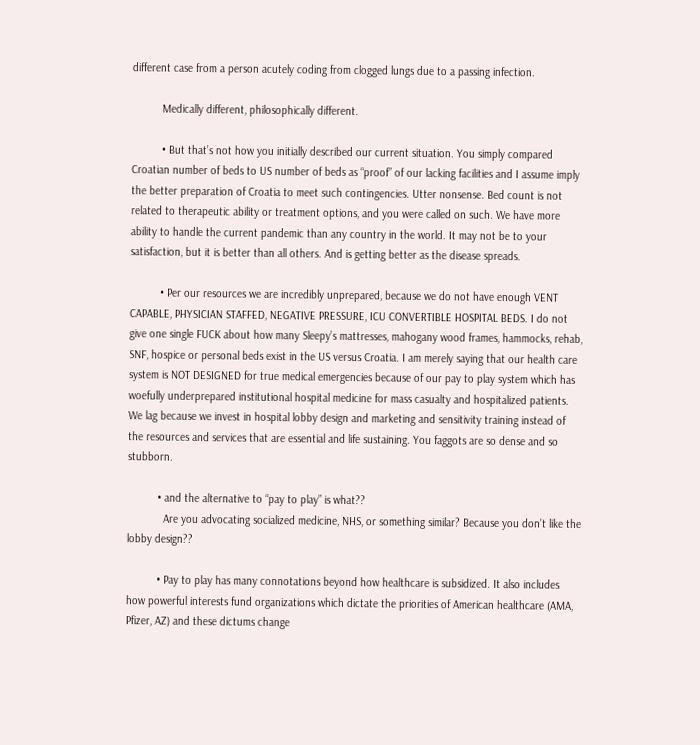different case from a person acutely coding from clogged lungs due to a passing infection.

          Medically different, philosophically different.

          • But that’s not how you initially described our current situation. You simply compared Croatian number of beds to US number of beds as “proof” of our lacking facilities and I assume imply the better preparation of Croatia to meet such contingencies. Utter nonsense. Bed count is not related to therapeutic ability or treatment options, and you were called on such. We have more ability to handle the current pandemic than any country in the world. It may not be to your satisfaction, but it is better than all others. And is getting better as the disease spreads.

          • Per our resources we are incredibly unprepared, because we do not have enough VENT CAPABLE, PHYSICIAN STAFFED, NEGATIVE PRESSURE, ICU CONVERTIBLE HOSPITAL BEDS. I do not give one single FUCK about how many Sleepy’s mattresses, mahogany wood frames, hammocks, rehab, SNF, hospice or personal beds exist in the US versus Croatia. I am merely saying that our health care system is NOT DESIGNED for true medical emergencies because of our pay to play system which has woefully underprepared institutional hospital medicine for mass casualty and hospitalized patients. We lag because we invest in hospital lobby design and marketing and sensitivity training instead of the resources and services that are essential and life sustaining. You faggots are so dense and so stubborn.

          • and the alternative to “pay to play” is what??
            Are you advocating socialized medicine, NHS, or something similar? Because you don’t like the lobby design??

          • Pay to play has many connotations beyond how healthcare is subsidized. It also includes how powerful interests fund organizations which dictate the priorities of American healthcare (AMA, Pfizer, AZ) and these dictums change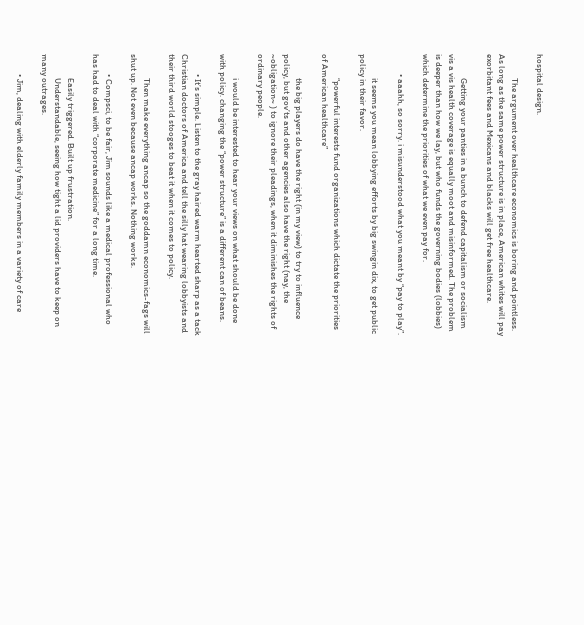hospital design.

            The argument over healthcare economics is boring and pointless. As long as the same power structure is in place, American whites will pay exorbitant fees and Mexicans and blacks will get free healthcare.

            Getting your panties in a bunch to defend capitalism or socialism vis a vis health coverage is equally moot and misinformed. The problem is deeper than how we lay, but who funds the governing bodies (lobbies) which determine the priorities of what we even pay for.

          • aaahh, so sorry. i misunderstood what you meant by “pay to play”.

            it seems you mean lobbying efforts by big swingin dix, to get public policy in their favor.

            “powerful interests fund organizations which dictate the priorities of American healthcare”

            the big players do have the right (in my view) to try to influence policy, but gov’ts and other agencies also have the right (nay, the ~obligation~ ) to ignore their pleadings, when it diminishes the rights of ordinary people.

            i would be interested to hear your views on what should be done with policy. changing the “power structure” is a different can of beans.

          • It’s simple. Listen to the gray haired warm hearted sharp as a tack Christian doctors of America and tell the silly hat wearing lobbyists and their third world stooges to beat it when it comes to policy.

            Then make everything ancap so the goddamn economics-fags will shut up. Not even because ancap works. Nothing works.

          • Compsci, to be fair, Jim sounds like a medical professional who has had to deal with “corporate medicine” for a long time.

            Easily triggered. Built up frustration.
            Understandable, seeing how tight a lid providers have to keep on many outrages.

          • Jim, dealing with elderly family members in a variety of care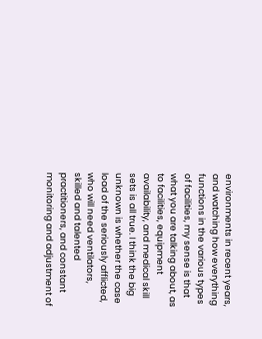environments in recent years, and watching how everything functions in the various types of facilities, my sense is that what you are talking about, as to facilities, equipment availability, and medical skill sets is all true. I think the big unknown is whether the case load of the seriously afflicted, who will need ventilators, skilled and talented practitioners, and constant monitoring and adjustment of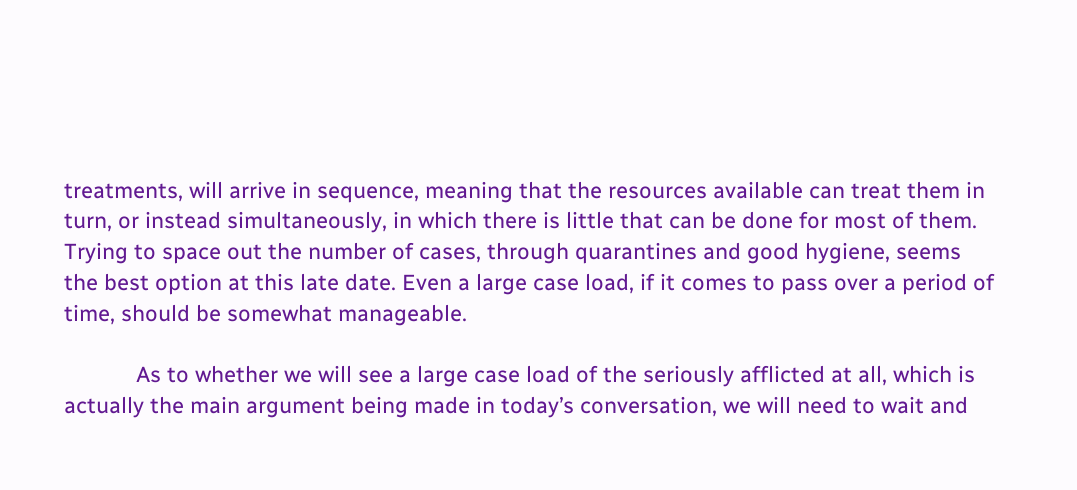treatments, will arrive in sequence, meaning that the resources available can treat them in turn, or instead simultaneously, in which there is little that can be done for most of them. Trying to space out the number of cases, through quarantines and good hygiene, seems the best option at this late date. Even a large case load, if it comes to pass over a period of time, should be somewhat manageable.

            As to whether we will see a large case load of the seriously afflicted at all, which is actually the main argument being made in today’s conversation, we will need to wait and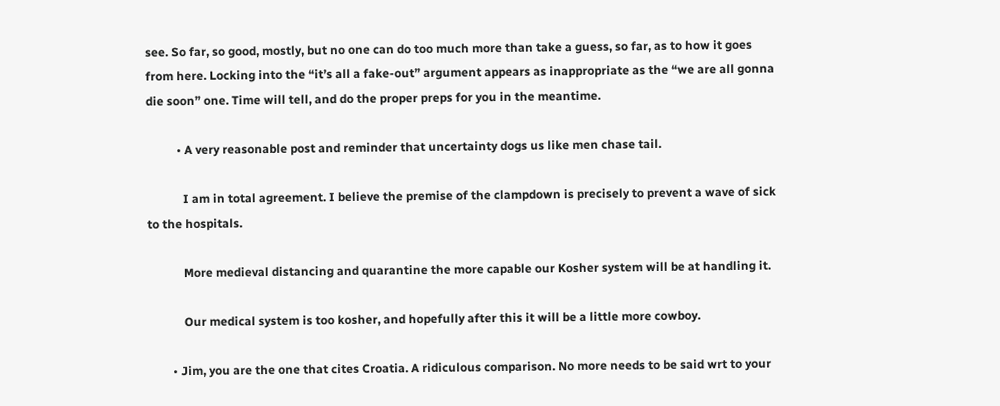see. So far, so good, mostly, but no one can do too much more than take a guess, so far, as to how it goes from here. Locking into the “it’s all a fake-out” argument appears as inappropriate as the “we are all gonna die soon” one. Time will tell, and do the proper preps for you in the meantime.

          • A very reasonable post and reminder that uncertainty dogs us like men chase tail.

            I am in total agreement. I believe the premise of the clampdown is precisely to prevent a wave of sick to the hospitals.

            More medieval distancing and quarantine the more capable our Kosher system will be at handling it.

            Our medical system is too kosher, and hopefully after this it will be a little more cowboy.

        • Jim, you are the one that cites Croatia. A ridiculous comparison. No more needs to be said wrt to your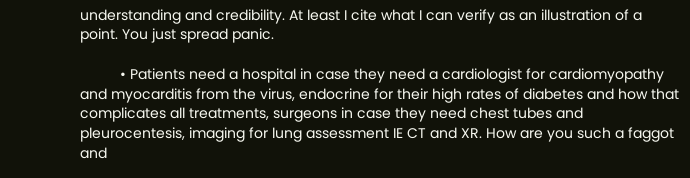understanding and credibility. At least I cite what I can verify as an illustration of a point. You just spread panic.

          • Patients need a hospital in case they need a cardiologist for cardiomyopathy and myocarditis from the virus, endocrine for their high rates of diabetes and how that complicates all treatments, surgeons in case they need chest tubes and pleurocentesis, imaging for lung assessment IE CT and XR. How are you such a faggot and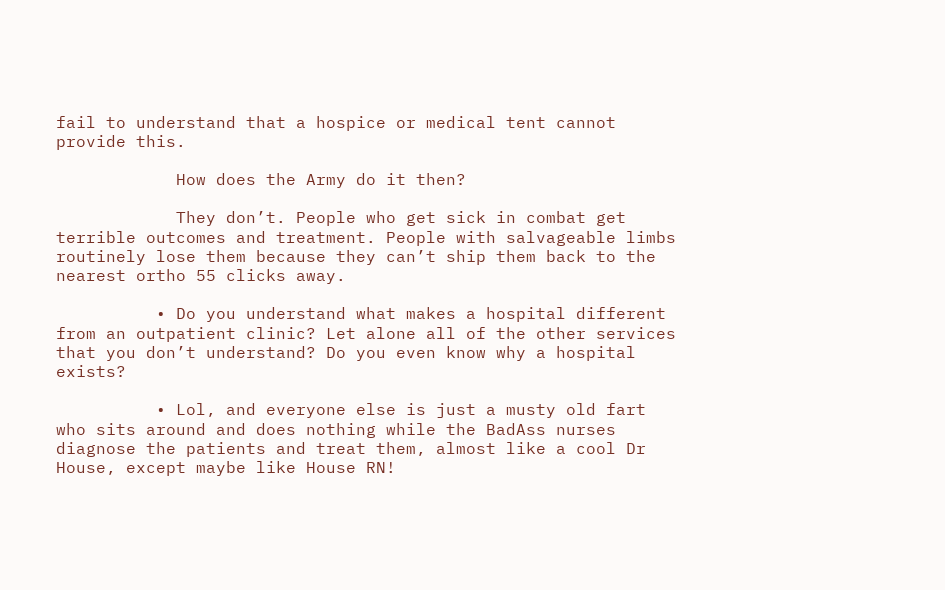fail to understand that a hospice or medical tent cannot provide this.

            How does the Army do it then?

            They don’t. People who get sick in combat get terrible outcomes and treatment. People with salvageable limbs routinely lose them because they can’t ship them back to the nearest ortho 55 clicks away.

          • Do you understand what makes a hospital different from an outpatient clinic? Let alone all of the other services that you don’t understand? Do you even know why a hospital exists?

          • Lol, and everyone else is just a musty old fart who sits around and does nothing while the BadAss nurses diagnose the patients and treat them, almost like a cool Dr House, except maybe like House RN!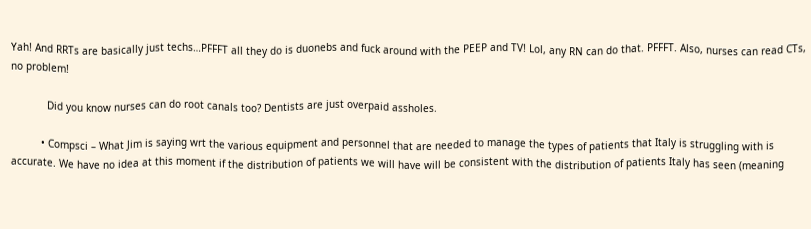Yah! And RRTs are basically just techs…PFFFT all they do is duonebs and fuck around with the PEEP and TV! Lol, any RN can do that. PFFFT. Also, nurses can read CTs, no problem!

            Did you know nurses can do root canals too? Dentists are just overpaid assholes.

          • Compsci – What Jim is saying wrt the various equipment and personnel that are needed to manage the types of patients that Italy is struggling with is accurate. We have no idea at this moment if the distribution of patients we will have will be consistent with the distribution of patients Italy has seen (meaning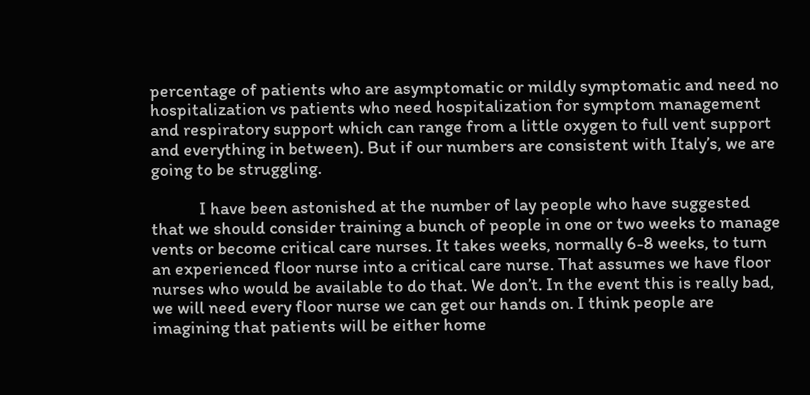percentage of patients who are asymptomatic or mildly symptomatic and need no hospitalization vs patients who need hospitalization for symptom management and respiratory support which can range from a little oxygen to full vent support and everything in between). But if our numbers are consistent with Italy’s, we are going to be struggling.

            I have been astonished at the number of lay people who have suggested that we should consider training a bunch of people in one or two weeks to manage vents or become critical care nurses. It takes weeks, normally 6-8 weeks, to turn an experienced floor nurse into a critical care nurse. That assumes we have floor nurses who would be available to do that. We don’t. In the event this is really bad, we will need every floor nurse we can get our hands on. I think people are imagining that patients will be either home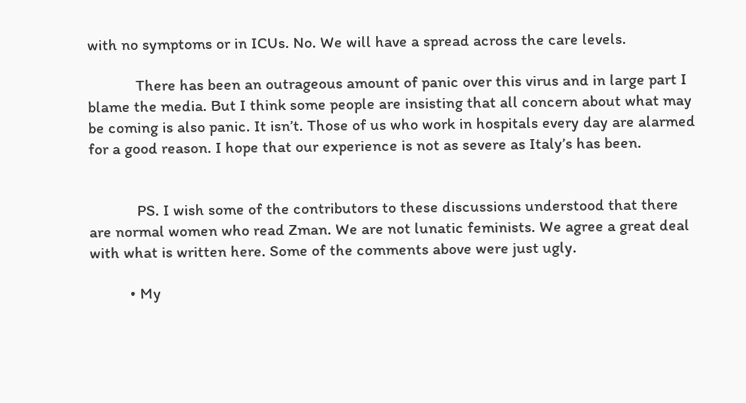with no symptoms or in ICUs. No. We will have a spread across the care levels.

            There has been an outrageous amount of panic over this virus and in large part I blame the media. But I think some people are insisting that all concern about what may be coming is also panic. It isn’t. Those of us who work in hospitals every day are alarmed for a good reason. I hope that our experience is not as severe as Italy’s has been.


            PS. I wish some of the contributors to these discussions understood that there are normal women who read Zman. We are not lunatic feminists. We agree a great deal with what is written here. Some of the comments above were just ugly.

          • My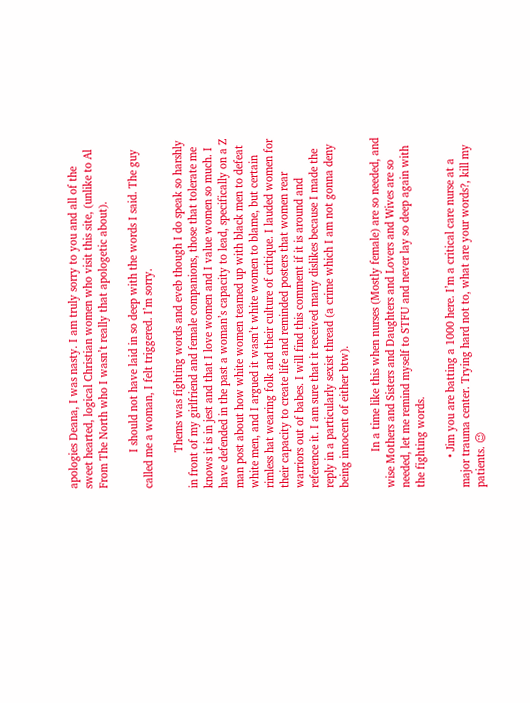apologies Deana, I was nasty. I am truly sorry to you and all of the sweet hearted, logical Christian women who visit this site, (unlike to Al From The North who I wasn’t really that apologetic about).

            I should not have laid in so deep with the words I said. The guy called me a woman, I felt triggered. I’m sorry.

            Thems was fighting words and eveb though I do speak so harshly in front of my girlfriend and female companions, those that tolerate me knows it is in jest and that I love women and I value women so much. I have defended in the past a woman’s capacity to lead, specifically on a Z man post about how white women teamed up with black men to defeat white men, and I argued it wasn’t white women to blame, but certain rimless hat wearing folk and their culture of critique. I lauded women for their capacity to create life and reminded posters that women rear warriors out of babes. I will find this comment if it is around and reference it. I am sure that it received many dislikes because I made the reply in a particularly sexist thread (a crime which I am not gonna deny being innocent of either btw).

            In a time like this when nurses (Mostly female) are so needed, and wise Mothers and Sisters and Daughters and Lovers and Wives are so needed, let me remind myself to STFU and never lay so deep again with the fighting words.

          • Jim you are batting a 1000 here. I’m a critical care nurse at a major trauma center. Trying hard not to, what are your words?, kill my patients. 😉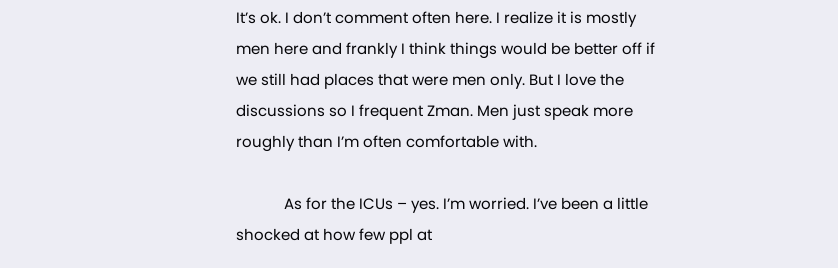It’s ok. I don’t comment often here. I realize it is mostly men here and frankly I think things would be better off if we still had places that were men only. But I love the discussions so I frequent Zman. Men just speak more roughly than I’m often comfortable with.

            As for the ICUs – yes. I’m worried. I’ve been a little shocked at how few ppl at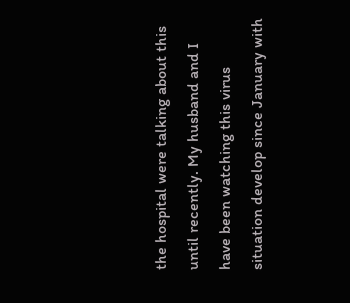the hospital were talking about this until recently. My husband and I have been watching this virus situation develop since January with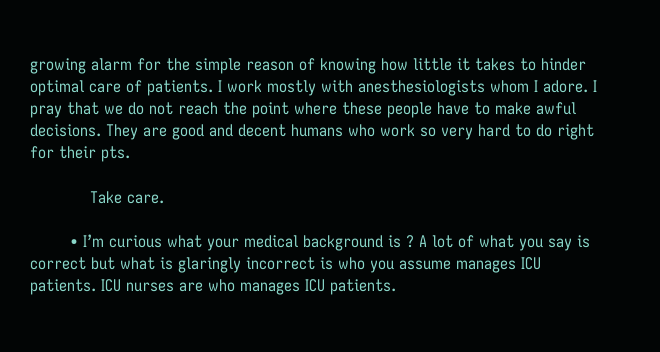growing alarm for the simple reason of knowing how little it takes to hinder optimal care of patients. I work mostly with anesthesiologists whom I adore. I pray that we do not reach the point where these people have to make awful decisions. They are good and decent humans who work so very hard to do right for their pts.

            Take care.

        • I’m curious what your medical background is ? A lot of what you say is correct but what is glaringly incorrect is who you assume manages ICU patients. ICU nurses are who manages ICU patients.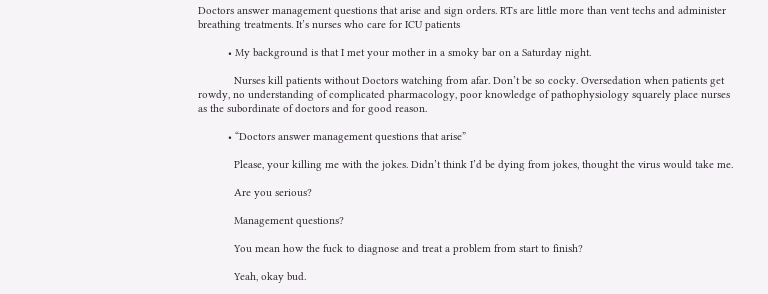Doctors answer management questions that arise and sign orders. RTs are little more than vent techs and administer breathing treatments. It’s nurses who care for ICU patients

          • My background is that I met your mother in a smoky bar on a Saturday night.

            Nurses kill patients without Doctors watching from afar. Don’t be so cocky. Oversedation when patients get rowdy, no understanding of complicated pharmacology, poor knowledge of pathophysiology squarely place nurses as the subordinate of doctors and for good reason.

          • “Doctors answer management questions that arise”

            Please, your killing me with the jokes. Didn’t think I’d be dying from jokes, thought the virus would take me.

            Are you serious?

            Management questions?

            You mean how the fuck to diagnose and treat a problem from start to finish?

            Yeah, okay bud.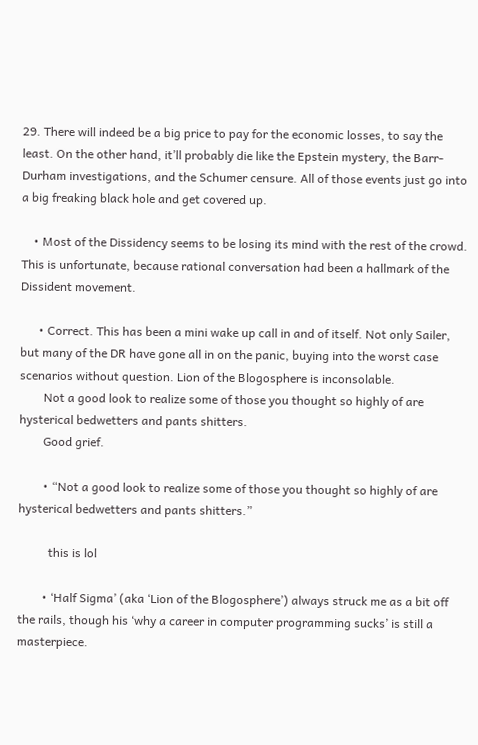29. There will indeed be a big price to pay for the economic losses, to say the least. On the other hand, it’ll probably die like the Epstein mystery, the Barr-Durham investigations, and the Schumer censure. All of those events just go into a big freaking black hole and get covered up.

    • Most of the Dissidency seems to be losing its mind with the rest of the crowd. This is unfortunate, because rational conversation had been a hallmark of the Dissident movement.

      • Correct. This has been a mini wake up call in and of itself. Not only Sailer, but many of the DR have gone all in on the panic, buying into the worst case scenarios without question. Lion of the Blogosphere is inconsolable.
        Not a good look to realize some of those you thought so highly of are hysterical bedwetters and pants shitters.
        Good grief.

        • “Not a good look to realize some of those you thought so highly of are hysterical bedwetters and pants shitters.”

          this is lol

        • ‘Half Sigma’ (aka ‘Lion of the Blogosphere’) always struck me as a bit off the rails, though his ‘why a career in computer programming sucks’ is still a masterpiece.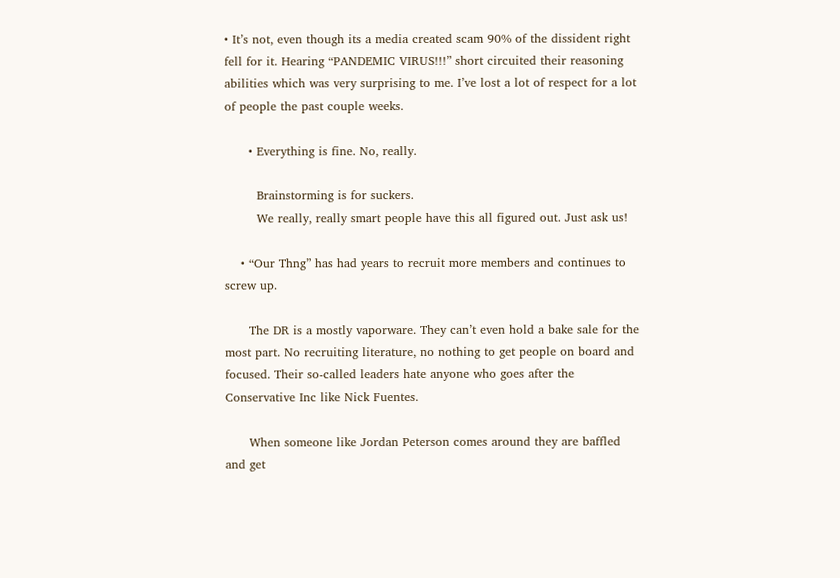• It’s not, even though its a media created scam 90% of the dissident right fell for it. Hearing “PANDEMIC VIRUS!!!” short circuited their reasoning abilities which was very surprising to me. I’ve lost a lot of respect for a lot of people the past couple weeks.

      • Everything is fine. No, really.

        Brainstorming is for suckers.
        We really, really smart people have this all figured out. Just ask us!

    • “Our Thng” has had years to recruit more members and continues to screw up.

      The DR is a mostly vaporware. They can’t even hold a bake sale for the most part. No recruiting literature, no nothing to get people on board and focused. Their so-called leaders hate anyone who goes after the Conservative Inc like Nick Fuentes.

      When someone like Jordan Peterson comes around they are baffled and get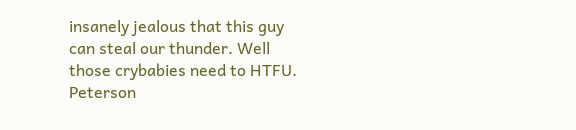insanely jealous that this guy can steal our thunder. Well those crybabies need to HTFU. Peterson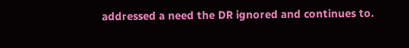addressed a need the DR ignored and continues to.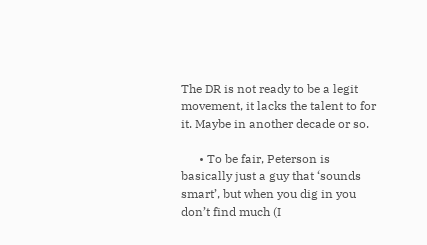The DR is not ready to be a legit movement, it lacks the talent to for it. Maybe in another decade or so.

      • To be fair, Peterson is basically just a guy that ‘sounds smart’, but when you dig in you don’t find much (I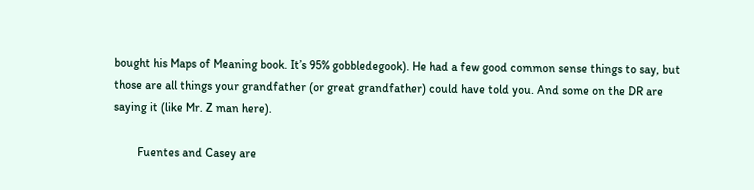bought his Maps of Meaning book. It’s 95% gobbledegook). He had a few good common sense things to say, but those are all things your grandfather (or great grandfather) could have told you. And some on the DR are saying it (like Mr. Z man here).

        Fuentes and Casey are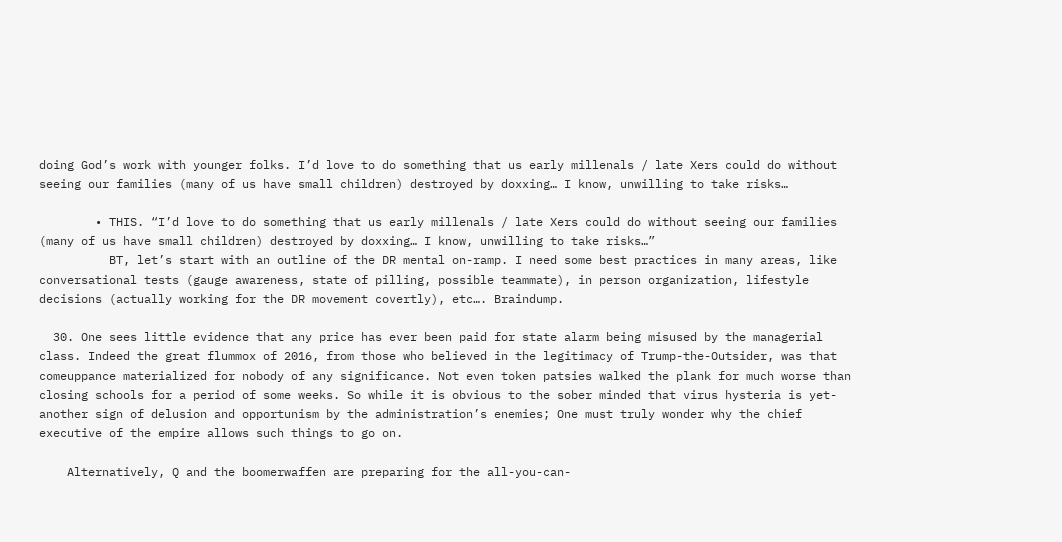doing God’s work with younger folks. I’d love to do something that us early millenals / late Xers could do without seeing our families (many of us have small children) destroyed by doxxing… I know, unwilling to take risks…

        • THIS. “I’d love to do something that us early millenals / late Xers could do without seeing our families (many of us have small children) destroyed by doxxing… I know, unwilling to take risks…”
          BT, let’s start with an outline of the DR mental on-ramp. I need some best practices in many areas, like conversational tests (gauge awareness, state of pilling, possible teammate), in person organization, lifestyle decisions (actually working for the DR movement covertly), etc…. Braindump.

  30. One sees little evidence that any price has ever been paid for state alarm being misused by the managerial class. Indeed the great flummox of 2016, from those who believed in the legitimacy of Trump-the-Outsider, was that comeuppance materialized for nobody of any significance. Not even token patsies walked the plank for much worse than closing schools for a period of some weeks. So while it is obvious to the sober minded that virus hysteria is yet-another sign of delusion and opportunism by the administration’s enemies; One must truly wonder why the chief executive of the empire allows such things to go on.

    Alternatively, Q and the boomerwaffen are preparing for the all-you-can-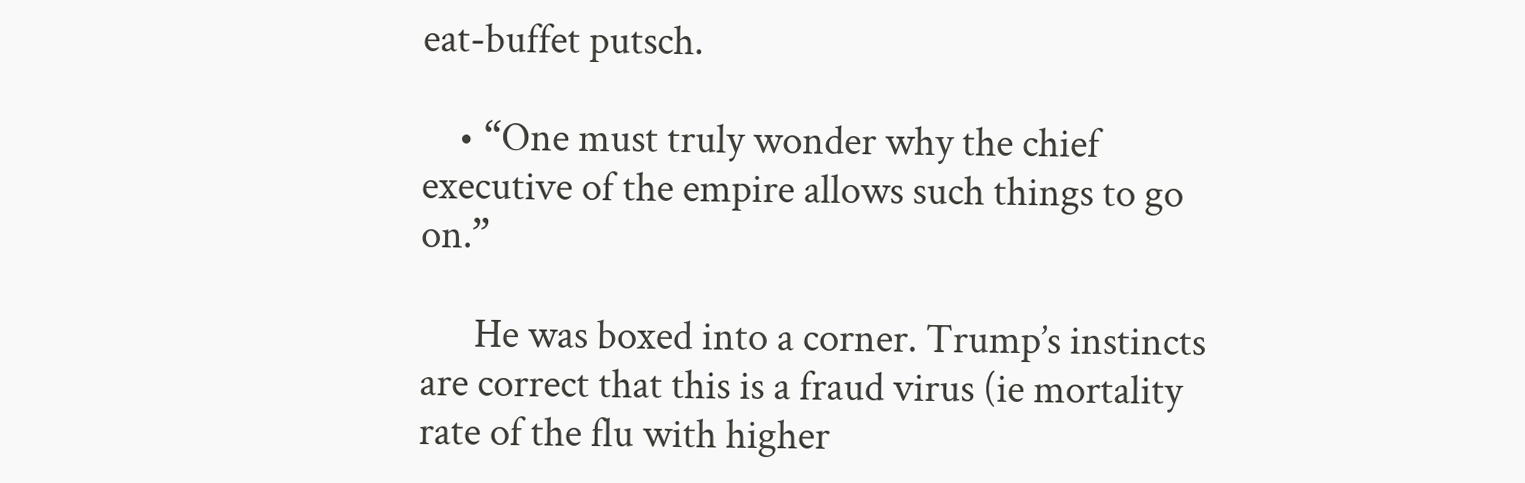eat-buffet putsch.

    • “One must truly wonder why the chief executive of the empire allows such things to go on.”

      He was boxed into a corner. Trump’s instincts are correct that this is a fraud virus (ie mortality rate of the flu with higher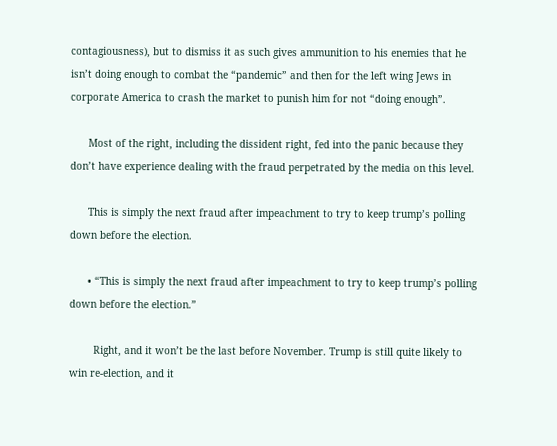contagiousness), but to dismiss it as such gives ammunition to his enemies that he isn’t doing enough to combat the “pandemic” and then for the left wing Jews in corporate America to crash the market to punish him for not “doing enough”.

      Most of the right, including the dissident right, fed into the panic because they don’t have experience dealing with the fraud perpetrated by the media on this level.

      This is simply the next fraud after impeachment to try to keep trump’s polling down before the election.

      • “This is simply the next fraud after impeachment to try to keep trump’s polling down before the election.”

        Right, and it won’t be the last before November. Trump is still quite likely to win re-election, and it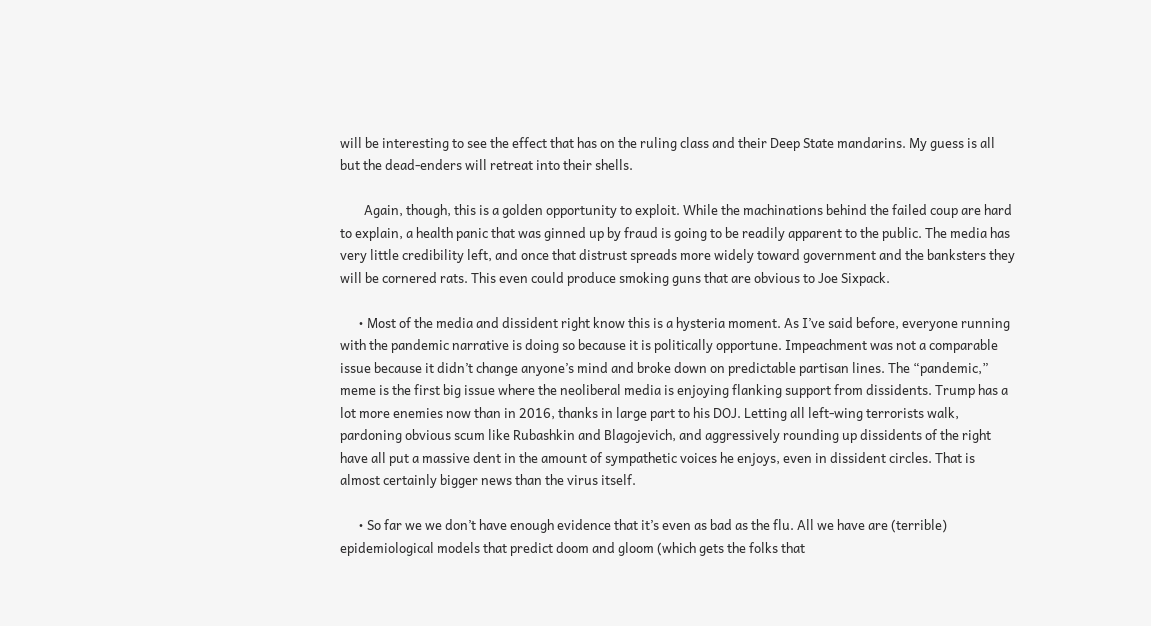will be interesting to see the effect that has on the ruling class and their Deep State mandarins. My guess is all but the dead-enders will retreat into their shells.

        Again, though, this is a golden opportunity to exploit. While the machinations behind the failed coup are hard to explain, a health panic that was ginned up by fraud is going to be readily apparent to the public. The media has very little credibility left, and once that distrust spreads more widely toward government and the banksters they will be cornered rats. This even could produce smoking guns that are obvious to Joe Sixpack.

      • Most of the media and dissident right know this is a hysteria moment. As I’ve said before, everyone running with the pandemic narrative is doing so because it is politically opportune. Impeachment was not a comparable issue because it didn’t change anyone’s mind and broke down on predictable partisan lines. The “pandemic,” meme is the first big issue where the neoliberal media is enjoying flanking support from dissidents. Trump has a lot more enemies now than in 2016, thanks in large part to his DOJ. Letting all left-wing terrorists walk, pardoning obvious scum like Rubashkin and Blagojevich, and aggressively rounding up dissidents of the right have all put a massive dent in the amount of sympathetic voices he enjoys, even in dissident circles. That is almost certainly bigger news than the virus itself.

      • So far we we don’t have enough evidence that it’s even as bad as the flu. All we have are (terrible) epidemiological models that predict doom and gloom (which gets the folks that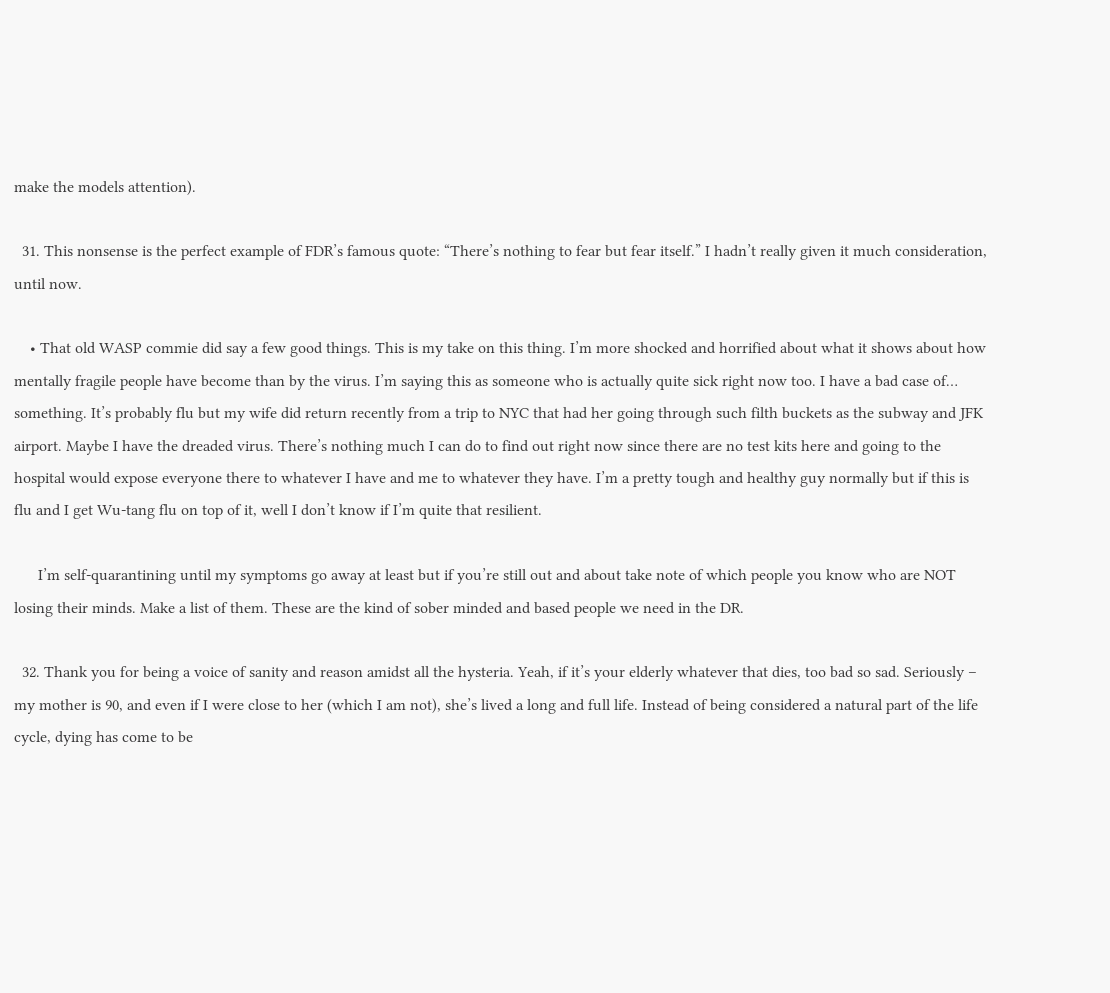make the models attention).

  31. This nonsense is the perfect example of FDR’s famous quote: “There’s nothing to fear but fear itself.” I hadn’t really given it much consideration, until now.

    • That old WASP commie did say a few good things. This is my take on this thing. I’m more shocked and horrified about what it shows about how mentally fragile people have become than by the virus. I’m saying this as someone who is actually quite sick right now too. I have a bad case of… something. It’s probably flu but my wife did return recently from a trip to NYC that had her going through such filth buckets as the subway and JFK airport. Maybe I have the dreaded virus. There’s nothing much I can do to find out right now since there are no test kits here and going to the hospital would expose everyone there to whatever I have and me to whatever they have. I’m a pretty tough and healthy guy normally but if this is flu and I get Wu-tang flu on top of it, well I don’t know if I’m quite that resilient.

      I’m self-quarantining until my symptoms go away at least but if you’re still out and about take note of which people you know who are NOT losing their minds. Make a list of them. These are the kind of sober minded and based people we need in the DR.

  32. Thank you for being a voice of sanity and reason amidst all the hysteria. Yeah, if it’s your elderly whatever that dies, too bad so sad. Seriously – my mother is 90, and even if I were close to her (which I am not), she’s lived a long and full life. Instead of being considered a natural part of the life cycle, dying has come to be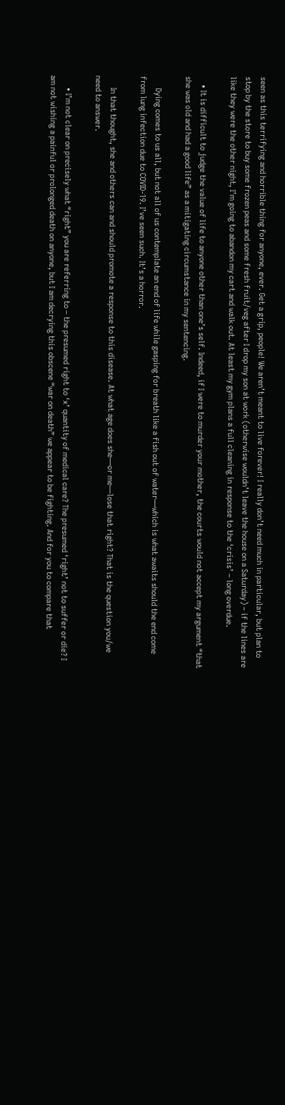seen as this terrifying and horrible thing for anyone, ever. Get a grip, people! We aren’t meant to live forever! I really don’t need much in particular, but plan to stop by the store to buy some frozen peas and some fresh fruit/veg after I drop my son at work (otherwise wouldn’t leave the house on a Saturday) – if the lines are like they were the other night, I’m going to abandon my cart and walk out. At least my gym plans a full cleaning in response to the ‘crisis’ – long overdue.

    • It is difficult to judge the value of life to anyone other than one’s self. Indeed, if I were to murder your mother, the courts would not accept my argument “that she was old and had a good life” as a mitigating circumstance in my sentencing.

      Dying comes to us all, but not all of us contemplate an end of life while gasping for breath like a fish out of water—which is what awaits should the end come from lung infection due to COVID-19. I’ve seen such. It’s a horror.

      In that thought, she and others can and should promote a response to this disease. At what age does she—or me—lose that right? That is the question you/we need to answer.

      • I’m not clear on precisely what “right” you are referring to – the presumed right to ‘x’ quantity of medical care? The presumed ‘right’ not to suffer or die? I am not wishing a painful or prolonged death on anyone, but I am decrying this obscene “war on death” we appear to be fighting. And for you to compare that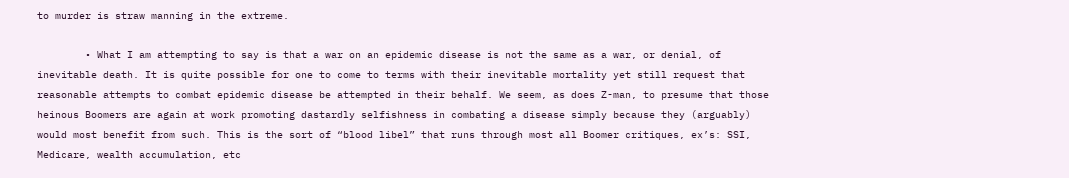to murder is straw manning in the extreme.

        • What I am attempting to say is that a war on an epidemic disease is not the same as a war, or denial, of inevitable death. It is quite possible for one to come to terms with their inevitable mortality yet still request that reasonable attempts to combat epidemic disease be attempted in their behalf. We seem, as does Z-man, to presume that those heinous Boomers are again at work promoting dastardly selfishness in combating a disease simply because they (arguably) would most benefit from such. This is the sort of “blood libel” that runs through most all Boomer critiques, ex’s: SSI, Medicare, wealth accumulation, etc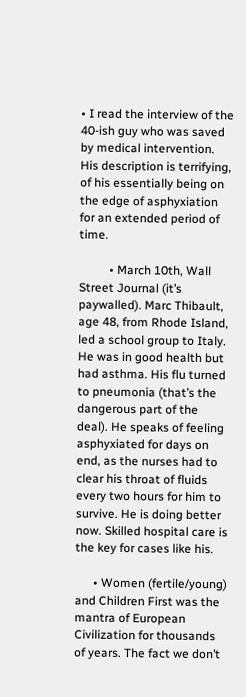• I read the interview of the 40-ish guy who was saved by medical intervention. His description is terrifying, of his essentially being on the edge of asphyxiation for an extended period of time.

          • March 10th, Wall Street Journal (it’s paywalled). Marc Thibault, age 48, from Rhode Island, led a school group to Italy. He was in good health but had asthma. His flu turned to pneumonia (that’s the dangerous part of the deal). He speaks of feeling asphyxiated for days on end, as the nurses had to clear his throat of fluids every two hours for him to survive. He is doing better now. Skilled hospital care is the key for cases like his.

      • Women (fertile/young) and Children First was the mantra of European Civilization for thousands of years. The fact we don’t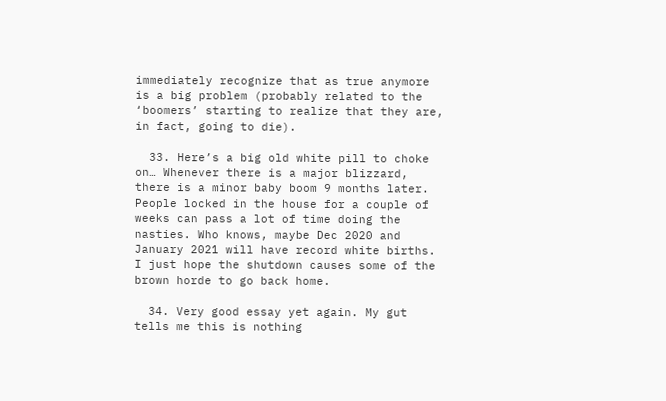immediately recognize that as true anymore is a big problem (probably related to the ‘boomers’ starting to realize that they are, in fact, going to die).

  33. Here’s a big old white pill to choke on… Whenever there is a major blizzard, there is a minor baby boom 9 months later. People locked in the house for a couple of weeks can pass a lot of time doing the nasties. Who knows, maybe Dec 2020 and January 2021 will have record white births. I just hope the shutdown causes some of the brown horde to go back home.

  34. Very good essay yet again. My gut tells me this is nothing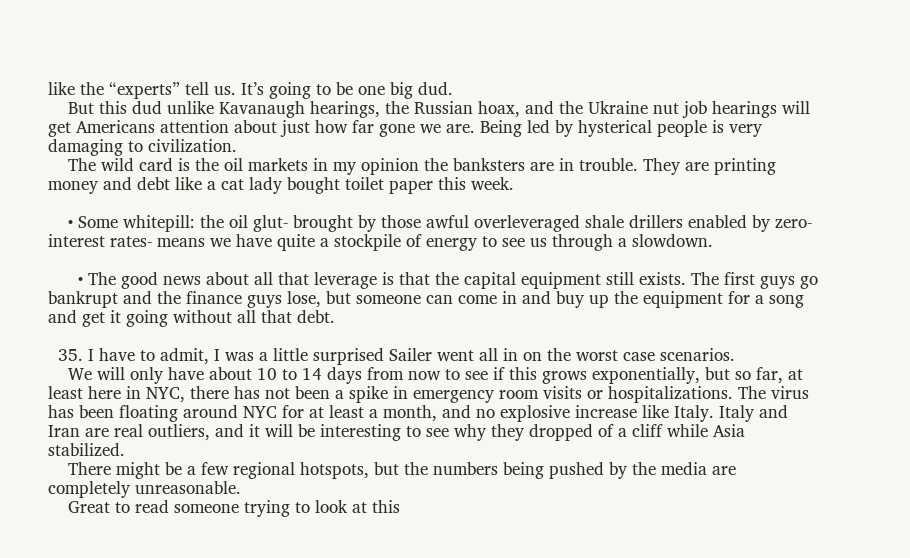like the “experts” tell us. It’s going to be one big dud.
    But this dud unlike Kavanaugh hearings, the Russian hoax, and the Ukraine nut job hearings will get Americans attention about just how far gone we are. Being led by hysterical people is very damaging to civilization.
    The wild card is the oil markets in my opinion the banksters are in trouble. They are printing money and debt like a cat lady bought toilet paper this week.

    • Some whitepill: the oil glut- brought by those awful overleveraged shale drillers enabled by zero-interest rates- means we have quite a stockpile of energy to see us through a slowdown.

      • The good news about all that leverage is that the capital equipment still exists. The first guys go bankrupt and the finance guys lose, but someone can come in and buy up the equipment for a song and get it going without all that debt.

  35. I have to admit, I was a little surprised Sailer went all in on the worst case scenarios.
    We will only have about 10 to 14 days from now to see if this grows exponentially, but so far, at least here in NYC, there has not been a spike in emergency room visits or hospitalizations. The virus has been floating around NYC for at least a month, and no explosive increase like Italy. Italy and Iran are real outliers, and it will be interesting to see why they dropped of a cliff while Asia stabilized.
    There might be a few regional hotspots, but the numbers being pushed by the media are completely unreasonable.
    Great to read someone trying to look at this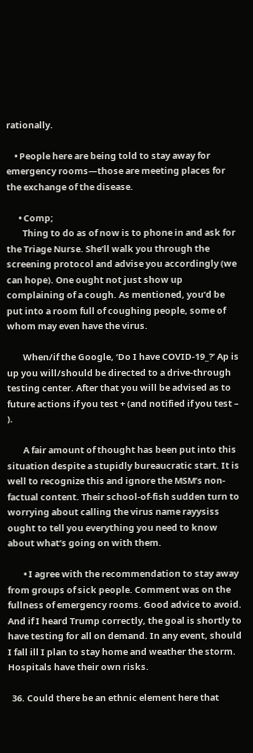rationally.

    • People here are being told to stay away for emergency rooms—those are meeting places for the exchange of the disease.

      • Comp;
        Thing to do as of now is to phone in and ask for the Triage Nurse. She’ll walk you through the screening protocol and advise you accordingly (we can hope). One ought not just show up complaining of a cough. As mentioned, you’d be put into a room full of coughing people, some of whom may even have the virus.

        When/if the Google, ‘Do I have COVID-19_?’ Ap is up you will/should be directed to a drive-through testing center. After that you will be advised as to future actions if you test + (and notified if you test – ).

        A fair amount of thought has been put into this situation despite a stupidly bureaucratic start. It is well to recognize this and ignore the MSM’s non-factual content. Their school-of-fish sudden turn to worrying about calling the virus name rayysiss ought to tell you everything you need to know about what’s going on with them.

        • I agree with the recommendation to stay away from groups of sick people. Comment was on the fullness of emergency rooms. Good advice to avoid. And if I heard Trump correctly, the goal is shortly to have testing for all on demand. In any event, should I fall ill I plan to stay home and weather the storm. Hospitals have their own risks.

  36. Could there be an ethnic element here that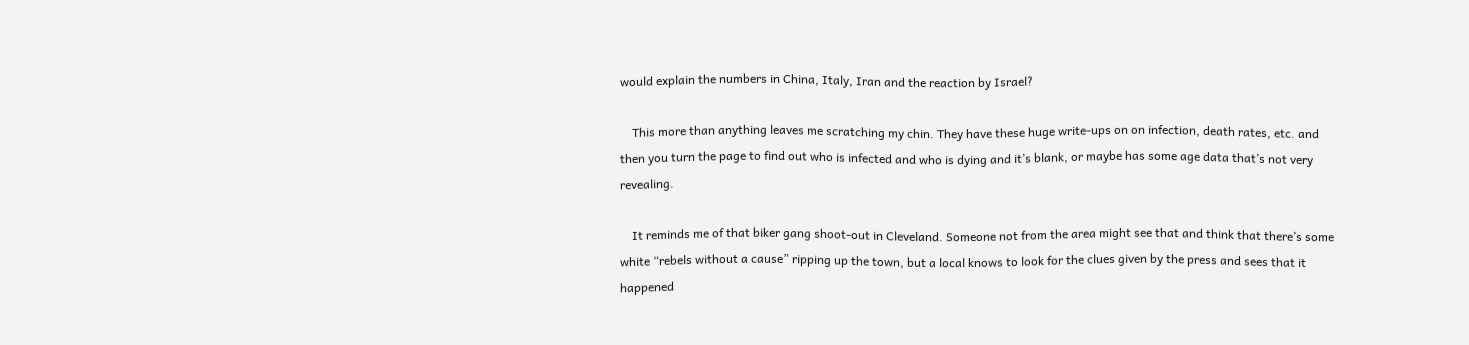would explain the numbers in China, Italy, Iran and the reaction by Israel?

    This more than anything leaves me scratching my chin. They have these huge write-ups on on infection, death rates, etc. and then you turn the page to find out who is infected and who is dying and it’s blank, or maybe has some age data that’s not very revealing.

    It reminds me of that biker gang shoot-out in Cleveland. Someone not from the area might see that and think that there’s some white “rebels without a cause” ripping up the town, but a local knows to look for the clues given by the press and sees that it happened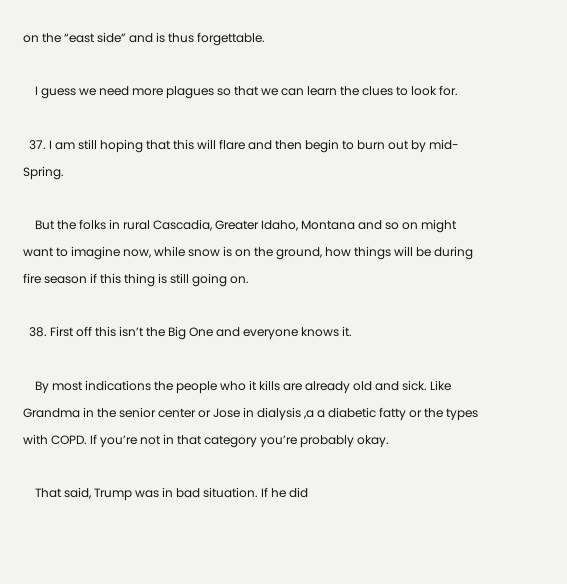on the “east side” and is thus forgettable.

    I guess we need more plagues so that we can learn the clues to look for.

  37. I am still hoping that this will flare and then begin to burn out by mid-Spring.

    But the folks in rural Cascadia, Greater Idaho, Montana and so on might want to imagine now, while snow is on the ground, how things will be during fire season if this thing is still going on.

  38. First off this isn’t the Big One and everyone knows it.

    By most indications the people who it kills are already old and sick. Like Grandma in the senior center or Jose in dialysis ,a a diabetic fatty or the types with COPD. If you’re not in that category you’re probably okay.

    That said, Trump was in bad situation. If he did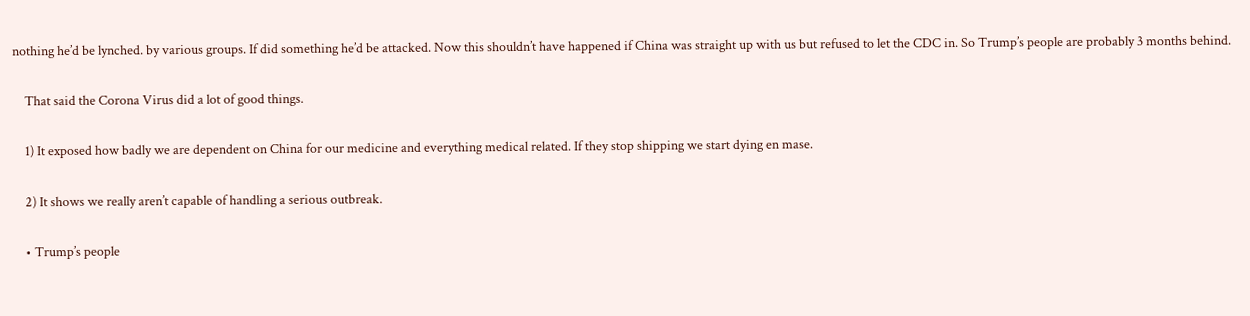nothing he’d be lynched. by various groups. If did something he’d be attacked. Now this shouldn’t have happened if China was straight up with us but refused to let the CDC in. So Trump’s people are probably 3 months behind.

    That said the Corona Virus did a lot of good things.

    1) It exposed how badly we are dependent on China for our medicine and everything medical related. If they stop shipping we start dying en mase.

    2) It shows we really aren’t capable of handling a serious outbreak.

    • Trump’s people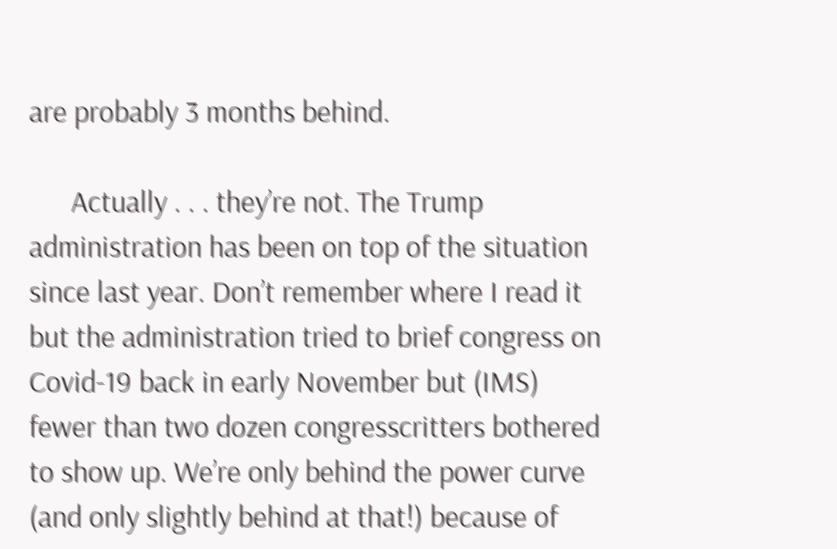are probably 3 months behind.

      Actually . . . they’re not. The Trump administration has been on top of the situation since last year. Don’t remember where I read it but the administration tried to brief congress on Covid-19 back in early November but (IMS) fewer than two dozen congresscritters bothered to show up. We’re only behind the power curve (and only slightly behind at that!) because of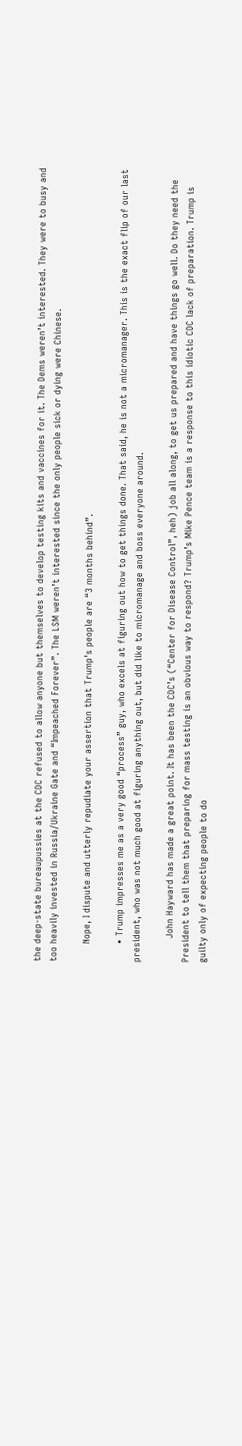the deep-state bureaupussies at the CDC refused to allow anyone but themselves to develop testing kits and vaccines for it. The Dems weren’t interested. They were to busy and too heavily invested in Russia/Ukraine Gate and “Impeached Forever”. The LSM weren’t interested since the only people sick or dying were Chinese.

      Nope, I dispute and utterly repudiate your assertion that Trump’s people are “3 months behind”.

      • Trump impresses me as a very good “process” guy, who excels at figuring out how to get things done. That said, he is not a micromanager. This is the exact flip of our last president, who was not much good at figuring anything out, but did like to micromanage and boss everyone around.

        John Hayward has made a great point. It has been the CDC’s (“Center for Disease Control”, heh) job all along, to get us prepared and have things go well. Do they need the President to tell them that preparing for mass testing is an obvious way to respond? Trump’s Mike Pence team is a response to this idiotic CDC lack of preparation. Trump is guilty only of expecting people to do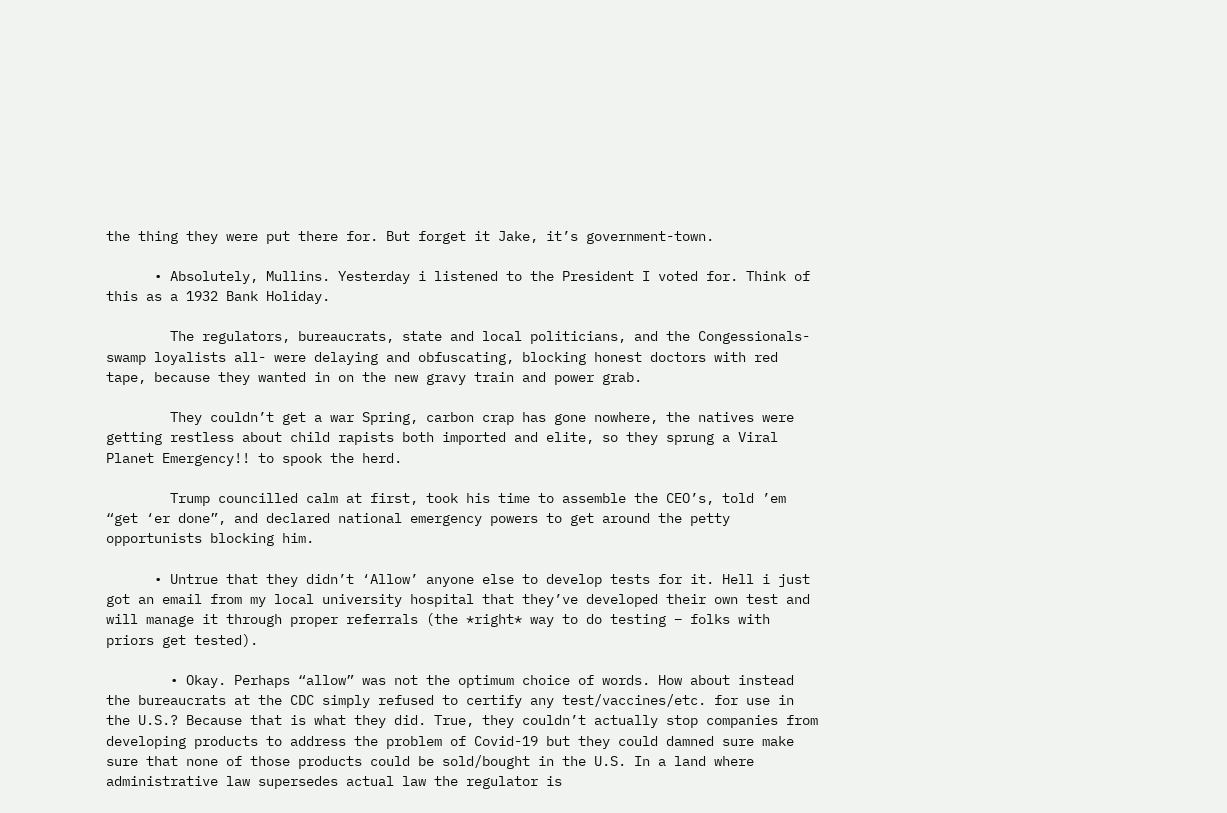the thing they were put there for. But forget it Jake, it’s government-town.

      • Absolutely, Mullins. Yesterday i listened to the President I voted for. Think of this as a 1932 Bank Holiday.

        The regulators, bureaucrats, state and local politicians, and the Congessionals- swamp loyalists all- were delaying and obfuscating, blocking honest doctors with red tape, because they wanted in on the new gravy train and power grab.

        They couldn’t get a war Spring, carbon crap has gone nowhere, the natives were getting restless about child rapists both imported and elite, so they sprung a Viral Planet Emergency!! to spook the herd.

        Trump councilled calm at first, took his time to assemble the CEO’s, told ’em “get ‘er done”, and declared national emergency powers to get around the petty opportunists blocking him.

      • Untrue that they didn’t ‘Allow’ anyone else to develop tests for it. Hell i just got an email from my local university hospital that they’ve developed their own test and will manage it through proper referrals (the *right* way to do testing – folks with priors get tested).

        • Okay. Perhaps “allow” was not the optimum choice of words. How about instead the bureaucrats at the CDC simply refused to certify any test/vaccines/etc. for use in the U.S.? Because that is what they did. True, they couldn’t actually stop companies from developing products to address the problem of Covid-19 but they could damned sure make sure that none of those products could be sold/bought in the U.S. In a land where administrative law supersedes actual law the regulator is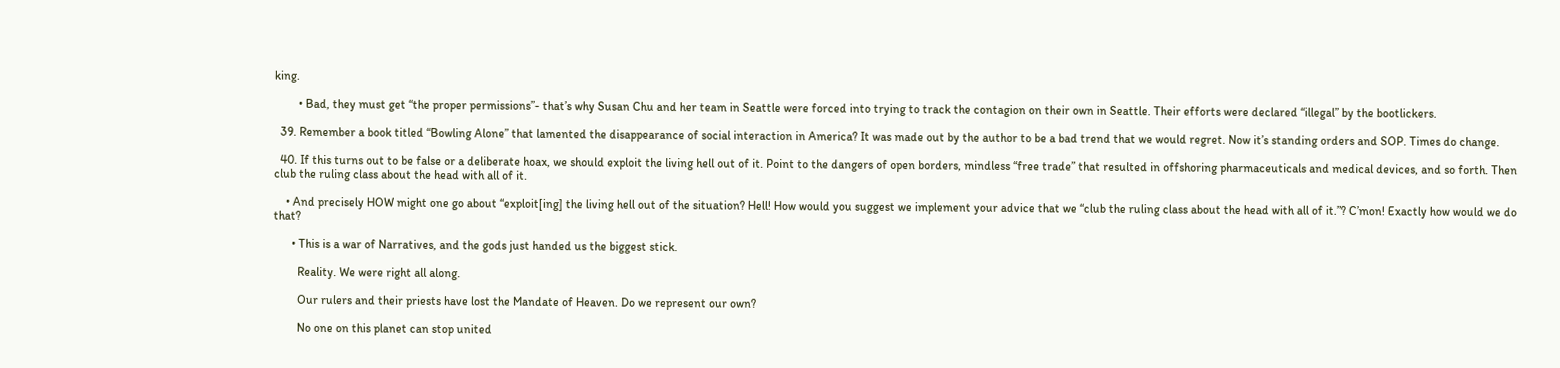king.

        • Bad, they must get “the proper permissions”- that’s why Susan Chu and her team in Seattle were forced into trying to track the contagion on their own in Seattle. Their efforts were declared “illegal” by the bootlickers.

  39. Remember a book titled “Bowling Alone” that lamented the disappearance of social interaction in America? It was made out by the author to be a bad trend that we would regret. Now it’s standing orders and SOP. Times do change.

  40. If this turns out to be false or a deliberate hoax, we should exploit the living hell out of it. Point to the dangers of open borders, mindless “free trade” that resulted in offshoring pharmaceuticals and medical devices, and so forth. Then club the ruling class about the head with all of it.

    • And precisely HOW might one go about “exploit[ing] the living hell out of the situation? Hell! How would you suggest we implement your advice that we “club the ruling class about the head with all of it.”? C’mon! Exactly how would we do that?

      • This is a war of Narratives, and the gods just handed us the biggest stick.

        Reality. We were right all along.

        Our rulers and their priests have lost the Mandate of Heaven. Do we represent our own?

        No one on this planet can stop united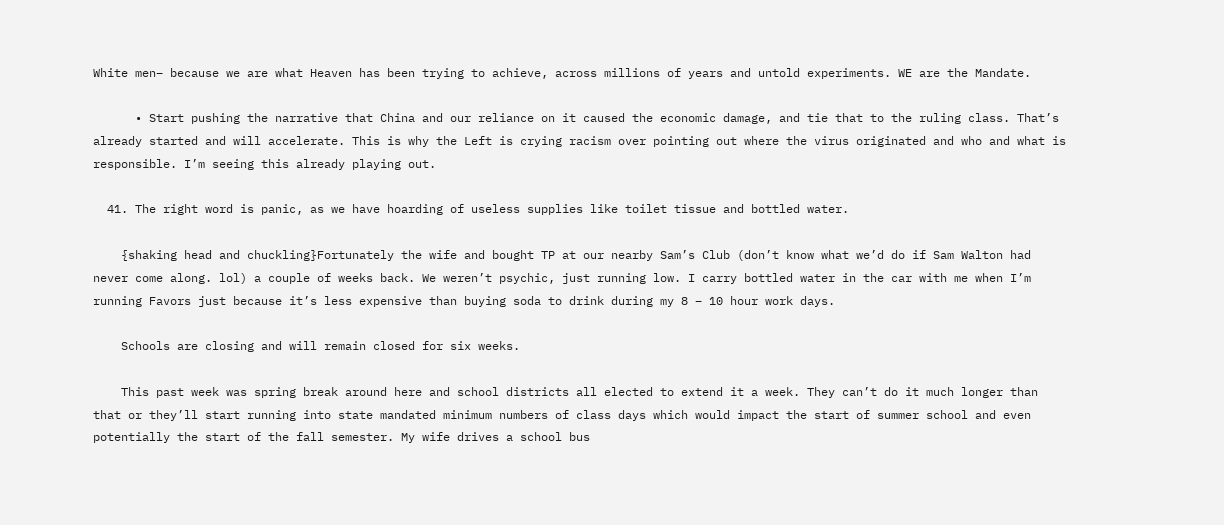White men– because we are what Heaven has been trying to achieve, across millions of years and untold experiments. WE are the Mandate.

      • Start pushing the narrative that China and our reliance on it caused the economic damage, and tie that to the ruling class. That’s already started and will accelerate. This is why the Left is crying racism over pointing out where the virus originated and who and what is responsible. I’m seeing this already playing out.

  41. The right word is panic, as we have hoarding of useless supplies like toilet tissue and bottled water.

    {shaking head and chuckling}Fortunately the wife and bought TP at our nearby Sam’s Club (don’t know what we’d do if Sam Walton had never come along. lol) a couple of weeks back. We weren’t psychic, just running low. I carry bottled water in the car with me when I’m running Favors just because it’s less expensive than buying soda to drink during my 8 – 10 hour work days.

    Schools are closing and will remain closed for six weeks.

    This past week was spring break around here and school districts all elected to extend it a week. They can’t do it much longer than that or they’ll start running into state mandated minimum numbers of class days which would impact the start of summer school and even potentially the start of the fall semester. My wife drives a school bus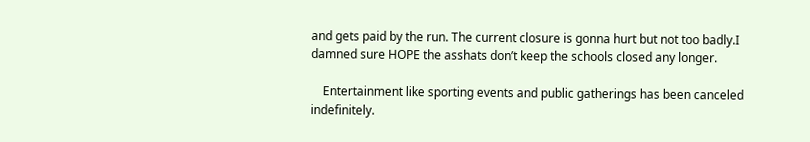and gets paid by the run. The current closure is gonna hurt but not too badly.I damned sure HOPE the asshats don’t keep the schools closed any longer.

    Entertainment like sporting events and public gatherings has been canceled indefinitely.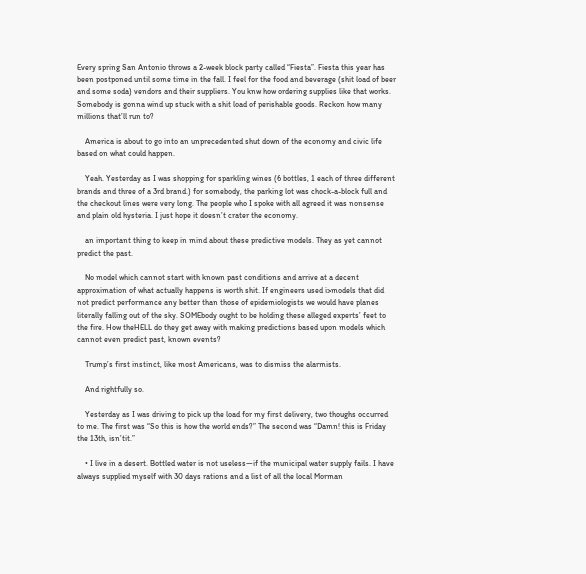Every spring San Antonio throws a 2-week block party called “Fiesta”. Fiesta this year has been postponed until some time in the fall. I feel for the food and beverage (shit load of beer and some soda) vendors and their suppliers. You knw how ordering supplies like that works. Somebody is gonna wind up stuck with a shit load of perishable goods. Reckon how many millions that’ll run to?

    America is about to go into an unprecedented shut down of the economy and civic life based on what could happen.

    Yeah. Yesterday as I was shopping for sparkling wines (6 bottles, 1 each of three different brands and three of a 3rd brand.) for somebody, the parking lot was chock-a-block full and the checkout lines were very long. The people who I spoke with all agreed it was nonsense and plain old hysteria. I just hope it doesn’t crater the economy.

    an important thing to keep in mind about these predictive models. They as yet cannot predict the past.

    No model which cannot start with known past conditions and arrive at a decent approximation of what actually happens is worth shit. If engineers used i>models that did not predict performance any better than those of epidemiologists we would have planes literally falling out of the sky. SOMEbody ought to be holding these alleged experts’ feet to the fire. How theHELL do they get away with making predictions based upon models which cannot even predict past, known events?

    Trump’s first instinct, like most Americans, was to dismiss the alarmists.

    And rightfully so.

    Yesterday as I was driving to pick up the load for my first delivery, two thoughs occurred to me. The first was “So this is how the world ends?” The second was “Damn! this is Friday the 13th, isn’tit.”

    • I live in a desert. Bottled water is not useless—if the municipal water supply fails. I have always supplied myself with 30 days rations and a list of all the local Morman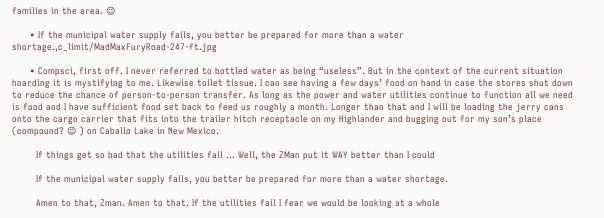families in the area. 😉

      • If the municipal water supply fails, you better be prepared for more than a water shortage.,c_limit/MadMaxFuryRoad-247-ft.jpg

      • Compsci, first off. I never referred to bottled water as being “useless”. But in the context of the current situation hoarding it is mystifying to me. Likewise toilet tissue. I can see having a few days’ food on hand in case the stores shut down to reduce the chance of person-to-person transfer. As long as the power and water utilities continue to function all we need is food and I have sufficient food set back to feed us roughly a month. Longer than that and I will be loading the jerry cans onto the cargo carrier that fits into the trailer hitch receptacle on my Highlander and bugging out for my son’s place (compound? 😉 ) on Caballo Lake in New Mexico.

        If things get so bad that the utilities fail … Well, the ZMan put it WAY better than I could

        If the municipal water supply fails, you better be prepared for more than a water shortage.

        Amen to that, Zman. Amen to that. If the utilities fail I fear we would be looking at a whole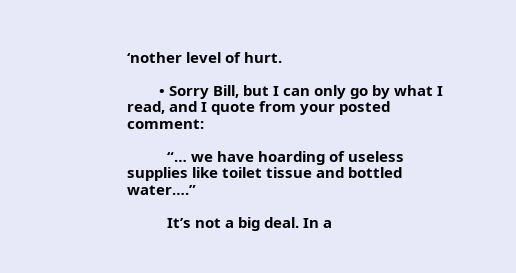‘nother level of hurt.

        • Sorry Bill, but I can only go by what I read, and I quote from your posted comment:

          “… we have hoarding of useless supplies like toilet tissue and bottled water….”

          It’s not a big deal. In a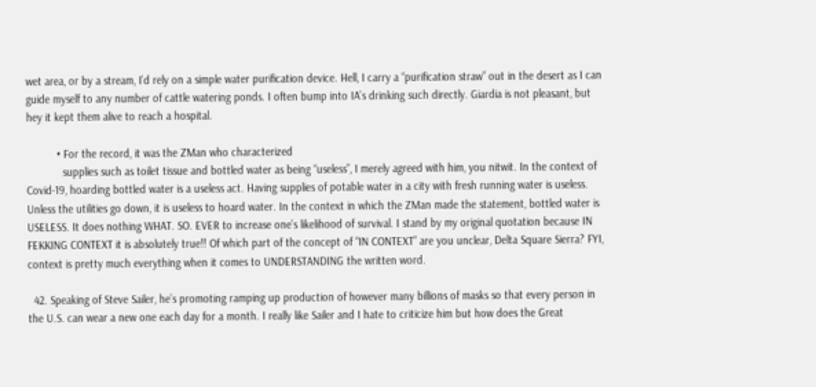wet area, or by a stream, I’d rely on a simple water purification device. Hell, I carry a “purification straw” out in the desert as I can guide myself to any number of cattle watering ponds. I often bump into IA’s drinking such directly. Giardia is not pleasant, but hey it kept them alive to reach a hospital.

          • For the record, it was the ZMan who characterized
            supplies such as toilet tissue and bottled water as being “useless”, I merely agreed with him, you nitwit. In the context of Covid-19, hoarding bottled water is a useless act. Having supplies of potable water in a city with fresh running water is useless. Unless the utilities go down, it is useless to hoard water. In the context in which the ZMan made the statement, bottled water is USELESS. It does nothing WHAT. SO. EVER to increase one’s likelihood of survival. I stand by my original quotation because IN FEKKING CONTEXT it is absolutely true!! Of which part of the concept of “IN CONTEXT” are you unclear, Delta Square Sierra? FYI, context is pretty much everything when it comes to UNDERSTANDING the written word.

  42. Speaking of Steve Sailer, he’s promoting ramping up production of however many billions of masks so that every person in the U.S. can wear a new one each day for a month. I really like Sailer and I hate to criticize him but how does the Great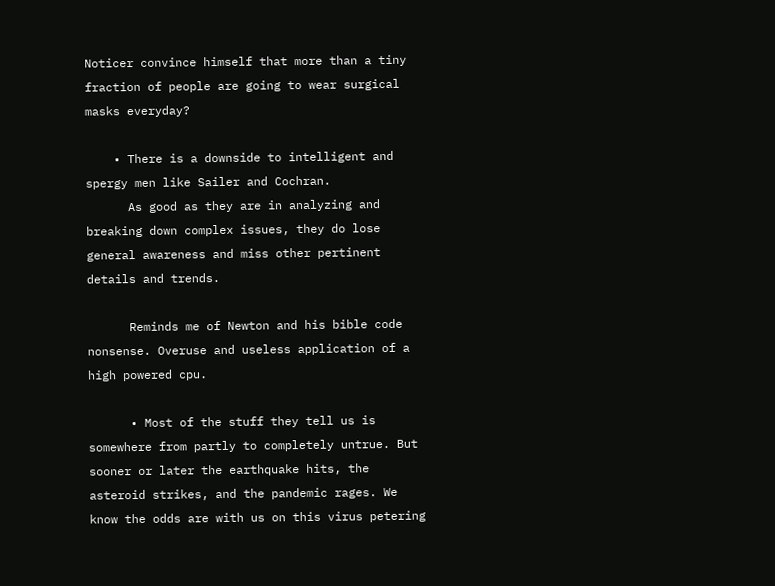Noticer convince himself that more than a tiny fraction of people are going to wear surgical masks everyday?

    • There is a downside to intelligent and spergy men like Sailer and Cochran.
      As good as they are in analyzing and breaking down complex issues, they do lose general awareness and miss other pertinent details and trends.

      Reminds me of Newton and his bible code nonsense. Overuse and useless application of a high powered cpu.

      • Most of the stuff they tell us is somewhere from partly to completely untrue. But sooner or later the earthquake hits, the asteroid strikes, and the pandemic rages. We know the odds are with us on this virus petering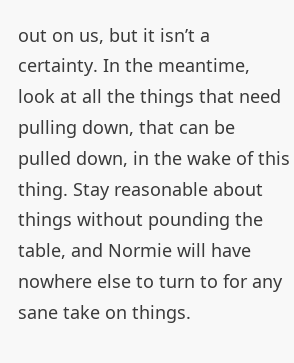out on us, but it isn’t a certainty. In the meantime, look at all the things that need pulling down, that can be pulled down, in the wake of this thing. Stay reasonable about things without pounding the table, and Normie will have nowhere else to turn to for any sane take on things.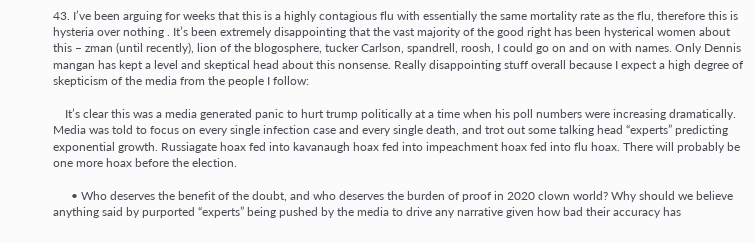43. I’ve been arguing for weeks that this is a highly contagious flu with essentially the same mortality rate as the flu, therefore this is hysteria over nothing . It’s been extremely disappointing that the vast majority of the good right has been hysterical women about this – zman (until recently), lion of the blogosphere, tucker Carlson, spandrell, roosh, I could go on and on with names. Only Dennis mangan has kept a level and skeptical head about this nonsense. Really disappointing stuff overall because I expect a high degree of skepticism of the media from the people I follow:

    It’s clear this was a media generated panic to hurt trump politically at a time when his poll numbers were increasing dramatically. Media was told to focus on every single infection case and every single death, and trot out some talking head “experts” predicting exponential growth. Russiagate hoax fed into kavanaugh hoax fed into impeachment hoax fed into flu hoax. There will probably be one more hoax before the election.

      • Who deserves the benefit of the doubt, and who deserves the burden of proof in 2020 clown world? Why should we believe anything said by purported “experts” being pushed by the media to drive any narrative given how bad their accuracy has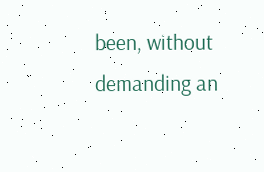been, without demanding an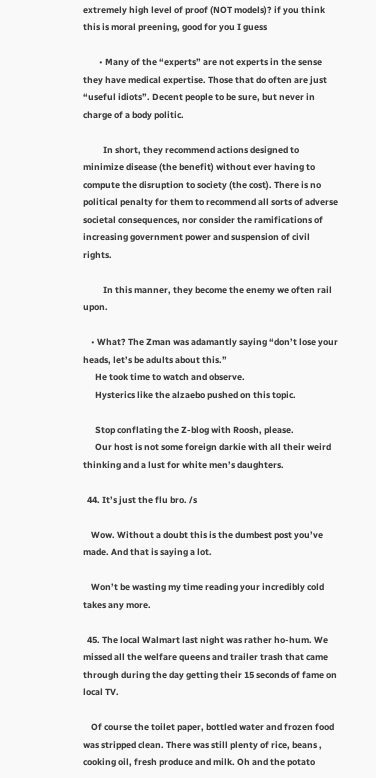extremely high level of proof (NOT models)? if you think this is moral preening, good for you I guess

        • Many of the “experts” are not experts in the sense they have medical expertise. Those that do often are just “useful idiots”. Decent people to be sure, but never in charge of a body politic.

          In short, they recommend actions designed to minimize disease (the benefit) without ever having to compute the disruption to society (the cost). There is no political penalty for them to recommend all sorts of adverse societal consequences, nor consider the ramifications of increasing government power and suspension of civil rights.

          In this manner, they become the enemy we often rail upon.

    • What? The Zman was adamantly saying “don’t lose your heads, let’s be adults about this.”
      He took time to watch and observe.
      Hysterics like the alzaebo pushed on this topic.

      Stop conflating the Z-blog with Roosh, please.
      Our host is not some foreign darkie with all their weird thinking and a lust for white men’s daughters.

  44. It’s just the flu bro. /s

    Wow. Without a doubt this is the dumbest post you’ve made. And that is saying a lot.

    Won’t be wasting my time reading your incredibly cold takes any more.

  45. The local Walmart last night was rather ho-hum. We missed all the welfare queens and trailer trash that came through during the day getting their 15 seconds of fame on local TV.

    Of course the toilet paper, bottled water and frozen food was stripped clean. There was still plenty of rice, beans , cooking oil, fresh produce and milk. Oh and the potato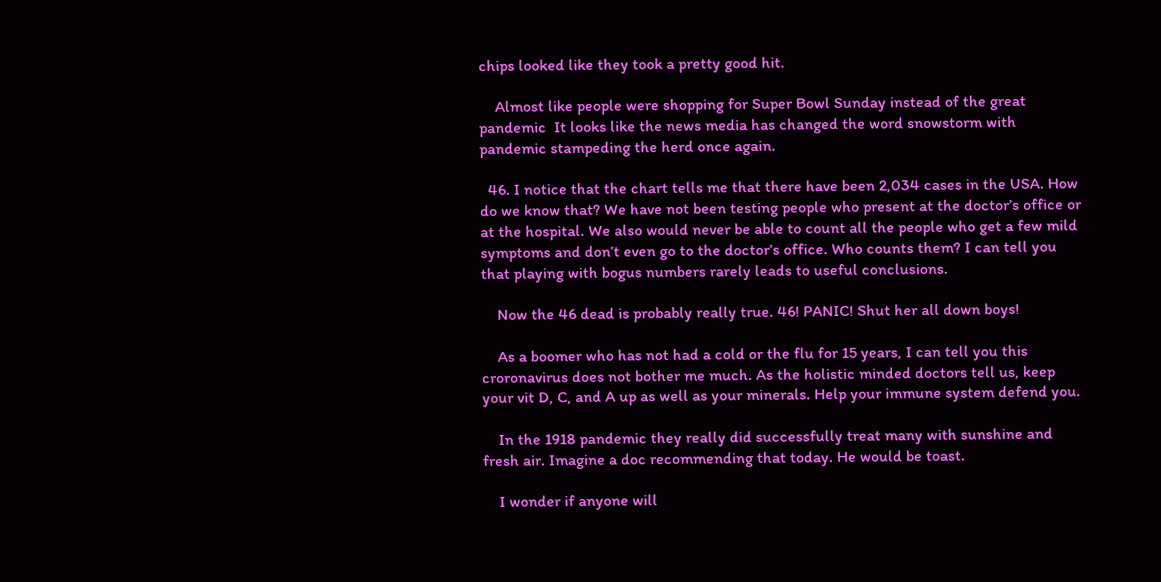chips looked like they took a pretty good hit.

    Almost like people were shopping for Super Bowl Sunday instead of the great pandemic  It looks like the news media has changed the word snowstorm with pandemic stampeding the herd once again.

  46. I notice that the chart tells me that there have been 2,034 cases in the USA. How do we know that? We have not been testing people who present at the doctor’s office or at the hospital. We also would never be able to count all the people who get a few mild symptoms and don’t even go to the doctor’s office. Who counts them? I can tell you that playing with bogus numbers rarely leads to useful conclusions.

    Now the 46 dead is probably really true. 46! PANIC! Shut her all down boys!

    As a boomer who has not had a cold or the flu for 15 years, I can tell you this croronavirus does not bother me much. As the holistic minded doctors tell us, keep your vit D, C, and A up as well as your minerals. Help your immune system defend you.

    In the 1918 pandemic they really did successfully treat many with sunshine and fresh air. Imagine a doc recommending that today. He would be toast.

    I wonder if anyone will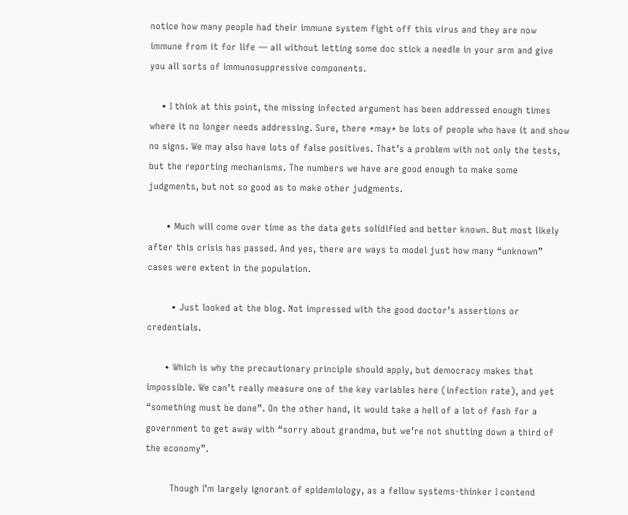notice how many people had their immune system fight off this virus and they are now immune from it for life — all without letting some doc stick a needle in your arm and give you all sorts of immunosuppressive components.

    • I think at this point, the missing infected argument has been addressed enough times where it no longer needs addressing. Sure, there *may* be lots of people who have it and show no signs. We may also have lots of false positives. That’s a problem with not only the tests, but the reporting mechanisms. The numbers we have are good enough to make some judgments, but not so good as to make other judgments.

      • Much will come over time as the data gets solidified and better known. But most likely after this crisis has passed. And yes, there are ways to model just how many “unknown” cases were extent in the population.

        • Just looked at the blog. Not impressed with the good doctor’s assertions or credentials.

      • Which is why the precautionary principle should apply, but democracy makes that impossible. We can’t really measure one of the key variables here (infection rate), and yet “something must be done”. On the other hand, it would take a hell of a lot of fash for a government to get away with “sorry about grandma, but we’re not shutting down a third of the economy”.

        Though I’m largely ignorant of epidemiology, as a fellow systems-thinker I contend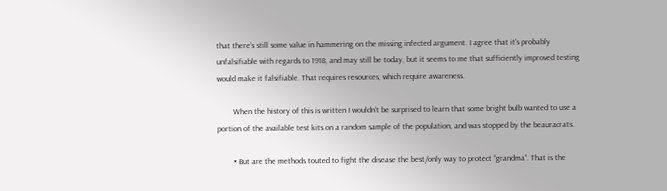that there’s still some value in hammering on the missing infected argument. I agree that it’s probably unfalsifiable with regards to 1918, and may still be today, but it seems to me that sufficiently improved testing would make it falsifiable. That requires resources, which require awareness.

        When the history of this is written I wouldn’t be surprised to learn that some bright bulb wanted to use a portion of the available test kits on a random sample of the population, and was stopped by the beauracrats.

        • But are the methods touted to fight the disease the best/only way to protect “grandma”. That is the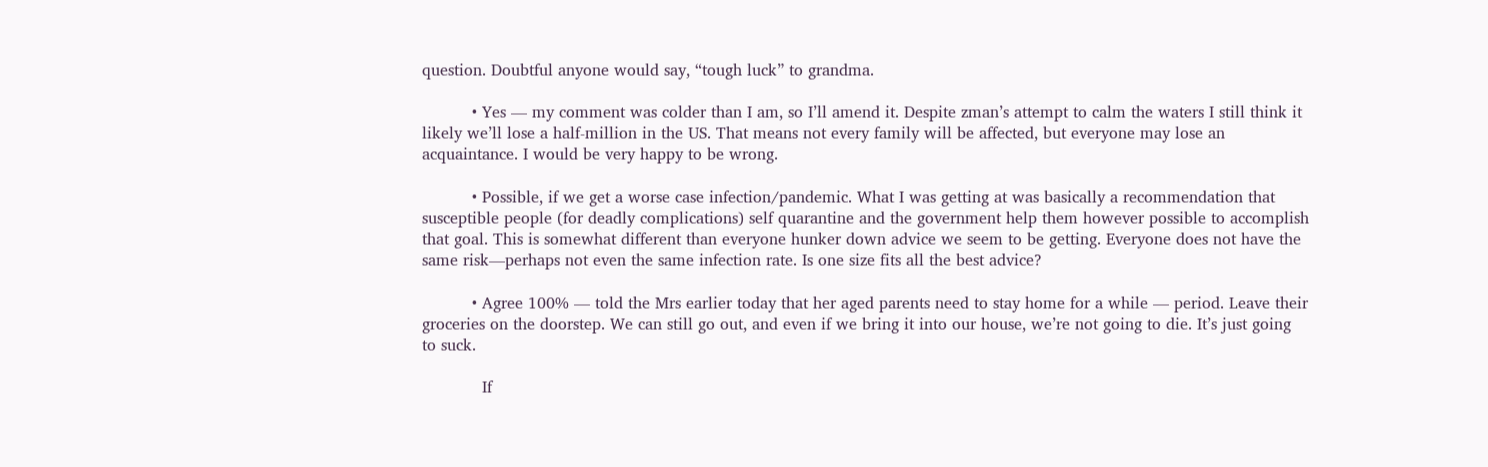question. Doubtful anyone would say, “tough luck” to grandma.

          • Yes — my comment was colder than I am, so I’ll amend it. Despite zman’s attempt to calm the waters I still think it likely we’ll lose a half-million in the US. That means not every family will be affected, but everyone may lose an acquaintance. I would be very happy to be wrong.

          • Possible, if we get a worse case infection/pandemic. What I was getting at was basically a recommendation that susceptible people (for deadly complications) self quarantine and the government help them however possible to accomplish that goal. This is somewhat different than everyone hunker down advice we seem to be getting. Everyone does not have the same risk—perhaps not even the same infection rate. Is one size fits all the best advice?

          • Agree 100% — told the Mrs earlier today that her aged parents need to stay home for a while — period. Leave their groceries on the doorstep. We can still go out, and even if we bring it into our house, we’re not going to die. It’s just going to suck.

            If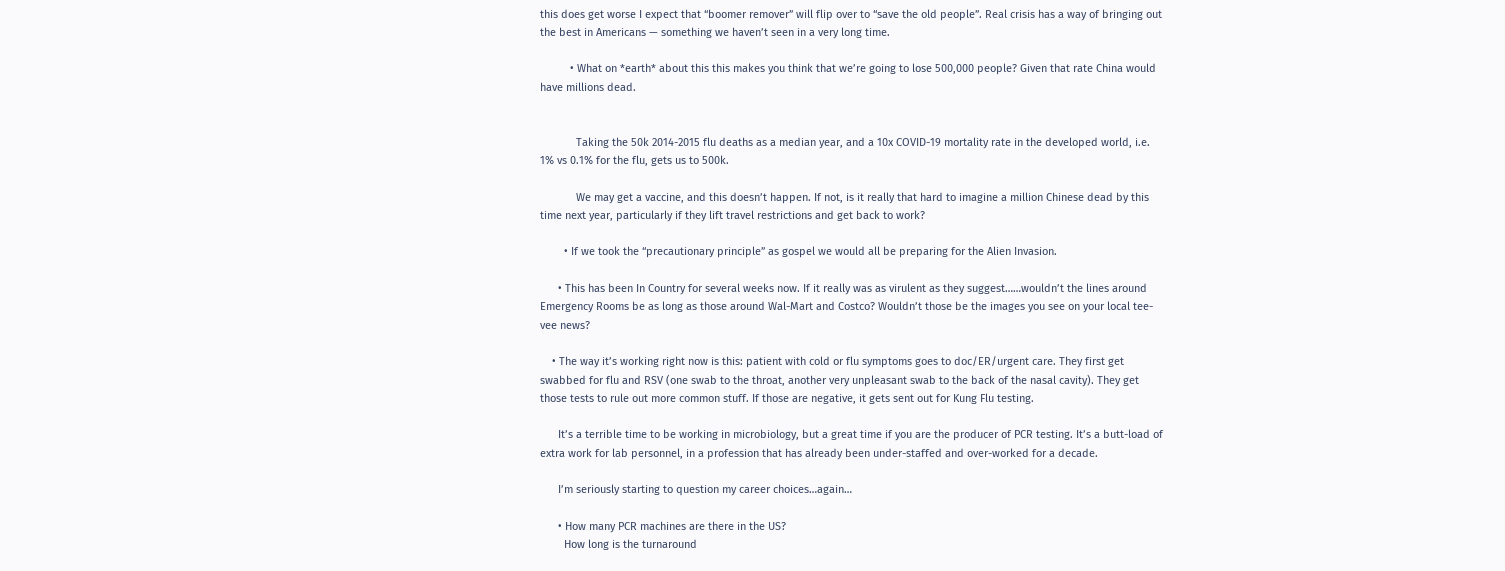this does get worse I expect that “boomer remover” will flip over to “save the old people”. Real crisis has a way of bringing out the best in Americans — something we haven’t seen in a very long time.

          • What on *earth* about this this makes you think that we’re going to lose 500,000 people? Given that rate China would have millions dead.


            Taking the 50k 2014-2015 flu deaths as a median year, and a 10x COVID-19 mortality rate in the developed world, i.e. 1% vs 0.1% for the flu, gets us to 500k.

            We may get a vaccine, and this doesn’t happen. If not, is it really that hard to imagine a million Chinese dead by this time next year, particularly if they lift travel restrictions and get back to work?

        • If we took the “precautionary principle” as gospel we would all be preparing for the Alien Invasion.

      • This has been In Country for several weeks now. If it really was as virulent as they suggest……wouldn’t the lines around Emergency Rooms be as long as those around Wal-Mart and Costco? Wouldn’t those be the images you see on your local tee-vee news?

    • The way it’s working right now is this: patient with cold or flu symptoms goes to doc/ER/urgent care. They first get swabbed for flu and RSV (one swab to the throat, another very unpleasant swab to the back of the nasal cavity). They get those tests to rule out more common stuff. If those are negative, it gets sent out for Kung Flu testing.

      It’s a terrible time to be working in microbiology, but a great time if you are the producer of PCR testing. It’s a butt-load of extra work for lab personnel, in a profession that has already been under-staffed and over-worked for a decade.

      I’m seriously starting to question my career choices…again…

      • How many PCR machines are there in the US?
        How long is the turnaround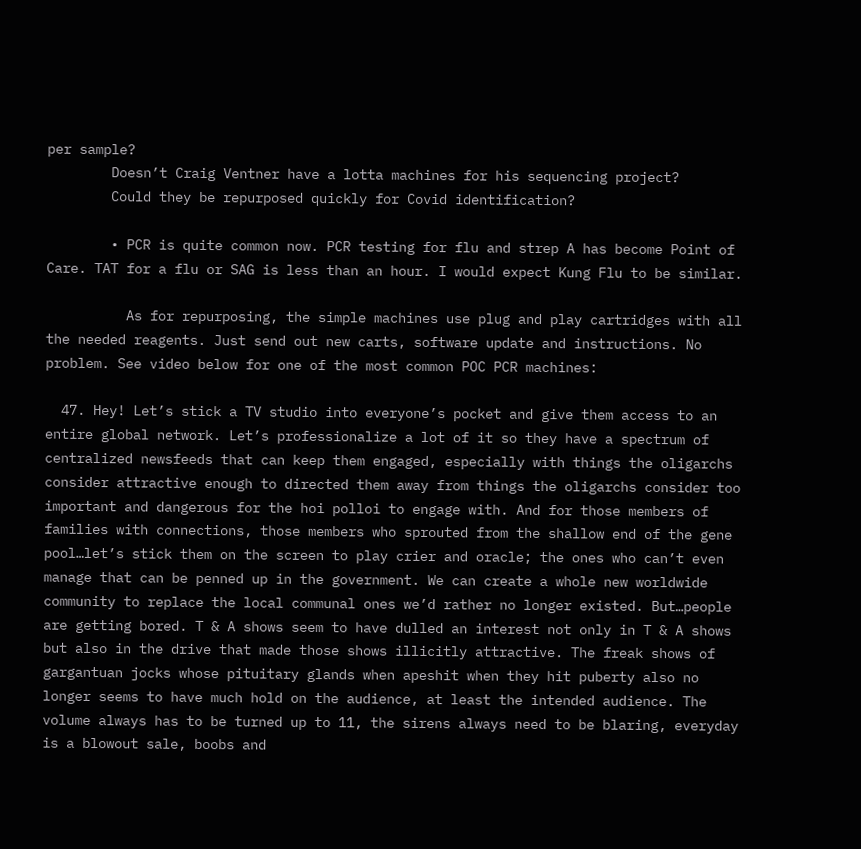per sample?
        Doesn’t Craig Ventner have a lotta machines for his sequencing project?
        Could they be repurposed quickly for Covid identification?

        • PCR is quite common now. PCR testing for flu and strep A has become Point of Care. TAT for a flu or SAG is less than an hour. I would expect Kung Flu to be similar.

          As for repurposing, the simple machines use plug and play cartridges with all the needed reagents. Just send out new carts, software update and instructions. No problem. See video below for one of the most common POC PCR machines:

  47. Hey! Let’s stick a TV studio into everyone’s pocket and give them access to an entire global network. Let’s professionalize a lot of it so they have a spectrum of centralized newsfeeds that can keep them engaged, especially with things the oligarchs consider attractive enough to directed them away from things the oligarchs consider too important and dangerous for the hoi polloi to engage with. And for those members of families with connections, those members who sprouted from the shallow end of the gene pool…let’s stick them on the screen to play crier and oracle; the ones who can’t even manage that can be penned up in the government. We can create a whole new worldwide community to replace the local communal ones we’d rather no longer existed. But…people are getting bored. T & A shows seem to have dulled an interest not only in T & A shows but also in the drive that made those shows illicitly attractive. The freak shows of gargantuan jocks whose pituitary glands when apeshit when they hit puberty also no longer seems to have much hold on the audience, at least the intended audience. The volume always has to be turned up to 11, the sirens always need to be blaring, everyday is a blowout sale, boobs and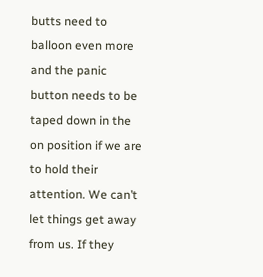butts need to balloon even more and the panic button needs to be taped down in the on position if we are to hold their attention. We can’t let things get away from us. If they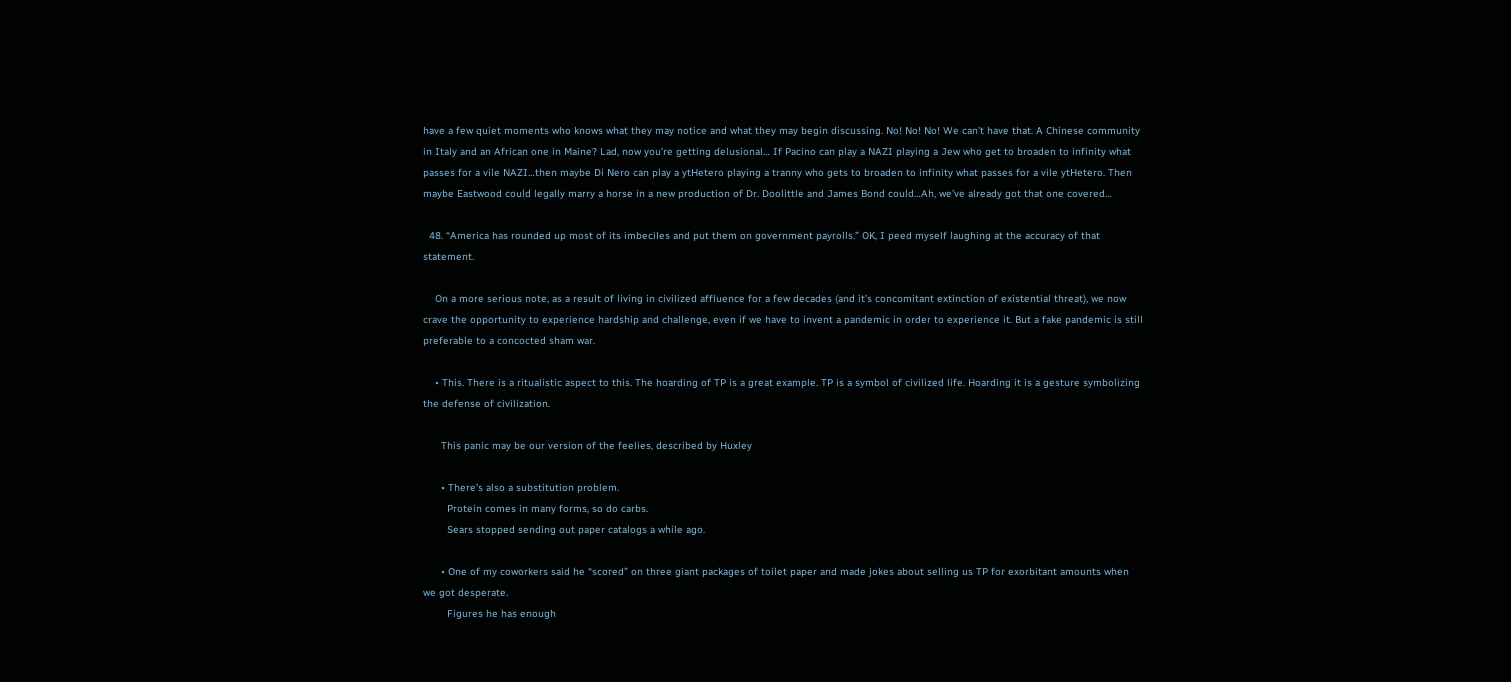have a few quiet moments who knows what they may notice and what they may begin discussing. No! No! No! We can’t have that. A Chinese community in Italy and an African one in Maine? Lad, now you’re getting delusional… If Pacino can play a NAZI playing a Jew who get to broaden to infinity what passes for a vile NAZI…then maybe Di Nero can play a ytHetero playing a tranny who gets to broaden to infinity what passes for a vile ytHetero. Then maybe Eastwood could legally marry a horse in a new production of Dr. Doolittle and James Bond could…Ah, we’ve already got that one covered…

  48. “America has rounded up most of its imbeciles and put them on government payrolls.” OK, I peed myself laughing at the accuracy of that statement.

    On a more serious note, as a result of living in civilized affluence for a few decades (and it’s concomitant extinction of existential threat), we now crave the opportunity to experience hardship and challenge, even if we have to invent a pandemic in order to experience it. But a fake pandemic is still preferable to a concocted sham war.

    • This. There is a ritualistic aspect to this. The hoarding of TP is a great example. TP is a symbol of civilized life. Hoarding it is a gesture symbolizing the defense of civilization.

      This panic may be our version of the feelies, described by Huxley

      • There’s also a substitution problem.
        Protein comes in many forms, so do carbs.
        Sears stopped sending out paper catalogs a while ago.

      • One of my coworkers said he “scored” on three giant packages of toilet paper and made jokes about selling us TP for exorbitant amounts when we got desperate.
        Figures he has enough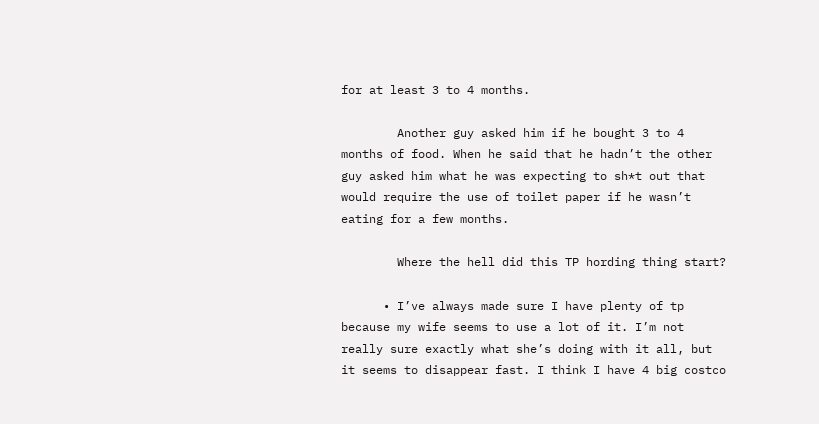for at least 3 to 4 months.

        Another guy asked him if he bought 3 to 4 months of food. When he said that he hadn’t the other guy asked him what he was expecting to sh*t out that would require the use of toilet paper if he wasn’t eating for a few months.

        Where the hell did this TP hording thing start?

      • I’ve always made sure I have plenty of tp because my wife seems to use a lot of it. I’m not really sure exactly what she’s doing with it all, but it seems to disappear fast. I think I have 4 big costco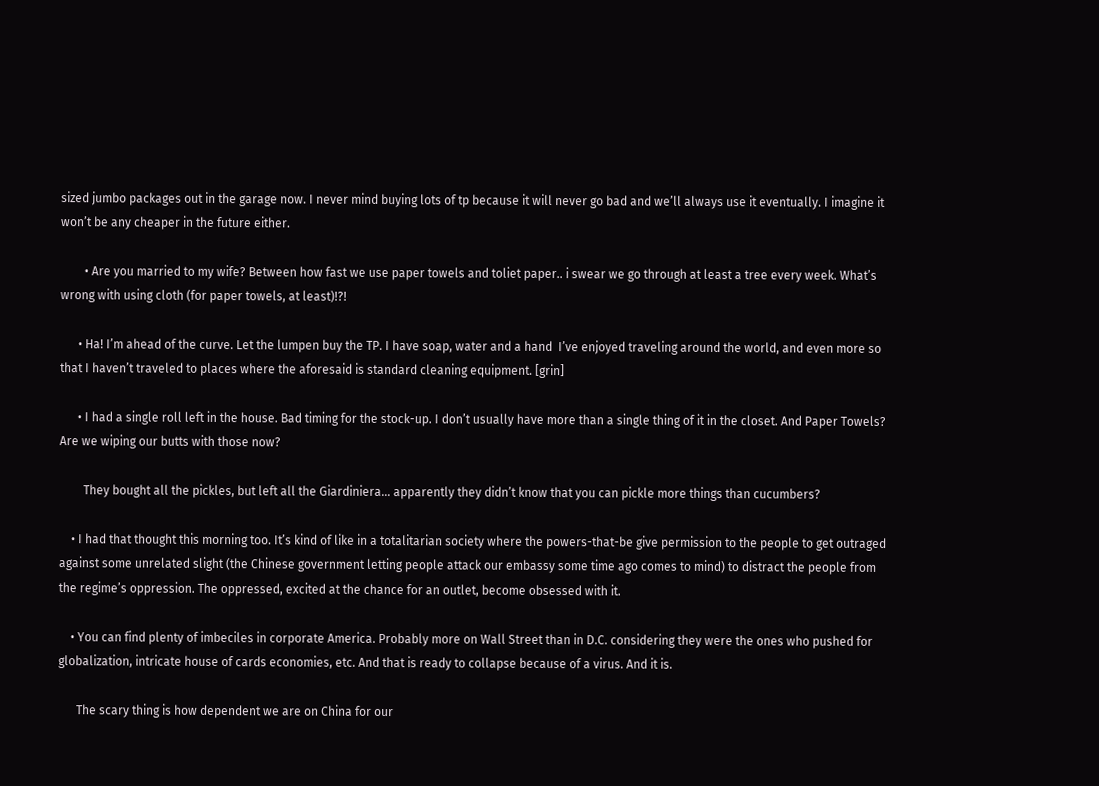sized jumbo packages out in the garage now. I never mind buying lots of tp because it will never go bad and we’ll always use it eventually. I imagine it won’t be any cheaper in the future either.

        • Are you married to my wife? Between how fast we use paper towels and toliet paper.. i swear we go through at least a tree every week. What’s wrong with using cloth (for paper towels, at least)!?!

      • Ha! I’m ahead of the curve. Let the lumpen buy the TP. I have soap, water and a hand  I’ve enjoyed traveling around the world, and even more so that I haven’t traveled to places where the aforesaid is standard cleaning equipment. [grin]

      • I had a single roll left in the house. Bad timing for the stock-up. I don’t usually have more than a single thing of it in the closet. And Paper Towels? Are we wiping our butts with those now?

        They bought all the pickles, but left all the Giardiniera… apparently they didn’t know that you can pickle more things than cucumbers?

    • I had that thought this morning too. It’s kind of like in a totalitarian society where the powers-that-be give permission to the people to get outraged against some unrelated slight (the Chinese government letting people attack our embassy some time ago comes to mind) to distract the people from the regime’s oppression. The oppressed, excited at the chance for an outlet, become obsessed with it.

    • You can find plenty of imbeciles in corporate America. Probably more on Wall Street than in D.C. considering they were the ones who pushed for globalization, intricate house of cards economies, etc. And that is ready to collapse because of a virus. And it is.

      The scary thing is how dependent we are on China for our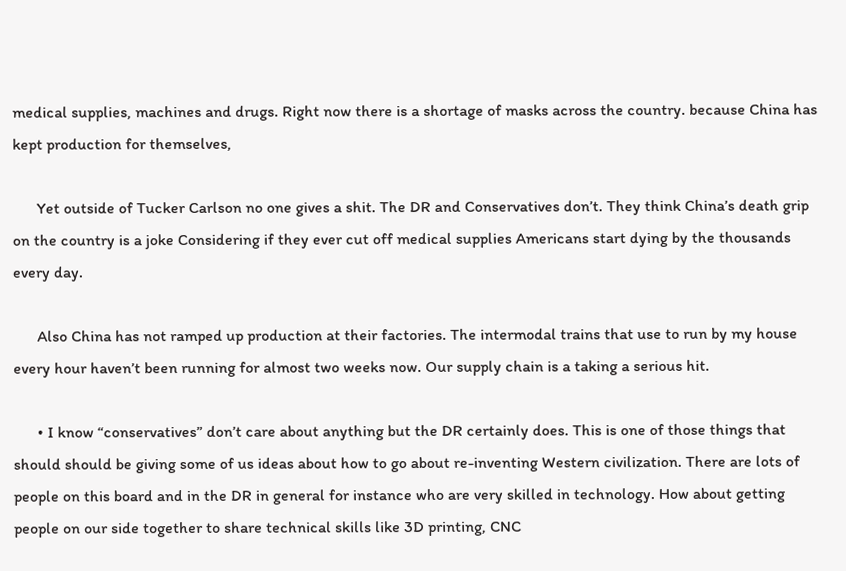medical supplies, machines and drugs. Right now there is a shortage of masks across the country. because China has kept production for themselves,

      Yet outside of Tucker Carlson no one gives a shit. The DR and Conservatives don’t. They think China’s death grip on the country is a joke Considering if they ever cut off medical supplies Americans start dying by the thousands every day.

      Also China has not ramped up production at their factories. The intermodal trains that use to run by my house every hour haven’t been running for almost two weeks now. Our supply chain is a taking a serious hit.

      • I know “conservatives” don’t care about anything but the DR certainly does. This is one of those things that should should be giving some of us ideas about how to go about re-inventing Western civilization. There are lots of people on this board and in the DR in general for instance who are very skilled in technology. How about getting people on our side together to share technical skills like 3D printing, CNC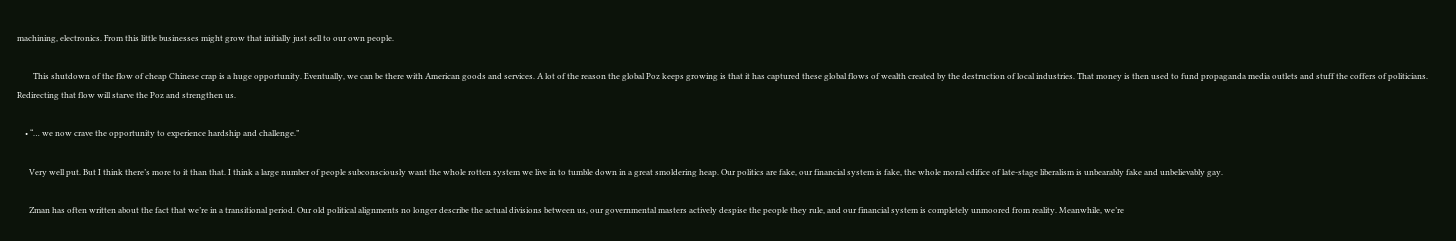machining, electronics. From this little businesses might grow that initially just sell to our own people.

        This shutdown of the flow of cheap Chinese crap is a huge opportunity. Eventually, we can be there with American goods and services. A lot of the reason the global Poz keeps growing is that it has captured these global flows of wealth created by the destruction of local industries. That money is then used to fund propaganda media outlets and stuff the coffers of politicians. Redirecting that flow will starve the Poz and strengthen us.

    • “… we now crave the opportunity to experience hardship and challenge.”

      Very well put. But I think there’s more to it than that. I think a large number of people subconsciously want the whole rotten system we live in to tumble down in a great smoldering heap. Our politics are fake, our financial system is fake, the whole moral edifice of late-stage liberalism is unbearably fake and unbelievably gay.

      Zman has often written about the fact that we’re in a transitional period. Our old political alignments no longer describe the actual divisions between us, our governmental masters actively despise the people they rule, and our financial system is completely unmoored from reality. Meanwhile, we’re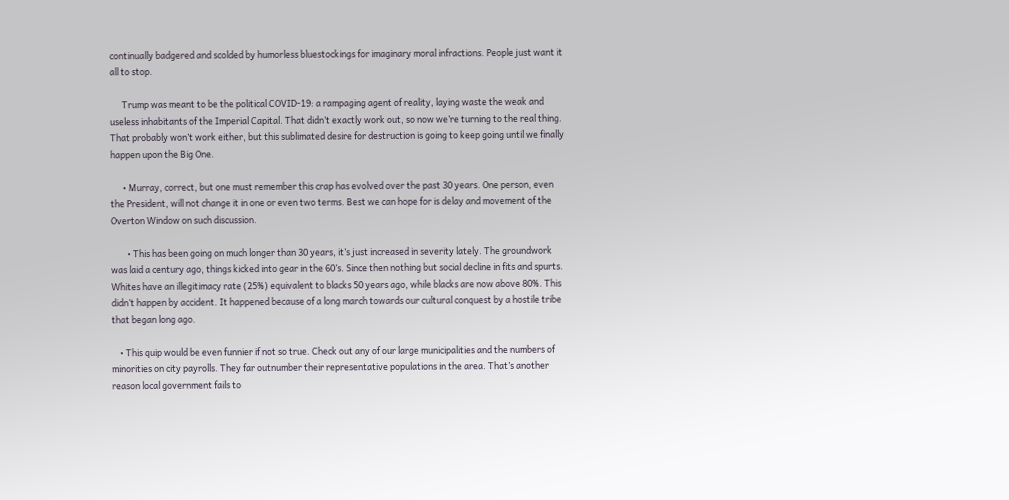continually badgered and scolded by humorless bluestockings for imaginary moral infractions. People just want it all to stop.

      Trump was meant to be the political COVID-19: a rampaging agent of reality, laying waste the weak and useless inhabitants of the Imperial Capital. That didn’t exactly work out, so now we’re turning to the real thing. That probably won’t work either, but this sublimated desire for destruction is going to keep going until we finally happen upon the Big One.

      • Murray, correct, but one must remember this crap has evolved over the past 30 years. One person, even the President, will not change it in one or even two terms. Best we can hope for is delay and movement of the Overton Window on such discussion.

        • This has been going on much longer than 30 years, it’s just increased in severity lately. The groundwork was laid a century ago, things kicked into gear in the 60’s. Since then nothing but social decline in fits and spurts. Whites have an illegitimacy rate (25%) equivalent to blacks 50 years ago, while blacks are now above 80%. This didn’t happen by accident. It happened because of a long march towards our cultural conquest by a hostile tribe that began long ago.

    • This quip would be even funnier if not so true. Check out any of our large municipalities and the numbers of minorities on city payrolls. They far outnumber their representative populations in the area. That’s another reason local government fails to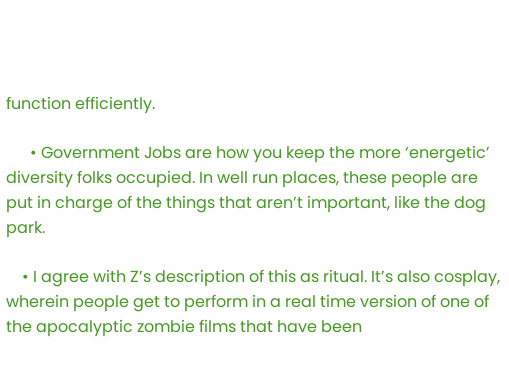function efficiently.

      • Government Jobs are how you keep the more ‘energetic’ diversity folks occupied. In well run places, these people are put in charge of the things that aren’t important, like the dog park.

    • I agree with Z’s description of this as ritual. It’s also cosplay, wherein people get to perform in a real time version of one of the apocalyptic zombie films that have been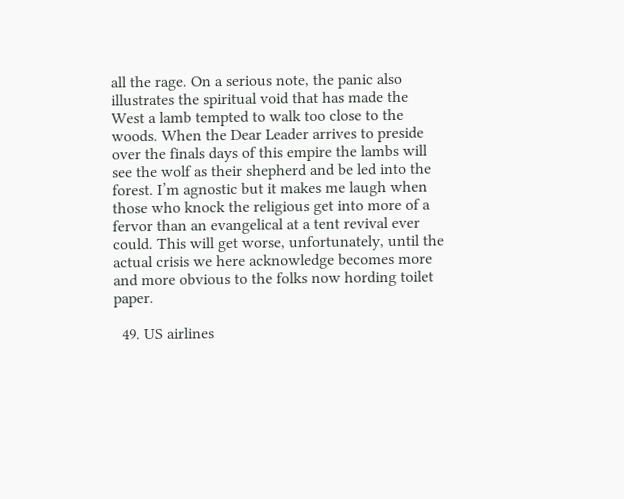all the rage. On a serious note, the panic also illustrates the spiritual void that has made the West a lamb tempted to walk too close to the woods. When the Dear Leader arrives to preside over the finals days of this empire the lambs will see the wolf as their shepherd and be led into the forest. I’m agnostic but it makes me laugh when those who knock the religious get into more of a fervor than an evangelical at a tent revival ever could. This will get worse, unfortunately, until the actual crisis we here acknowledge becomes more and more obvious to the folks now hording toilet paper.

  49. US airlines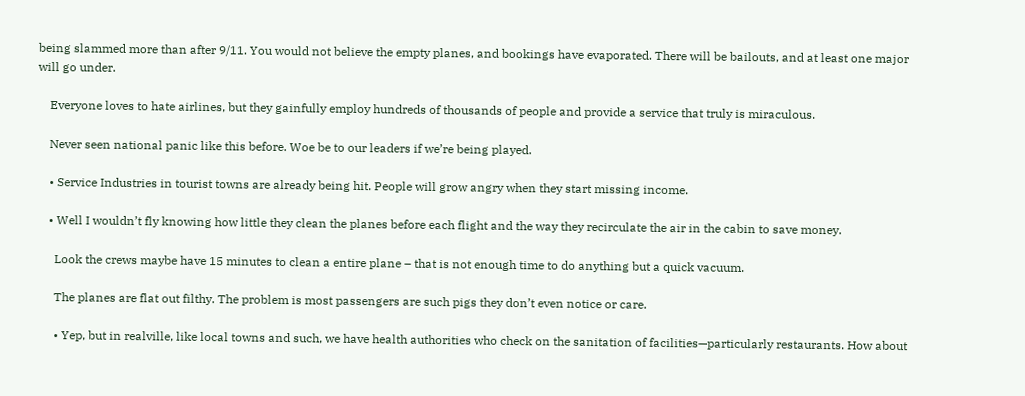being slammed more than after 9/11. You would not believe the empty planes, and bookings have evaporated. There will be bailouts, and at least one major will go under.

    Everyone loves to hate airlines, but they gainfully employ hundreds of thousands of people and provide a service that truly is miraculous.

    Never seen national panic like this before. Woe be to our leaders if we’re being played.

    • Service Industries in tourist towns are already being hit. People will grow angry when they start missing income.

    • Well I wouldn’t fly knowing how little they clean the planes before each flight and the way they recirculate the air in the cabin to save money.

      Look the crews maybe have 15 minutes to clean a entire plane – that is not enough time to do anything but a quick vacuum.

      The planes are flat out filthy. The problem is most passengers are such pigs they don’t even notice or care.

      • Yep, but in realville, like local towns and such, we have health authorities who check on the sanitation of facilities—particularly restaurants. How about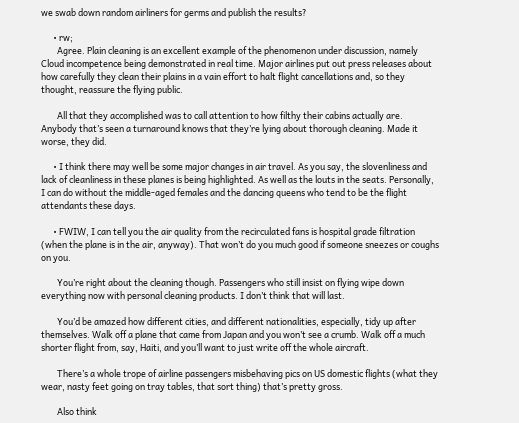we swab down random airliners for germs and publish the results?

      • rw;
        Agree. Plain cleaning is an excellent example of the phenomenon under discussion, namely Cloud incompetence being demonstrated in real time. Major airlines put out press releases about how carefully they clean their plains in a vain effort to halt flight cancellations and, so they thought, reassure the flying public.

        All that they accomplished was to call attention to how filthy their cabins actually are. Anybody that’s seen a turnaround knows that they’re lying about thorough cleaning. Made it worse, they did.

      • I think there may well be some major changes in air travel. As you say, the slovenliness and lack of cleanliness in these planes is being highlighted. As well as the louts in the seats. Personally, I can do without the middle-aged females and the dancing queens who tend to be the flight attendants these days.

      • FWIW, I can tell you the air quality from the recirculated fans is hospital grade filtration (when the plane is in the air, anyway). That won’t do you much good if someone sneezes or coughs on you.

        You’re right about the cleaning though. Passengers who still insist on flying wipe down everything now with personal cleaning products. I don’t think that will last.

        You’d be amazed how different cities, and different nationalities, especially, tidy up after themselves. Walk off a plane that came from Japan and you won’t see a crumb. Walk off a much shorter flight from, say, Haiti, and you’ll want to just write off the whole aircraft.

        There’s a whole trope of airline passengers misbehaving pics on US domestic flights (what they wear, nasty feet going on tray tables, that sort thing) that’s pretty gross.

        Also think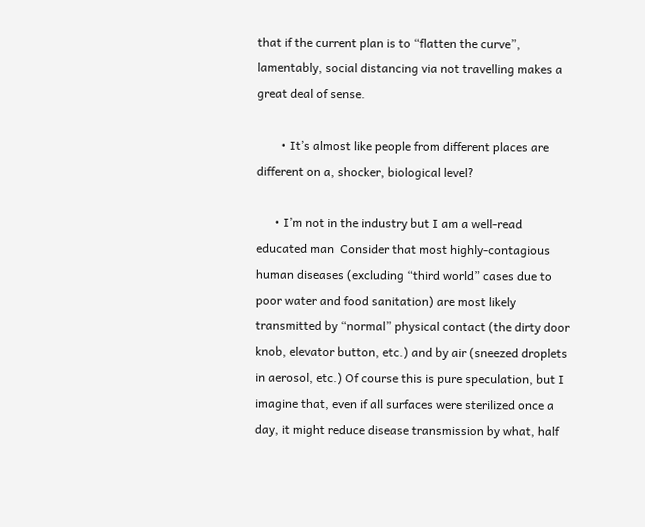that if the current plan is to “flatten the curve”, lamentably, social distancing via not travelling makes a great deal of sense.

        • It’s almost like people from different places are different on a, shocker, biological level?

      • I’m not in the industry but I am a well-read educated man  Consider that most highly-contagious human diseases (excluding “third world” cases due to poor water and food sanitation) are most likely transmitted by “normal” physical contact (the dirty door knob, elevator button, etc.) and by air (sneezed droplets in aerosol, etc.) Of course this is pure speculation, but I imagine that, even if all surfaces were sterilized once a day, it might reduce disease transmission by what, half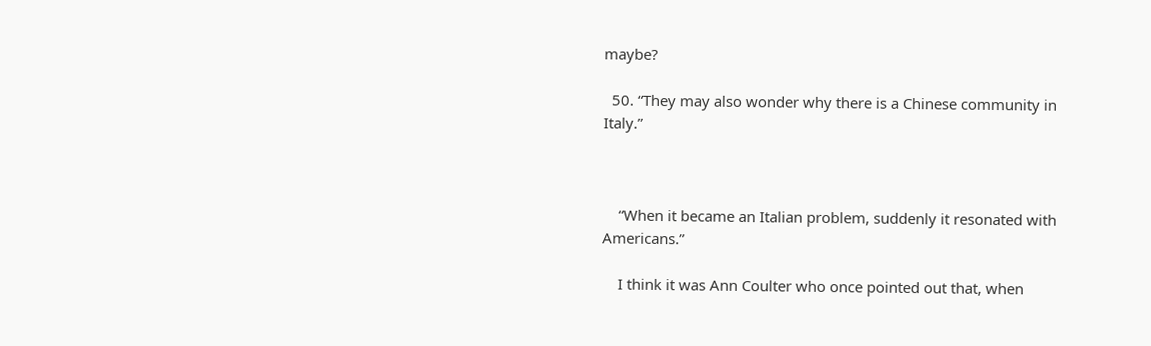maybe?

  50. “They may also wonder why there is a Chinese community in Italy.”



    “When it became an Italian problem, suddenly it resonated with Americans.”

    I think it was Ann Coulter who once pointed out that, when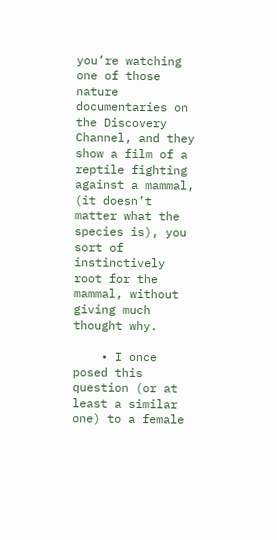you’re watching one of those nature documentaries on the Discovery Channel, and they show a film of a reptile fighting against a mammal, (it doesn’t matter what the species is), you sort of instinctively root for the mammal, without giving much thought why.

    • I once posed this question (or at least a similar one) to a female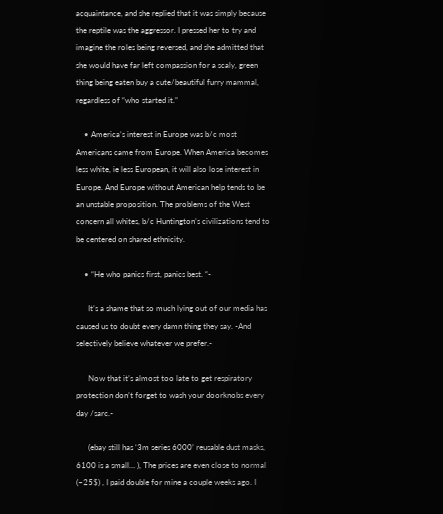acquaintance, and she replied that it was simply because the reptile was the aggressor. I pressed her to try and imagine the roles being reversed, and she admitted that she would have far left compassion for a scaly, green thing being eaten buy a cute/beautiful furry mammal, regardless of “who started it.”

    • America’s interest in Europe was b/c most Americans came from Europe. When America becomes less white, ie less European, it will also lose interest in Europe. And Europe without American help tends to be an unstable proposition. The problems of the West concern all whites, b/c Huntington’s civilizations tend to be centered on shared ethnicity.

    • “He who panics first, panics best. “-

      It’s a shame that so much lying out of our media has caused us to doubt every damn thing they say. -And selectively believe whatever we prefer.-

      Now that it’s almost too late to get respiratory protection don’t forget to wash your doorknobs every day /sarc.-

      (ebay still has ‘3m series 6000’ reusable dust masks, 6100 is a small… ), The prices are even close to normal (~25$) , I paid double for mine a couple weeks ago. I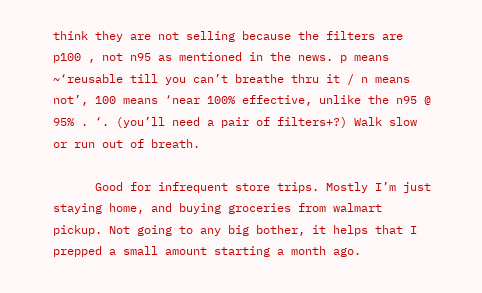think they are not selling because the filters are p100 , not n95 as mentioned in the news. p means ~‘reusable till you can’t breathe thru it / n means not’, 100 means ‘near 100% effective, unlike the n95 @ 95% . ‘. (you’ll need a pair of filters+?) Walk slow or run out of breath.

      Good for infrequent store trips. Mostly I’m just staying home, and buying groceries from walmart pickup. Not going to any big bother, it helps that I prepped a small amount starting a month ago.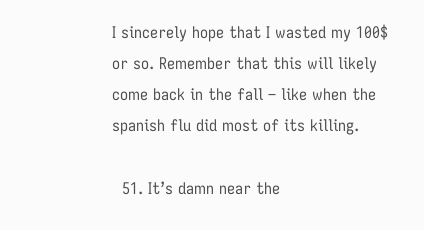I sincerely hope that I wasted my 100$ or so. Remember that this will likely come back in the fall – like when the spanish flu did most of its killing.

  51. It’s damn near the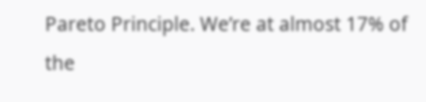Pareto Principle. We’re at almost 17% of the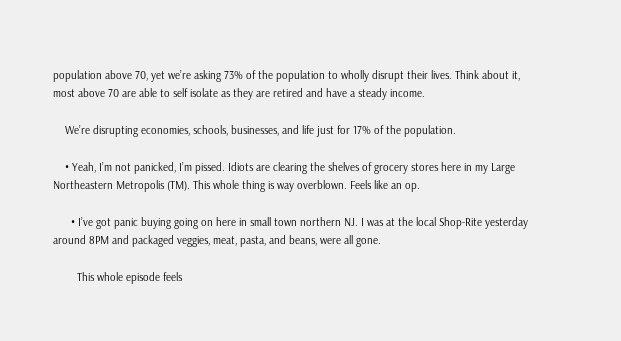population above 70, yet we’re asking 73% of the population to wholly disrupt their lives. Think about it, most above 70 are able to self isolate as they are retired and have a steady income.

    We’re disrupting economies, schools, businesses, and life just for 17% of the population.

    • Yeah, I’m not panicked, I’m pissed. Idiots are clearing the shelves of grocery stores here in my Large Northeastern Metropolis (TM). This whole thing is way overblown. Feels like an op.

      • I’ve got panic buying going on here in small town northern NJ. I was at the local Shop-Rite yesterday around 8PM and packaged veggies, meat, pasta, and beans, were all gone.

        This whole episode feels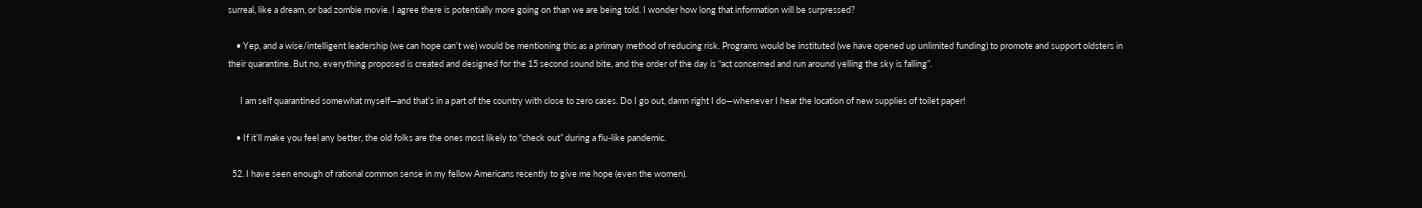surreal, like a dream, or bad zombie movie. I agree there is potentially more going on than we are being told. I wonder how long that information will be surpressed?

    • Yep, and a wise/intelligent leadership (we can hope can’t we) would be mentioning this as a primary method of reducing risk. Programs would be instituted (we have opened up unlimited funding) to promote and support oldsters in their quarantine. But no, everything proposed is created and designed for the 15 second sound bite, and the order of the day is “act concerned and run around yelling the sky is falling”.

      I am self quarantined somewhat myself—and that’s in a part of the country with close to zero cases. Do I go out, damn right I do—whenever I hear the location of new supplies of toilet paper!

    • If it’ll make you feel any better, the old folks are the ones most likely to “check out” during a flu-like pandemic.

  52. I have seen enough of rational common sense in my fellow Americans recently to give me hope (even the women).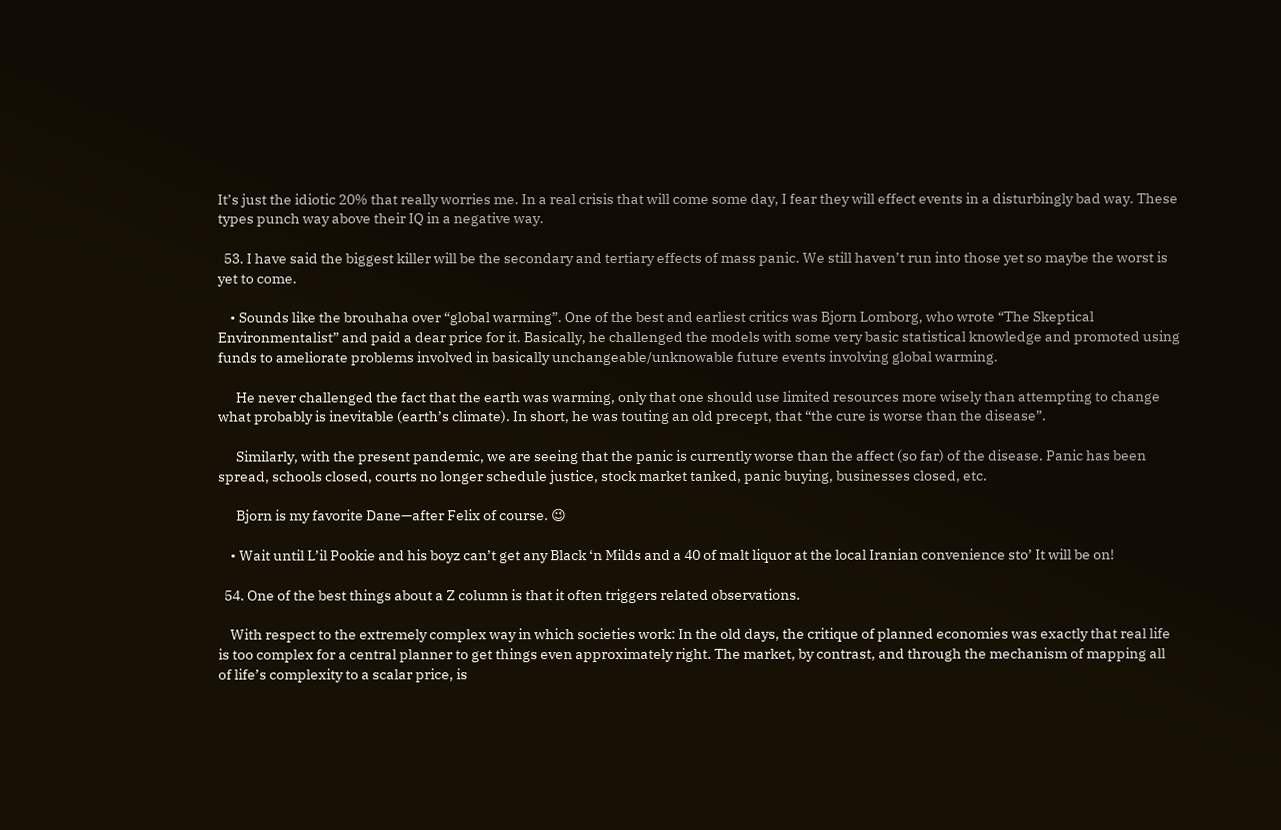It’s just the idiotic 20% that really worries me. In a real crisis that will come some day, I fear they will effect events in a disturbingly bad way. These types punch way above their IQ in a negative way.

  53. I have said the biggest killer will be the secondary and tertiary effects of mass panic. We still haven’t run into those yet so maybe the worst is yet to come.

    • Sounds like the brouhaha over “global warming”. One of the best and earliest critics was Bjorn Lomborg, who wrote “The Skeptical Environmentalist” and paid a dear price for it. Basically, he challenged the models with some very basic statistical knowledge and promoted using funds to ameliorate problems involved in basically unchangeable/unknowable future events involving global warming.

      He never challenged the fact that the earth was warming, only that one should use limited resources more wisely than attempting to change what probably is inevitable (earth’s climate). In short, he was touting an old precept, that “the cure is worse than the disease”.

      Similarly, with the present pandemic, we are seeing that the panic is currently worse than the affect (so far) of the disease. Panic has been spread, schools closed, courts no longer schedule justice, stock market tanked, panic buying, businesses closed, etc.

      Bjorn is my favorite Dane—after Felix of course. 😉

    • Wait until L’il Pookie and his boyz can’t get any Black ‘n Milds and a 40 of malt liquor at the local Iranian convenience sto’ It will be on!

  54. One of the best things about a Z column is that it often triggers related observations.

    With respect to the extremely complex way in which societies work: In the old days, the critique of planned economies was exactly that real life is too complex for a central planner to get things even approximately right. The market, by contrast, and through the mechanism of mapping all of life’s complexity to a scalar price, is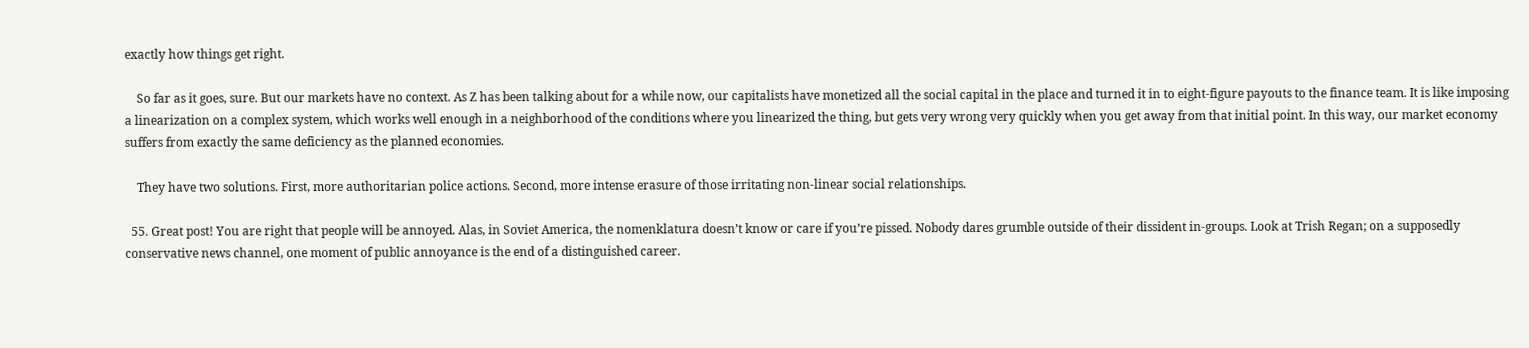exactly how things get right.

    So far as it goes, sure. But our markets have no context. As Z has been talking about for a while now, our capitalists have monetized all the social capital in the place and turned it in to eight-figure payouts to the finance team. It is like imposing a linearization on a complex system, which works well enough in a neighborhood of the conditions where you linearized the thing, but gets very wrong very quickly when you get away from that initial point. In this way, our market economy suffers from exactly the same deficiency as the planned economies.

    They have two solutions. First, more authoritarian police actions. Second, more intense erasure of those irritating non-linear social relationships.

  55. Great post! You are right that people will be annoyed. Alas, in Soviet America, the nomenklatura doesn’t know or care if you’re pissed. Nobody dares grumble outside of their dissident in-groups. Look at Trish Regan; on a supposedly conservative news channel, one moment of public annoyance is the end of a distinguished career.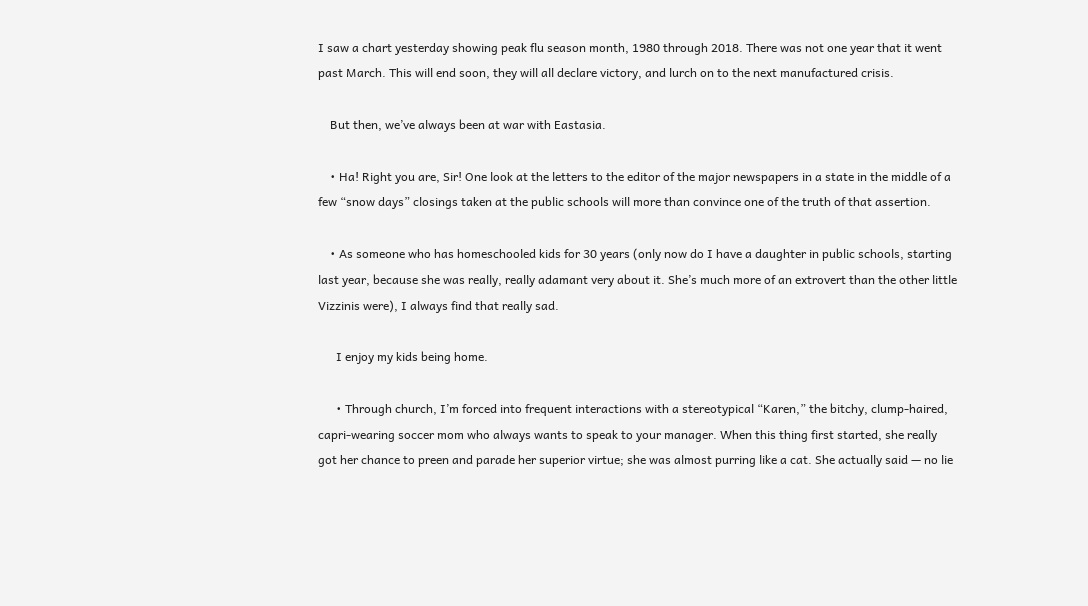I saw a chart yesterday showing peak flu season month, 1980 through 2018. There was not one year that it went past March. This will end soon, they will all declare victory, and lurch on to the next manufactured crisis.

    But then, we’ve always been at war with Eastasia.

    • Ha! Right you are, Sir! One look at the letters to the editor of the major newspapers in a state in the middle of a few “snow days” closings taken at the public schools will more than convince one of the truth of that assertion.

    • As someone who has homeschooled kids for 30 years (only now do I have a daughter in public schools, starting last year, because she was really, really adamant very about it. She’s much more of an extrovert than the other little Vizzinis were), I always find that really sad.

      I enjoy my kids being home.

      • Through church, I’m forced into frequent interactions with a stereotypical “Karen,” the bitchy, clump-haired, capri-wearing soccer mom who always wants to speak to your manager. When this thing first started, she really got her chance to preen and parade her superior virtue; she was almost purring like a cat. She actually said — no lie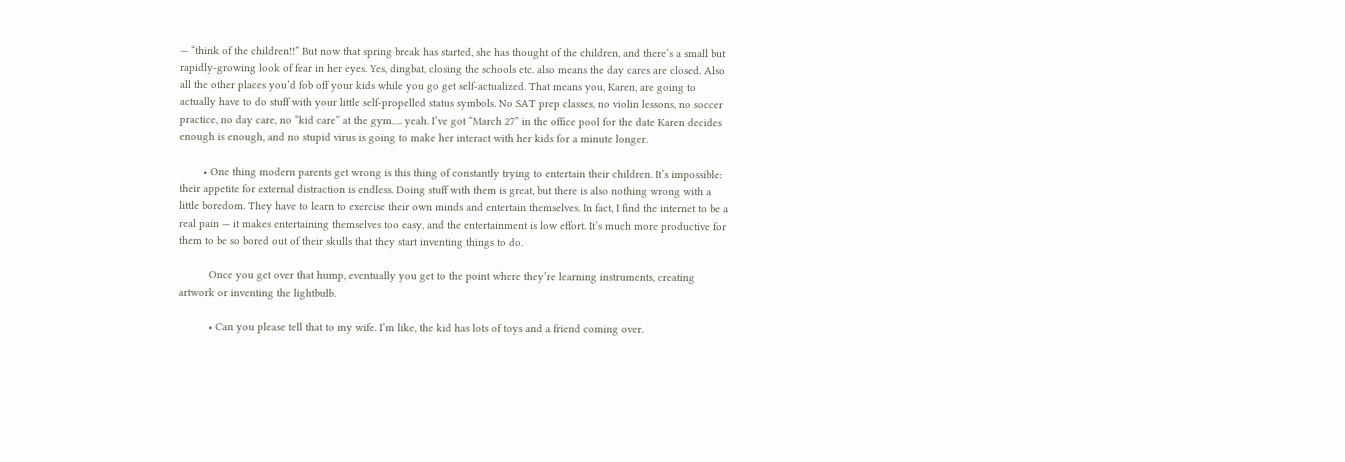— “think of the children!!” But now that spring break has started, she has thought of the children, and there’s a small but rapidly-growing look of fear in her eyes. Yes, dingbat, closing the schools etc. also means the day cares are closed. Also all the other places you’d fob off your kids while you go get self-actualized. That means you, Karen, are going to actually have to do stuff with your little self-propelled status symbols. No SAT prep classes, no violin lessons, no soccer practice, no day care, no “kid care” at the gym…. yeah. I’ve got “March 27” in the office pool for the date Karen decides enough is enough, and no stupid virus is going to make her interact with her kids for a minute longer.

        • One thing modern parents get wrong is this thing of constantly trying to entertain their children. It’s impossible: their appetite for external distraction is endless. Doing stuff with them is great, but there is also nothing wrong with a little boredom. They have to learn to exercise their own minds and entertain themselves. In fact, I find the internet to be a real pain — it makes entertaining themselves too easy, and the entertainment is low effort. It’s much more productive for them to be so bored out of their skulls that they start inventing things to do.

          Once you get over that hump, eventually you get to the point where they’re learning instruments, creating artwork or inventing the lightbulb.

          • Can you please tell that to my wife. I’m like, the kid has lots of toys and a friend coming over.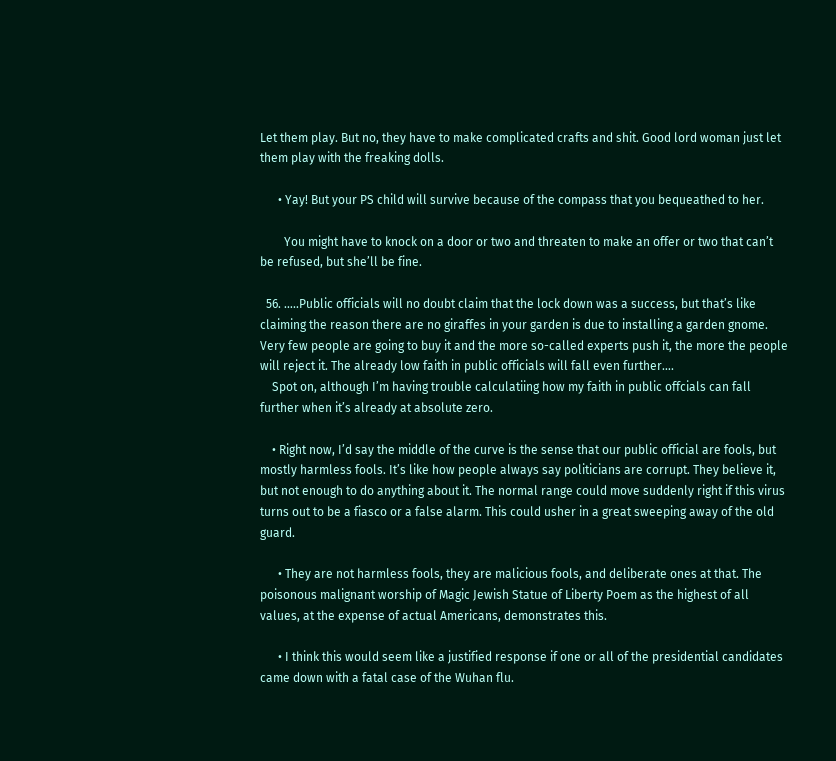Let them play. But no, they have to make complicated crafts and shit. Good lord woman just let them play with the freaking dolls.

      • Yay! But your PS child will survive because of the compass that you bequeathed to her.

        You might have to knock on a door or two and threaten to make an offer or two that can’t be refused, but she’ll be fine.

  56. …..Public officials will no doubt claim that the lock down was a success, but that’s like claiming the reason there are no giraffes in your garden is due to installing a garden gnome. Very few people are going to buy it and the more so-called experts push it, the more the people will reject it. The already low faith in public officials will fall even further….
    Spot on, although I’m having trouble calculatiing how my faith in public offcials can fall further when it’s already at absolute zero.

    • Right now, I’d say the middle of the curve is the sense that our public official are fools, but mostly harmless fools. It’s like how people always say politicians are corrupt. They believe it, but not enough to do anything about it. The normal range could move suddenly right if this virus turns out to be a fiasco or a false alarm. This could usher in a great sweeping away of the old guard.

      • They are not harmless fools, they are malicious fools, and deliberate ones at that. The poisonous malignant worship of Magic Jewish Statue of Liberty Poem as the highest of all values, at the expense of actual Americans, demonstrates this.

      • I think this would seem like a justified response if one or all of the presidential candidates came down with a fatal case of the Wuhan flu.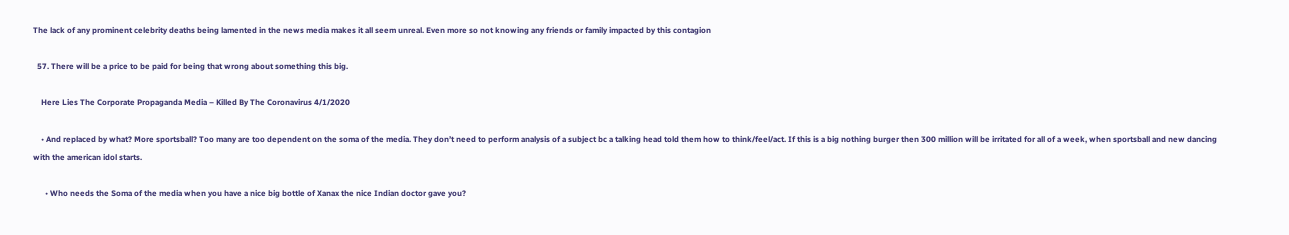The lack of any prominent celebrity deaths being lamented in the news media makes it all seem unreal. Even more so not knowing any friends or family impacted by this contagion

  57. There will be a price to be paid for being that wrong about something this big.

    Here Lies The Corporate Propaganda Media – Killed By The Coronavirus 4/1/2020

    • And replaced by what? More sportsball? Too many are too dependent on the soma of the media. They don’t need to perform analysis of a subject bc a talking head told them how to think/feel/act. If this is a big nothing burger then 300 million will be irritated for all of a week, when sportsball and new dancing with the american idol starts.

      • Who needs the Soma of the media when you have a nice big bottle of Xanax the nice Indian doctor gave you?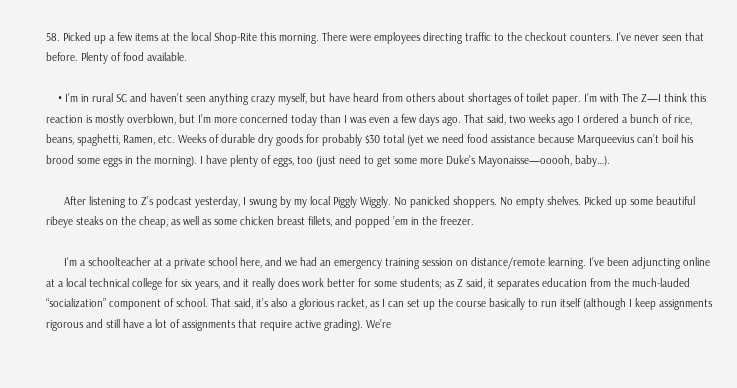58. Picked up a few items at the local Shop-Rite this morning. There were employees directing traffic to the checkout counters. I’ve never seen that before. Plenty of food available.

    • I’m in rural SC and haven’t seen anything crazy myself, but have heard from others about shortages of toilet paper. I’m with The Z—I think this reaction is mostly overblown, but I’m more concerned today than I was even a few days ago. That said, two weeks ago I ordered a bunch of rice, beans, spaghetti, Ramen, etc. Weeks of durable dry goods for probably $30 total (yet we need food assistance because Marqueevius can’t boil his brood some eggs in the morning). I have plenty of eggs, too (just need to get some more Duke’s Mayonaisse—ooooh, baby…).

      After listening to Z’s podcast yesterday, I swung by my local Piggly Wiggly. No panicked shoppers. No empty shelves. Picked up some beautiful ribeye steaks on the cheap, as well as some chicken breast fillets, and popped ’em in the freezer.

      I’m a schoolteacher at a private school here, and we had an emergency training session on distance/remote learning. I’ve been adjuncting online at a local technical college for six years, and it really does work better for some students; as Z said, it separates education from the much-lauded “socialization” component of school. That said, it’s also a glorious racket, as I can set up the course basically to run itself (although I keep assignments rigorous and still have a lot of assignments that require active grading). We’re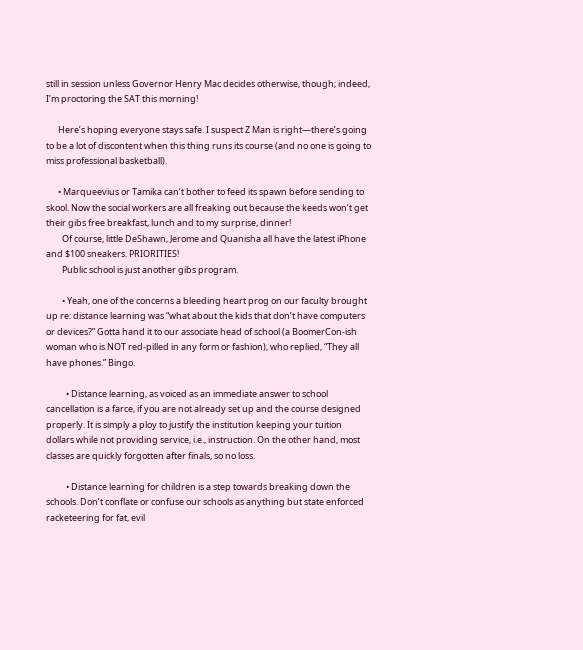still in session unless Governor Henry Mac decides otherwise, though; indeed, I’m proctoring the SAT this morning!

      Here’s hoping everyone stays safe. I suspect Z Man is right—there’s going to be a lot of discontent when this thing runs its course (and no one is going to miss professional basketball).

      • Marqueevius or Tamika can’t bother to feed its spawn before sending to skool. Now the social workers are all freaking out because the keeds won’t get their gibs free breakfast, lunch and to my surprise, dinner!
        Of course, little DeShawn, Jerome and Quanisha all have the latest iPhone and $100 sneakers. PRIORITIES!
        Public school is just another gibs program.

        • Yeah, one of the concerns a bleeding heart prog on our faculty brought up re: distance learning was “what about the kids that don’t have computers or devices?” Gotta hand it to our associate head of school (a BoomerCon-ish woman who is NOT red-pilled in any form or fashion), who replied, “They all have phones.” Bingo.

          • Distance learning, as voiced as an immediate answer to school cancellation is a farce, if you are not already set up and the course designed properly. It is simply a ploy to justify the institution keeping your tuition dollars while not providing service, i.e., instruction. On the other hand, most classes are quickly forgotten after finals, so no loss.

          • Distance learning for children is a step towards breaking down the schools. Don’t conflate or confuse our schools as anything but state enforced racketeering for fat, evil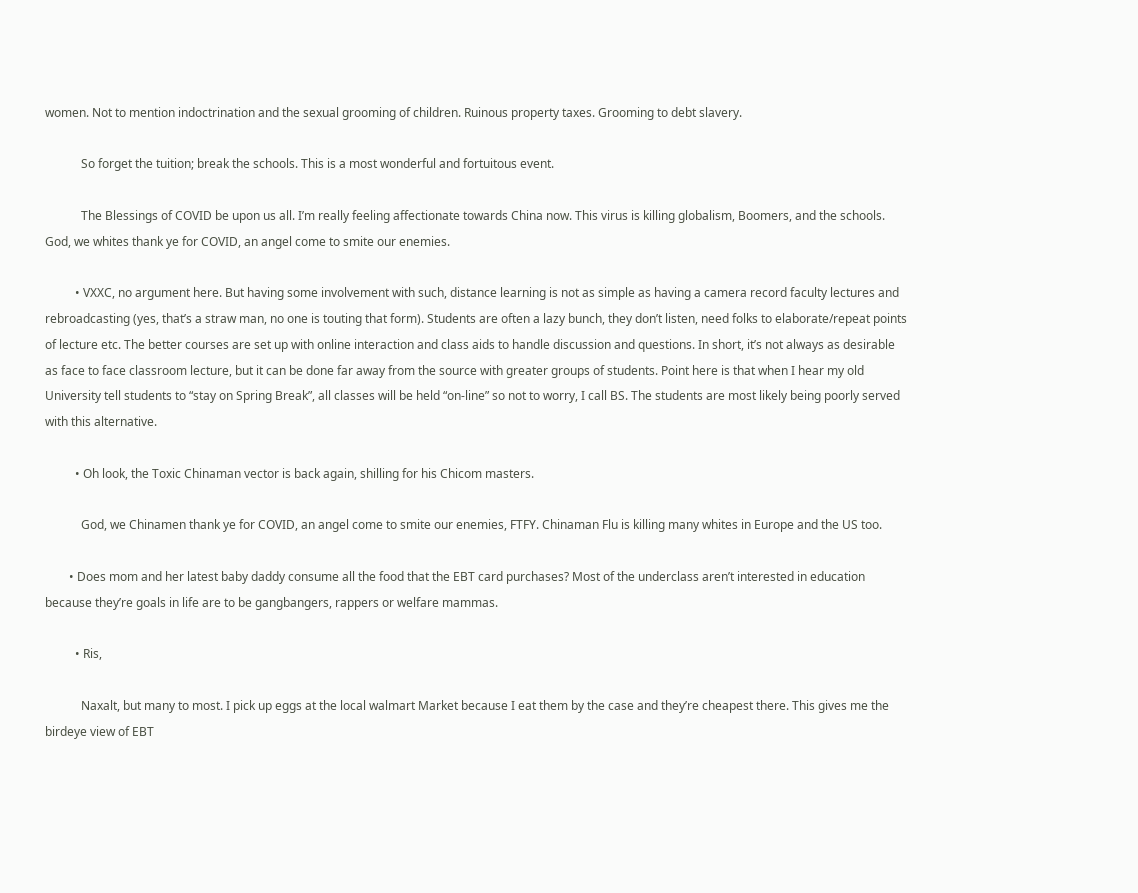women. Not to mention indoctrination and the sexual grooming of children. Ruinous property taxes. Grooming to debt slavery.

            So forget the tuition; break the schools. This is a most wonderful and fortuitous event.

            The Blessings of COVID be upon us all. I’m really feeling affectionate towards China now. This virus is killing globalism, Boomers, and the schools. God, we whites thank ye for COVID, an angel come to smite our enemies.

          • VXXC, no argument here. But having some involvement with such, distance learning is not as simple as having a camera record faculty lectures and rebroadcasting (yes, that’s a straw man, no one is touting that form). Students are often a lazy bunch, they don’t listen, need folks to elaborate/repeat points of lecture etc. The better courses are set up with online interaction and class aids to handle discussion and questions. In short, it’s not always as desirable as face to face classroom lecture, but it can be done far away from the source with greater groups of students. Point here is that when I hear my old University tell students to “stay on Spring Break”, all classes will be held “on-line” so not to worry, I call BS. The students are most likely being poorly served with this alternative.

          • Oh look, the Toxic Chinaman vector is back again, shilling for his Chicom masters.

            God, we Chinamen thank ye for COVID, an angel come to smite our enemies, FTFY. Chinaman Flu is killing many whites in Europe and the US too.

        • Does mom and her latest baby daddy consume all the food that the EBT card purchases? Most of the underclass aren’t interested in education because they’re goals in life are to be gangbangers, rappers or welfare mammas.

          • Ris,

            Naxalt, but many to most. I pick up eggs at the local walmart Market because I eat them by the case and they’re cheapest there. This gives me the birdeye view of EBT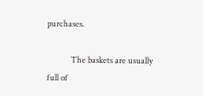purchases.

            The baskets are usually full of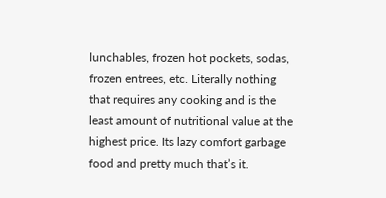lunchables, frozen hot pockets, sodas, frozen entrees, etc. Literally nothing that requires any cooking and is the least amount of nutritional value at the highest price. Its lazy comfort garbage food and pretty much that’s it.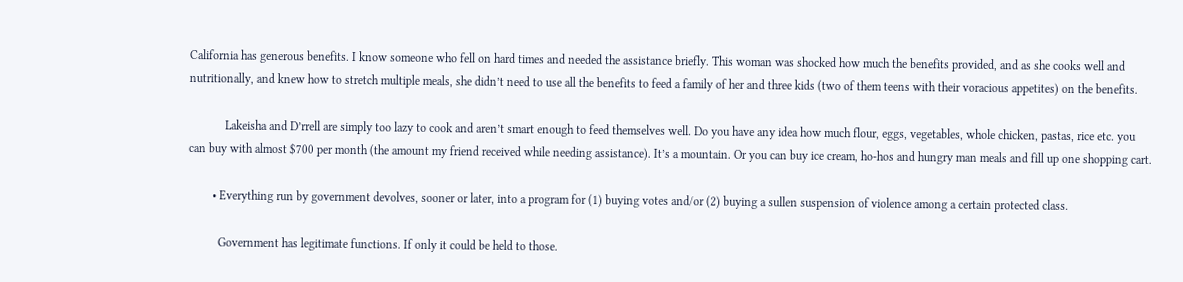California has generous benefits. I know someone who fell on hard times and needed the assistance briefly. This woman was shocked how much the benefits provided, and as she cooks well and nutritionally, and knew how to stretch multiple meals, she didn’t need to use all the benefits to feed a family of her and three kids (two of them teens with their voracious appetites) on the benefits.

            Lakeisha and D’rrell are simply too lazy to cook and aren’t smart enough to feed themselves well. Do you have any idea how much flour, eggs, vegetables, whole chicken, pastas, rice etc. you can buy with almost $700 per month (the amount my friend received while needing assistance). It’s a mountain. Or you can buy ice cream, ho-hos and hungry man meals and fill up one shopping cart.

        • Everything run by government devolves, sooner or later, into a program for (1) buying votes and/or (2) buying a sullen suspension of violence among a certain protected class.

          Government has legitimate functions. If only it could be held to those.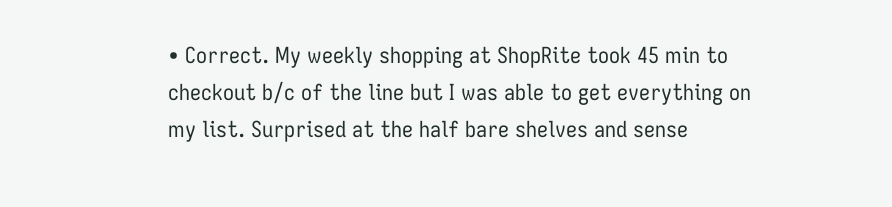• Correct. My weekly shopping at ShopRite took 45 min to checkout b/c of the line but I was able to get everything on my list. Surprised at the half bare shelves and sense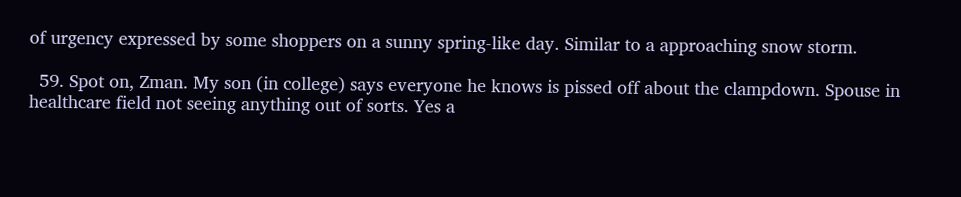of urgency expressed by some shoppers on a sunny spring-like day. Similar to a approaching snow storm.

  59. Spot on, Zman. My son (in college) says everyone he knows is pissed off about the clampdown. Spouse in healthcare field not seeing anything out of sorts. Yes a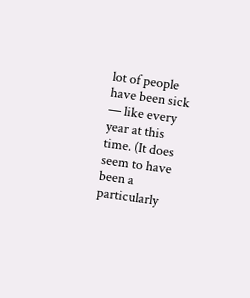lot of people have been sick — like every year at this time. (It does seem to have been a particularly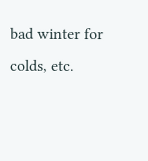bad winter for colds, etc.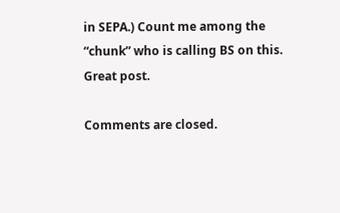in SEPA.) Count me among the “chunk” who is calling BS on this. Great post.

Comments are closed.